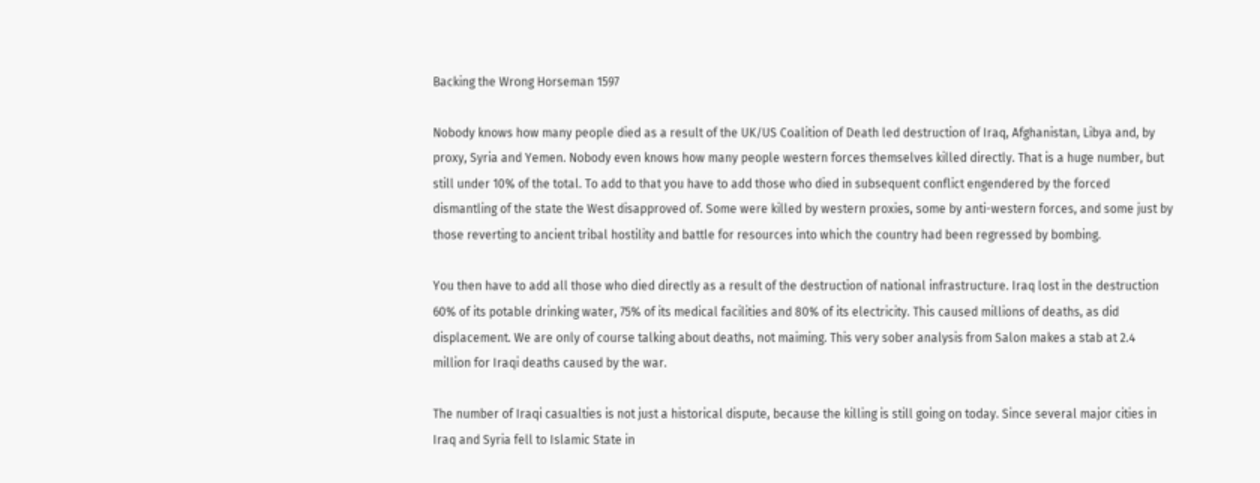Backing the Wrong Horseman 1597

Nobody knows how many people died as a result of the UK/US Coalition of Death led destruction of Iraq, Afghanistan, Libya and, by proxy, Syria and Yemen. Nobody even knows how many people western forces themselves killed directly. That is a huge number, but still under 10% of the total. To add to that you have to add those who died in subsequent conflict engendered by the forced dismantling of the state the West disapproved of. Some were killed by western proxies, some by anti-western forces, and some just by those reverting to ancient tribal hostility and battle for resources into which the country had been regressed by bombing.

You then have to add all those who died directly as a result of the destruction of national infrastructure. Iraq lost in the destruction 60% of its potable drinking water, 75% of its medical facilities and 80% of its electricity. This caused millions of deaths, as did displacement. We are only of course talking about deaths, not maiming. This very sober analysis from Salon makes a stab at 2.4 million for Iraqi deaths caused by the war.

The number of Iraqi casualties is not just a historical dispute, because the killing is still going on today. Since several major cities in Iraq and Syria fell to Islamic State in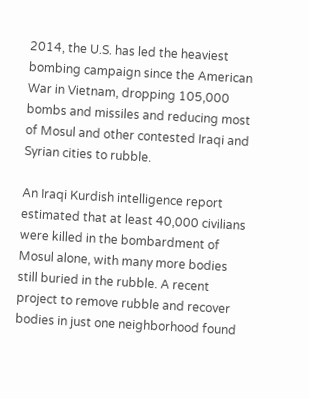2014, the U.S. has led the heaviest bombing campaign since the American War in Vietnam, dropping 105,000 bombs and missiles and reducing most of Mosul and other contested Iraqi and Syrian cities to rubble.

An Iraqi Kurdish intelligence report estimated that at least 40,000 civilians were killed in the bombardment of Mosul alone, with many more bodies still buried in the rubble. A recent project to remove rubble and recover bodies in just one neighborhood found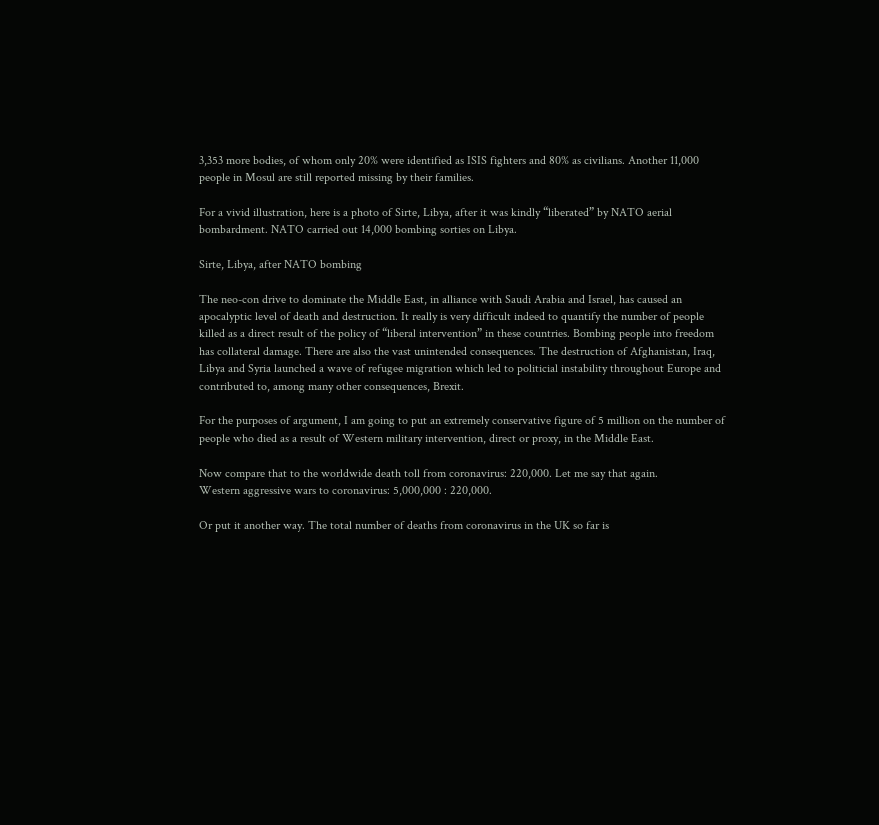3,353 more bodies, of whom only 20% were identified as ISIS fighters and 80% as civilians. Another 11,000 people in Mosul are still reported missing by their families.

For a vivid illustration, here is a photo of Sirte, Libya, after it was kindly “liberated” by NATO aerial bombardment. NATO carried out 14,000 bombing sorties on Libya.

Sirte, Libya, after NATO bombing

The neo-con drive to dominate the Middle East, in alliance with Saudi Arabia and Israel, has caused an apocalyptic level of death and destruction. It really is very difficult indeed to quantify the number of people killed as a direct result of the policy of “liberal intervention” in these countries. Bombing people into freedom has collateral damage. There are also the vast unintended consequences. The destruction of Afghanistan, Iraq, Libya and Syria launched a wave of refugee migration which led to politicial instability throughout Europe and contributed to, among many other consequences, Brexit.

For the purposes of argument, I am going to put an extremely conservative figure of 5 million on the number of people who died as a result of Western military intervention, direct or proxy, in the Middle East.

Now compare that to the worldwide death toll from coronavirus: 220,000. Let me say that again.
Western aggressive wars to coronavirus: 5,000,000 : 220,000.

Or put it another way. The total number of deaths from coronavirus in the UK so far is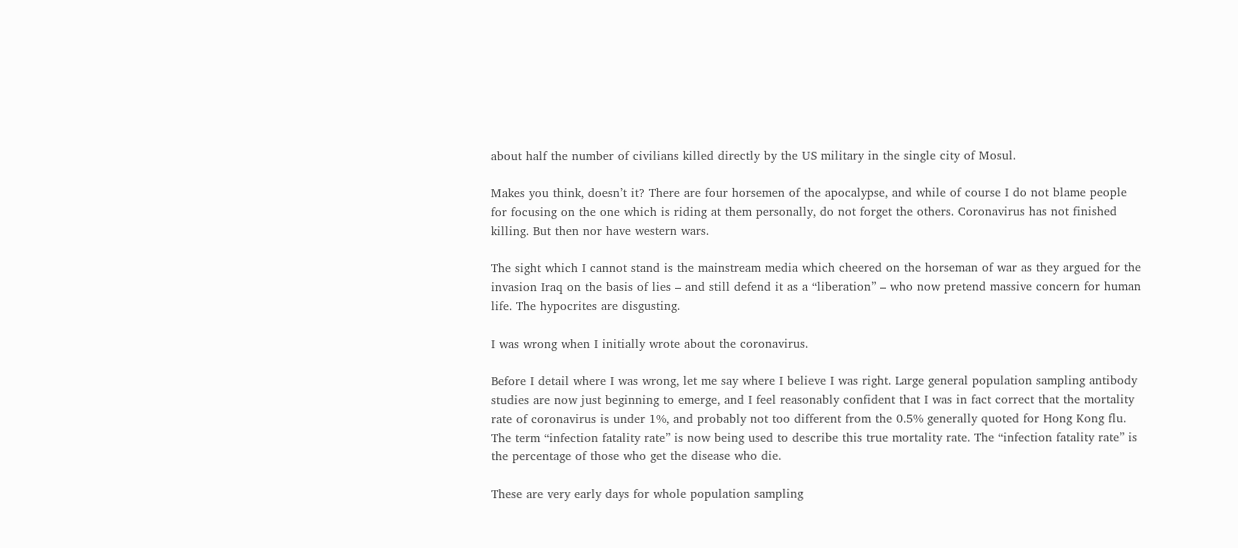about half the number of civilians killed directly by the US military in the single city of Mosul.

Makes you think, doesn’t it? There are four horsemen of the apocalypse, and while of course I do not blame people for focusing on the one which is riding at them personally, do not forget the others. Coronavirus has not finished killing. But then nor have western wars.

The sight which I cannot stand is the mainstream media which cheered on the horseman of war as they argued for the invasion Iraq on the basis of lies – and still defend it as a “liberation” – who now pretend massive concern for human life. The hypocrites are disgusting.

I was wrong when I initially wrote about the coronavirus.

Before I detail where I was wrong, let me say where I believe I was right. Large general population sampling antibody studies are now just beginning to emerge, and I feel reasonably confident that I was in fact correct that the mortality rate of coronavirus is under 1%, and probably not too different from the 0.5% generally quoted for Hong Kong flu. The term “infection fatality rate” is now being used to describe this true mortality rate. The “infection fatality rate” is the percentage of those who get the disease who die.

These are very early days for whole population sampling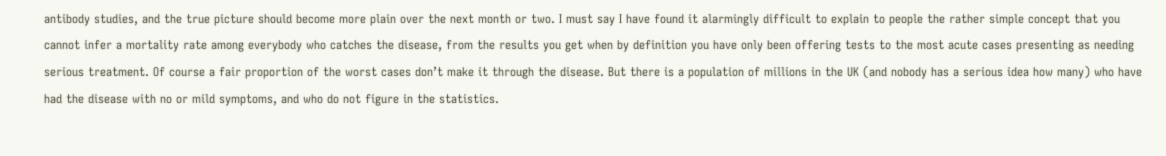antibody studies, and the true picture should become more plain over the next month or two. I must say I have found it alarmingly difficult to explain to people the rather simple concept that you cannot infer a mortality rate among everybody who catches the disease, from the results you get when by definition you have only been offering tests to the most acute cases presenting as needing serious treatment. Of course a fair proportion of the worst cases don’t make it through the disease. But there is a population of millions in the UK (and nobody has a serious idea how many) who have had the disease with no or mild symptoms, and who do not figure in the statistics.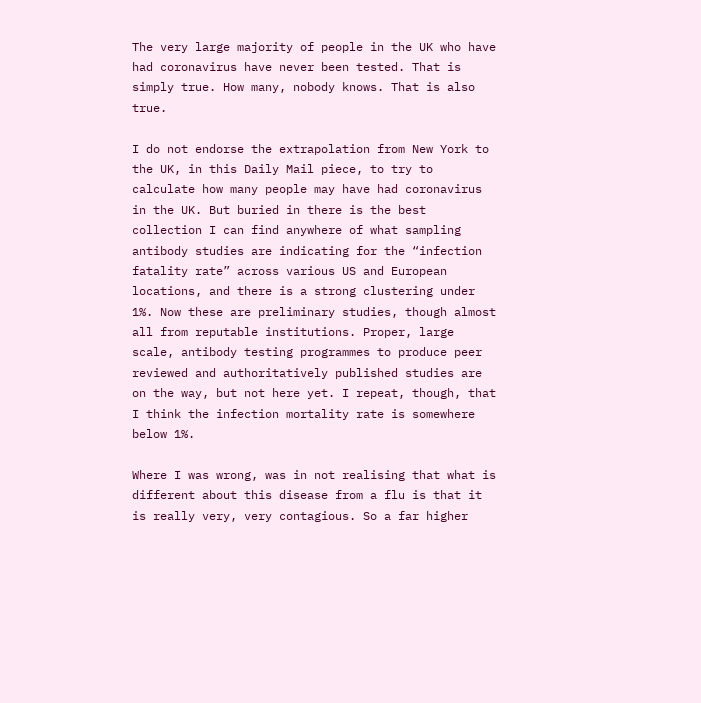The very large majority of people in the UK who have had coronavirus have never been tested. That is simply true. How many, nobody knows. That is also true.

I do not endorse the extrapolation from New York to the UK, in this Daily Mail piece, to try to calculate how many people may have had coronavirus in the UK. But buried in there is the best collection I can find anywhere of what sampling antibody studies are indicating for the “infection fatality rate” across various US and European locations, and there is a strong clustering under 1%. Now these are preliminary studies, though almost all from reputable institutions. Proper, large scale, antibody testing programmes to produce peer reviewed and authoritatively published studies are on the way, but not here yet. I repeat, though, that I think the infection mortality rate is somewhere below 1%.

Where I was wrong, was in not realising that what is different about this disease from a flu is that it is really very, very contagious. So a far higher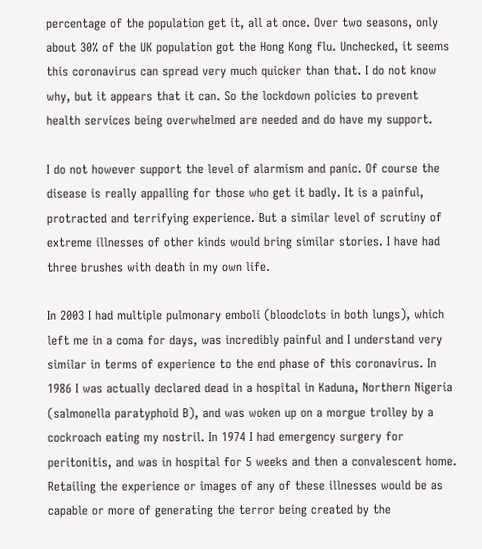percentage of the population get it, all at once. Over two seasons, only about 30% of the UK population got the Hong Kong flu. Unchecked, it seems this coronavirus can spread very much quicker than that. I do not know why, but it appears that it can. So the lockdown policies to prevent health services being overwhelmed are needed and do have my support.

I do not however support the level of alarmism and panic. Of course the disease is really appalling for those who get it badly. It is a painful, protracted and terrifying experience. But a similar level of scrutiny of extreme illnesses of other kinds would bring similar stories. I have had three brushes with death in my own life.

In 2003 I had multiple pulmonary emboli (bloodclots in both lungs), which left me in a coma for days, was incredibly painful and I understand very similar in terms of experience to the end phase of this coronavirus. In 1986 I was actually declared dead in a hospital in Kaduna, Northern Nigeria (salmonella paratyphoid B), and was woken up on a morgue trolley by a cockroach eating my nostril. In 1974 I had emergency surgery for peritonitis, and was in hospital for 5 weeks and then a convalescent home. Retailing the experience or images of any of these illnesses would be as capable or more of generating the terror being created by the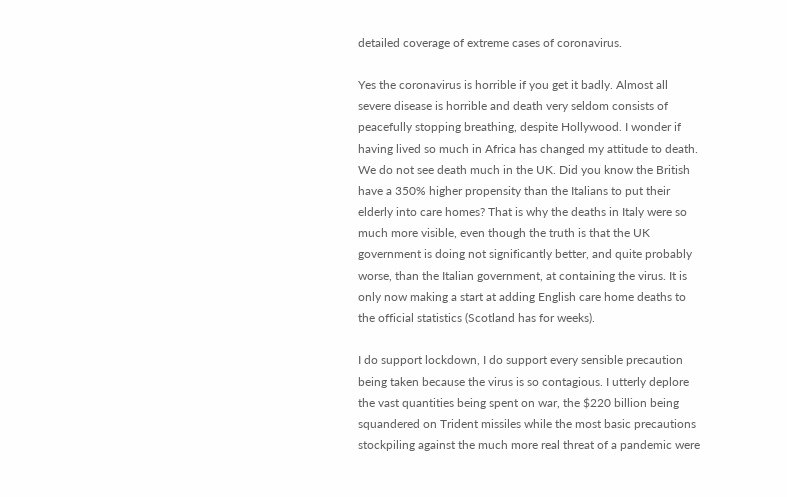detailed coverage of extreme cases of coronavirus.

Yes the coronavirus is horrible if you get it badly. Almost all severe disease is horrible and death very seldom consists of peacefully stopping breathing, despite Hollywood. I wonder if having lived so much in Africa has changed my attitude to death. We do not see death much in the UK. Did you know the British have a 350% higher propensity than the Italians to put their elderly into care homes? That is why the deaths in Italy were so much more visible, even though the truth is that the UK government is doing not significantly better, and quite probably worse, than the Italian government, at containing the virus. It is only now making a start at adding English care home deaths to the official statistics (Scotland has for weeks).

I do support lockdown, I do support every sensible precaution being taken because the virus is so contagious. I utterly deplore the vast quantities being spent on war, the $220 billion being squandered on Trident missiles while the most basic precautions stockpiling against the much more real threat of a pandemic were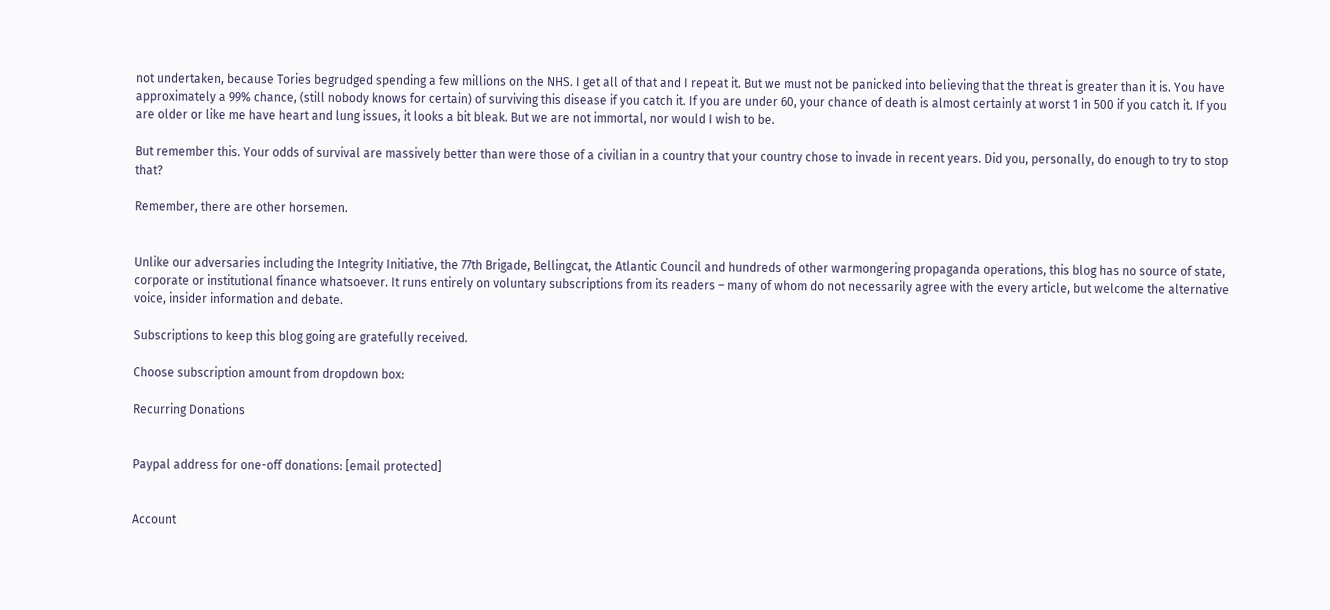not undertaken, because Tories begrudged spending a few millions on the NHS. I get all of that and I repeat it. But we must not be panicked into believing that the threat is greater than it is. You have approximately a 99% chance, (still nobody knows for certain) of surviving this disease if you catch it. If you are under 60, your chance of death is almost certainly at worst 1 in 500 if you catch it. If you are older or like me have heart and lung issues, it looks a bit bleak. But we are not immortal, nor would I wish to be.

But remember this. Your odds of survival are massively better than were those of a civilian in a country that your country chose to invade in recent years. Did you, personally, do enough to try to stop that?

Remember, there are other horsemen.


Unlike our adversaries including the Integrity Initiative, the 77th Brigade, Bellingcat, the Atlantic Council and hundreds of other warmongering propaganda operations, this blog has no source of state, corporate or institutional finance whatsoever. It runs entirely on voluntary subscriptions from its readers – many of whom do not necessarily agree with the every article, but welcome the alternative voice, insider information and debate.

Subscriptions to keep this blog going are gratefully received.

Choose subscription amount from dropdown box:

Recurring Donations


Paypal address for one-off donations: [email protected]


Account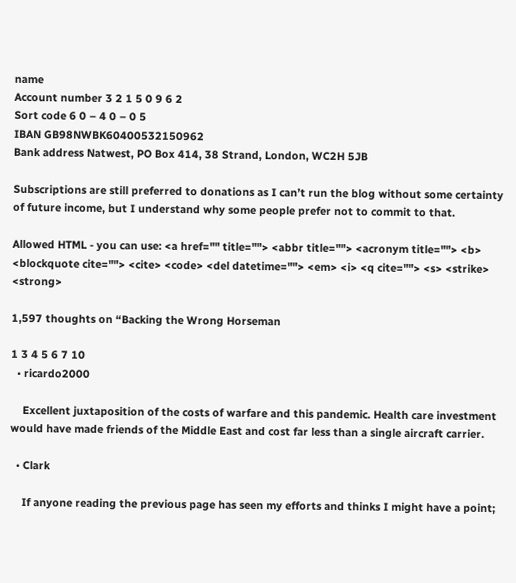name
Account number 3 2 1 5 0 9 6 2
Sort code 6 0 – 4 0 – 0 5
IBAN GB98NWBK60400532150962
Bank address Natwest, PO Box 414, 38 Strand, London, WC2H 5JB

Subscriptions are still preferred to donations as I can’t run the blog without some certainty of future income, but I understand why some people prefer not to commit to that.

Allowed HTML - you can use: <a href="" title=""> <abbr title=""> <acronym title=""> <b> <blockquote cite=""> <cite> <code> <del datetime=""> <em> <i> <q cite=""> <s> <strike> <strong>

1,597 thoughts on “Backing the Wrong Horseman

1 3 4 5 6 7 10
  • ricardo2000

    Excellent juxtaposition of the costs of warfare and this pandemic. Health care investment would have made friends of the Middle East and cost far less than a single aircraft carrier.

  • Clark

    If anyone reading the previous page has seen my efforts and thinks I might have a point;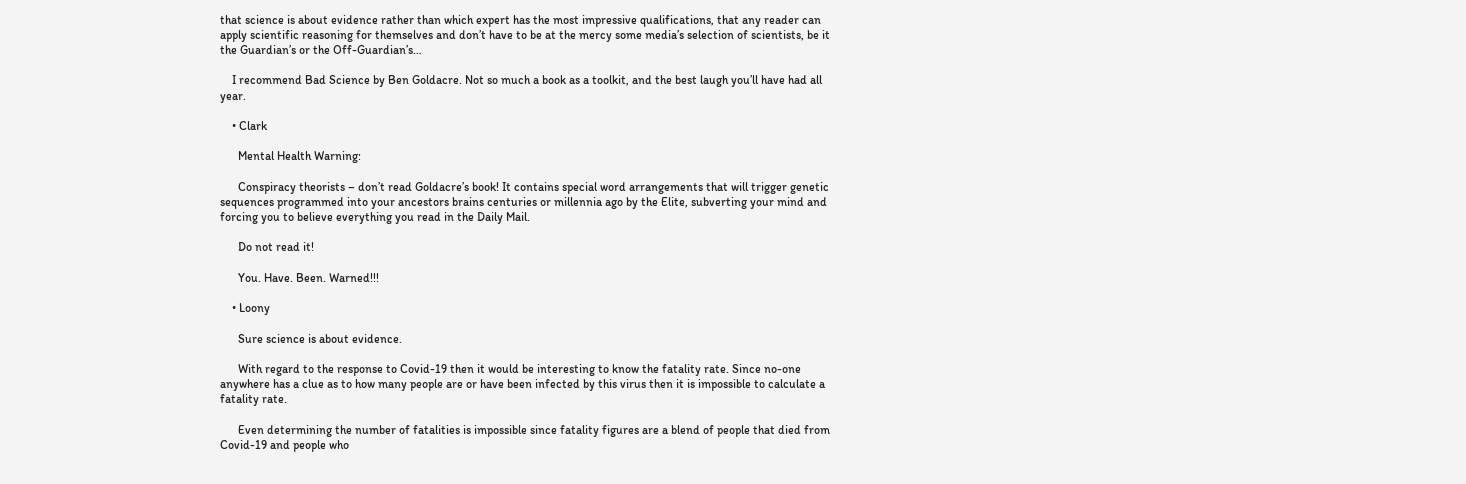that science is about evidence rather than which expert has the most impressive qualifications, that any reader can apply scientific reasoning for themselves and don’t have to be at the mercy some media’s selection of scientists, be it the Guardian’s or the Off-Guardian’s…

    I recommend Bad Science by Ben Goldacre. Not so much a book as a toolkit, and the best laugh you’ll have had all year.

    • Clark

      Mental Health Warning:

      Conspiracy theorists – don’t read Goldacre’s book! It contains special word arrangements that will trigger genetic sequences programmed into your ancestors brains centuries or millennia ago by the Elite, subverting your mind and forcing you to believe everything you read in the Daily Mail.

      Do not read it!

      You. Have. Been. Warned!!!

    • Loony

      Sure science is about evidence.

      With regard to the response to Covid-19 then it would be interesting to know the fatality rate. Since no-one anywhere has a clue as to how many people are or have been infected by this virus then it is impossible to calculate a fatality rate.

      Even determining the number of fatalities is impossible since fatality figures are a blend of people that died from Covid-19 and people who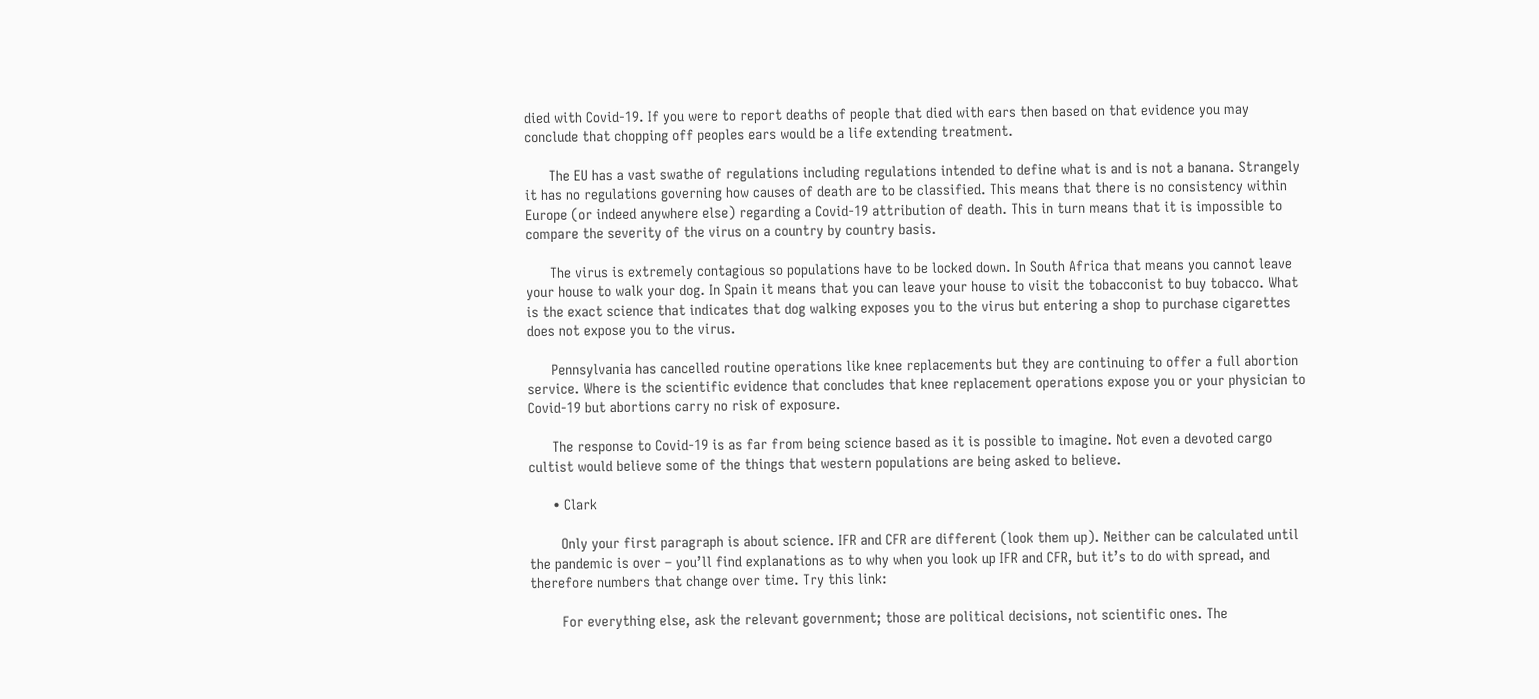died with Covid-19. If you were to report deaths of people that died with ears then based on that evidence you may conclude that chopping off peoples ears would be a life extending treatment.

      The EU has a vast swathe of regulations including regulations intended to define what is and is not a banana. Strangely it has no regulations governing how causes of death are to be classified. This means that there is no consistency within Europe (or indeed anywhere else) regarding a Covid-19 attribution of death. This in turn means that it is impossible to compare the severity of the virus on a country by country basis.

      The virus is extremely contagious so populations have to be locked down. In South Africa that means you cannot leave your house to walk your dog. In Spain it means that you can leave your house to visit the tobacconist to buy tobacco. What is the exact science that indicates that dog walking exposes you to the virus but entering a shop to purchase cigarettes does not expose you to the virus.

      Pennsylvania has cancelled routine operations like knee replacements but they are continuing to offer a full abortion service. Where is the scientific evidence that concludes that knee replacement operations expose you or your physician to Covid-19 but abortions carry no risk of exposure.

      The response to Covid-19 is as far from being science based as it is possible to imagine. Not even a devoted cargo cultist would believe some of the things that western populations are being asked to believe.

      • Clark

        Only your first paragraph is about science. IFR and CFR are different (look them up). Neither can be calculated until the pandemic is over – you’ll find explanations as to why when you look up IFR and CFR, but it’s to do with spread, and therefore numbers that change over time. Try this link:

        For everything else, ask the relevant government; those are political decisions, not scientific ones. The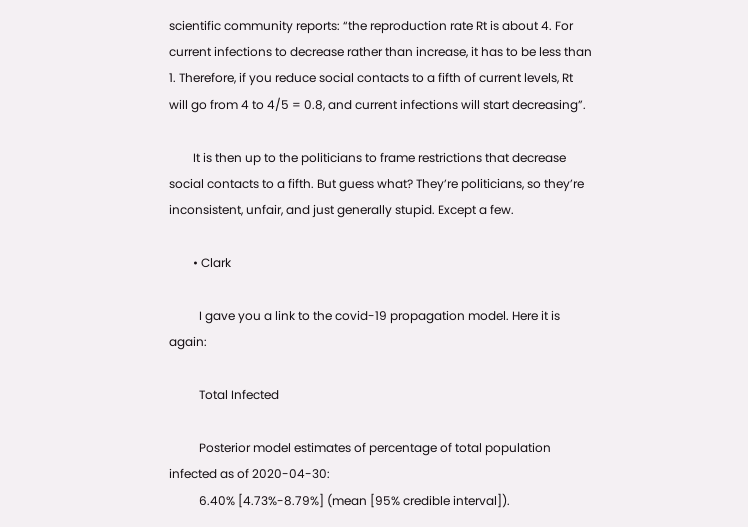scientific community reports: “the reproduction rate Rt is about 4. For current infections to decrease rather than increase, it has to be less than 1. Therefore, if you reduce social contacts to a fifth of current levels, Rt will go from 4 to 4/5 = 0.8, and current infections will start decreasing”.

        It is then up to the politicians to frame restrictions that decrease social contacts to a fifth. But guess what? They’re politicians, so they’re inconsistent, unfair, and just generally stupid. Except a few.

        • Clark

          I gave you a link to the covid-19 propagation model. Here it is again:

          Total Infected

          Posterior model estimates of percentage of total population infected as of 2020-04-30:
          6.40% [4.73%-8.79%] (mean [95% credible interval]).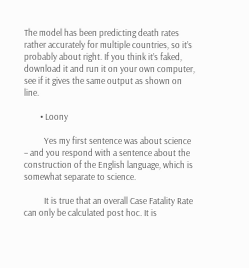The model has been predicting death rates rather accurately for multiple countries, so it’s probably about right. If you think it’s faked, download it and run it on your own computer, see if it gives the same output as shown on line.

        • Loony

          Yes my first sentence was about science – and you respond with a sentence about the construction of the English language, which is somewhat separate to science.

          It is true that an overall Case Fatality Rate can only be calculated post hoc. It is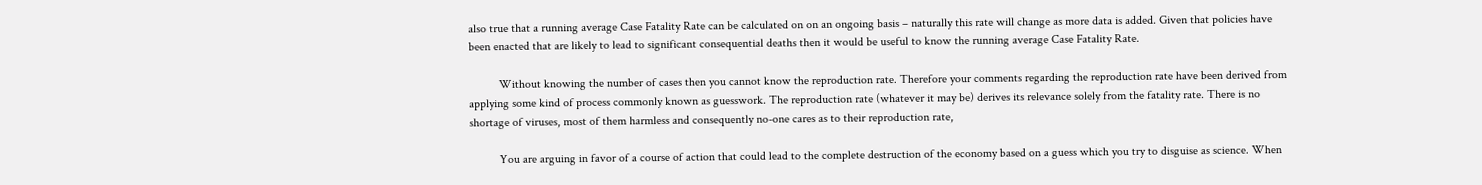also true that a running average Case Fatality Rate can be calculated on on an ongoing basis – naturally this rate will change as more data is added. Given that policies have been enacted that are likely to lead to significant consequential deaths then it would be useful to know the running average Case Fatality Rate.

          Without knowing the number of cases then you cannot know the reproduction rate. Therefore your comments regarding the reproduction rate have been derived from applying some kind of process commonly known as guesswork. The reproduction rate (whatever it may be) derives its relevance solely from the fatality rate. There is no shortage of viruses, most of them harmless and consequently no-one cares as to their reproduction rate,

          You are arguing in favor of a course of action that could lead to the complete destruction of the economy based on a guess which you try to disguise as science. When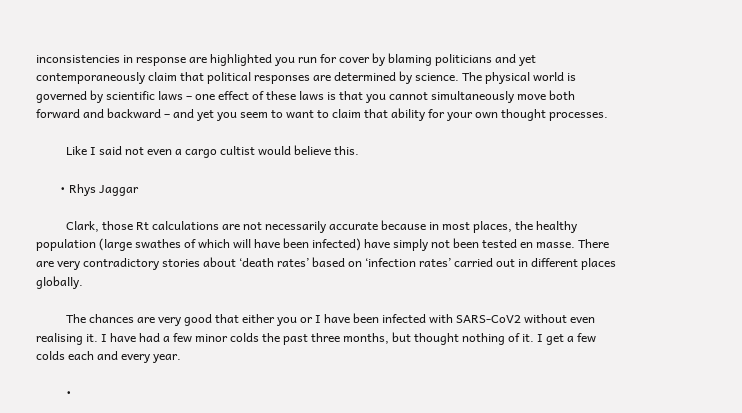inconsistencies in response are highlighted you run for cover by blaming politicians and yet contemporaneously claim that political responses are determined by science. The physical world is governed by scientific laws – one effect of these laws is that you cannot simultaneously move both forward and backward – and yet you seem to want to claim that ability for your own thought processes.

          Like I said not even a cargo cultist would believe this.

        • Rhys Jaggar

          Clark, those Rt calculations are not necessarily accurate because in most places, the healthy population (large swathes of which will have been infected) have simply not been tested en masse. There are very contradictory stories about ‘death rates’ based on ‘infection rates’ carried out in different places globally.

          The chances are very good that either you or I have been infected with SARS-CoV2 without even realising it. I have had a few minor colds the past three months, but thought nothing of it. I get a few colds each and every year.

          •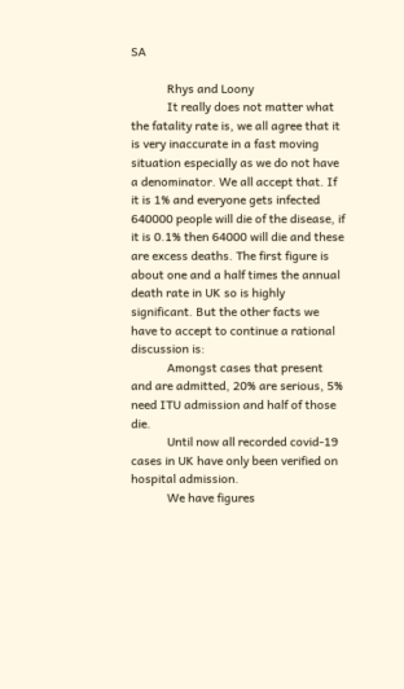SA

            Rhys and Loony
            It really does not matter what the fatality rate is, we all agree that it is very inaccurate in a fast moving situation especially as we do not have a denominator. We all accept that. If it is 1% and everyone gets infected 640000 people will die of the disease, if it is 0.1% then 64000 will die and these are excess deaths. The first figure is about one and a half times the annual death rate in UK so is highly significant. But the other facts we have to accept to continue a rational discussion is:
            Amongst cases that present and are admitted, 20% are serious, 5% need ITU admission and half of those die.
            Until now all recorded covid-19 cases in UK have only been verified on hospital admission.
            We have figures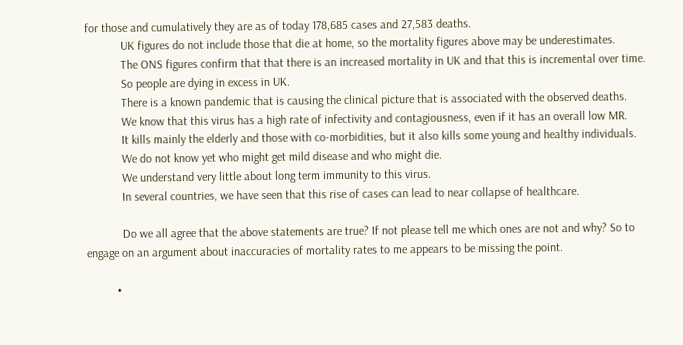for those and cumulatively they are as of today 178,685 cases and 27,583 deaths.
            UK figures do not include those that die at home, so the mortality figures above may be underestimates.
            The ONS figures confirm that that there is an increased mortality in UK and that this is incremental over time.
            So people are dying in excess in UK.
            There is a known pandemic that is causing the clinical picture that is associated with the observed deaths.
            We know that this virus has a high rate of infectivity and contagiousness, even if it has an overall low MR.
            It kills mainly the elderly and those with co-morbidities, but it also kills some young and healthy individuals.
            We do not know yet who might get mild disease and who might die.
            We understand very little about long term immunity to this virus.
            In several countries, we have seen that this rise of cases can lead to near collapse of healthcare.

            Do we all agree that the above statements are true? If not please tell me which ones are not and why? So to engage on an argument about inaccuracies of mortality rates to me appears to be missing the point.

          •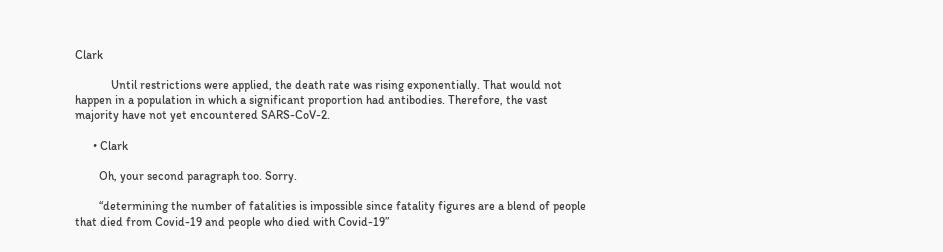Clark

            Until restrictions were applied, the death rate was rising exponentially. That would not happen in a population in which a significant proportion had antibodies. Therefore, the vast majority have not yet encountered SARS-CoV-2.

      • Clark

        Oh, your second paragraph too. Sorry.

        “determining the number of fatalities is impossible since fatality figures are a blend of people that died from Covid-19 and people who died with Covid-19”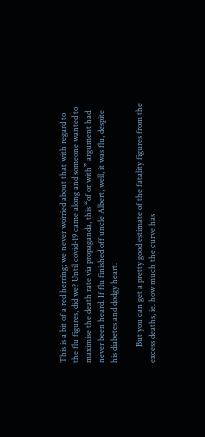This is a bit of a red herring; we never worried about that with regard to the flu figures, did we? Until covid-19 came along and someone wanted to maximise the death rate via propaganda, this “of or with” argument had never been heard. If flu finished off uncle Albert, well, it was flu, despite his diabetes and dodgy heart.

        But you can get a pretty good estimate of the fatality figures from the excess deaths, ie. how much the curve has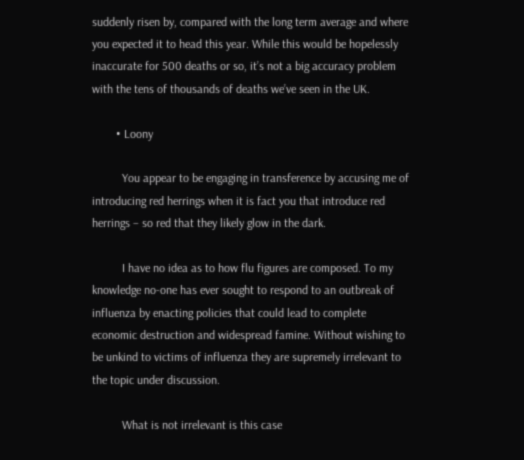suddenly risen by, compared with the long term average and where you expected it to head this year. While this would be hopelessly inaccurate for 500 deaths or so, it’s not a big accuracy problem with the tens of thousands of deaths we’ve seen in the UK.

        • Loony

          You appear to be engaging in transference by accusing me of introducing red herrings when it is fact you that introduce red herrings – so red that they likely glow in the dark.

          I have no idea as to how flu figures are composed. To my knowledge no-one has ever sought to respond to an outbreak of influenza by enacting policies that could lead to complete economic destruction and widespread famine. Without wishing to be unkind to victims of influenza they are supremely irrelevant to the topic under discussion.

          What is not irrelevant is this case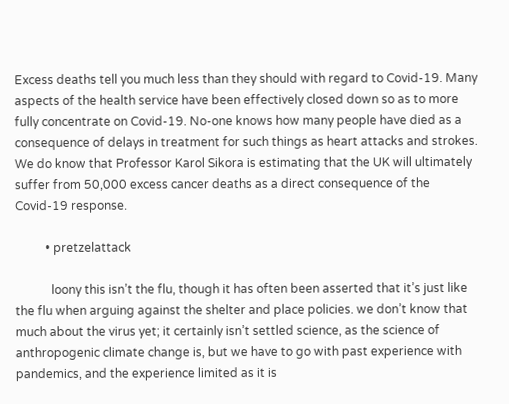Excess deaths tell you much less than they should with regard to Covid-19. Many aspects of the health service have been effectively closed down so as to more fully concentrate on Covid-19. No-one knows how many people have died as a consequence of delays in treatment for such things as heart attacks and strokes. We do know that Professor Karol Sikora is estimating that the UK will ultimately suffer from 50,000 excess cancer deaths as a direct consequence of the Covid-19 response.

          • pretzelattack

            loony this isn’t the flu, though it has often been asserted that it’s just like the flu when arguing against the shelter and place policies. we don’t know that much about the virus yet; it certainly isn’t settled science, as the science of anthropogenic climate change is, but we have to go with past experience with pandemics, and the experience limited as it is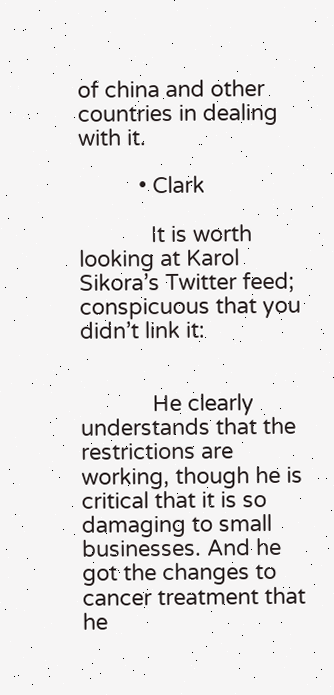of china and other countries in dealing with it.

          • Clark

            It is worth looking at Karol Sikora’s Twitter feed; conspicuous that you didn’t link it:


            He clearly understands that the restrictions are working, though he is critical that it is so damaging to small businesses. And he got the changes to cancer treatment that he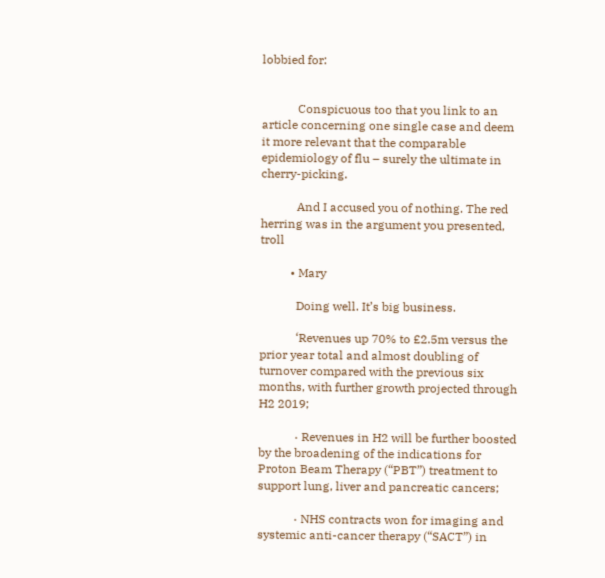lobbied for:


            Conspicuous too that you link to an article concerning one single case and deem it more relevant that the comparable epidemiology of flu – surely the ultimate in cherry-picking.

            And I accused you of nothing. The red herring was in the argument you presented, troll

          • Mary

            Doing well. It’s big business.

            ‘Revenues up 70% to £2.5m versus the prior year total and almost doubling of turnover compared with the previous six months, with further growth projected through H2 2019;

            · Revenues in H2 will be further boosted by the broadening of the indications for Proton Beam Therapy (“PBT”) treatment to support lung, liver and pancreatic cancers;

            · NHS contracts won for imaging and systemic anti-cancer therapy (“SACT”) in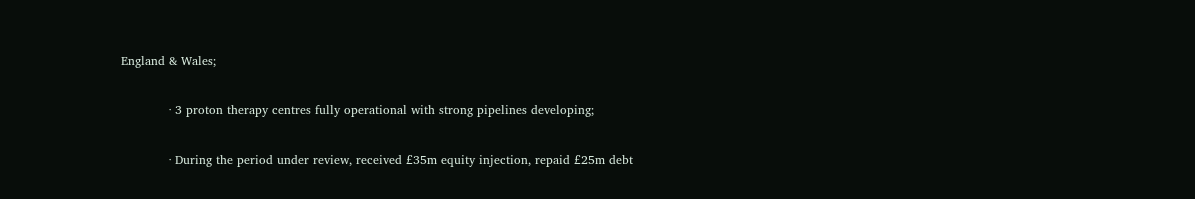England & Wales;

            · 3 proton therapy centres fully operational with strong pipelines developing;

            · During the period under review, received £35m equity injection, repaid £25m debt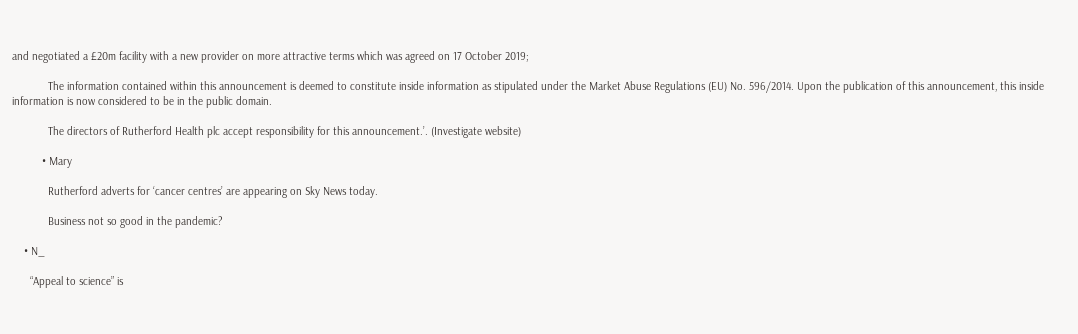and negotiated a £20m facility with a new provider on more attractive terms which was agreed on 17 October 2019;

            The information contained within this announcement is deemed to constitute inside information as stipulated under the Market Abuse Regulations (EU) No. 596/2014. Upon the publication of this announcement, this inside information is now considered to be in the public domain.

            The directors of Rutherford Health plc accept responsibility for this announcement.’. (Investigate website)

          • Mary

            Rutherford adverts for ‘cancer centres’ are appearing on Sky News today.

            Business not so good in the pandemic?

    • N_

      “Appeal to science” is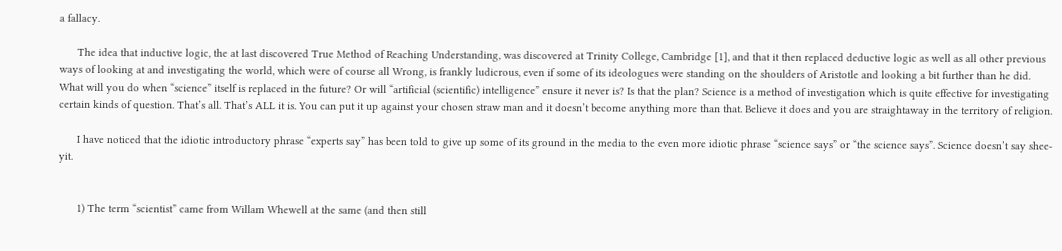a fallacy.

      The idea that inductive logic, the at last discovered True Method of Reaching Understanding, was discovered at Trinity College, Cambridge [1], and that it then replaced deductive logic as well as all other previous ways of looking at and investigating the world, which were of course all Wrong, is frankly ludicrous, even if some of its ideologues were standing on the shoulders of Aristotle and looking a bit further than he did. What will you do when “science” itself is replaced in the future? Or will “artificial (scientific) intelligence” ensure it never is? Is that the plan? Science is a method of investigation which is quite effective for investigating certain kinds of question. That’s all. That’s ALL it is. You can put it up against your chosen straw man and it doesn’t become anything more than that. Believe it does and you are straightaway in the territory of religion.

      I have noticed that the idiotic introductory phrase “experts say” has been told to give up some of its ground in the media to the even more idiotic phrase “science says” or “the science says”. Science doesn’t say shee-yit.


      1) The term “scientist” came from Willam Whewell at the same (and then still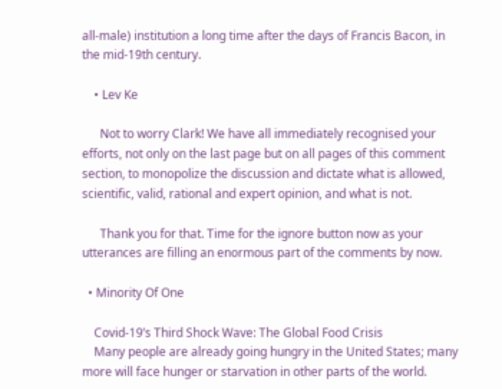all-male) institution a long time after the days of Francis Bacon, in the mid-19th century.

    • Lev Ke

      Not to worry Clark! We have all immediately recognised your efforts, not only on the last page but on all pages of this comment section, to monopolize the discussion and dictate what is allowed, scientific, valid, rational and expert opinion, and what is not.

      Thank you for that. Time for the ignore button now as your utterances are filling an enormous part of the comments by now.

  • Minority Of One

    Covid-19’s Third Shock Wave: The Global Food Crisis
    Many people are already going hungry in the United States; many more will face hunger or starvation in other parts of the world.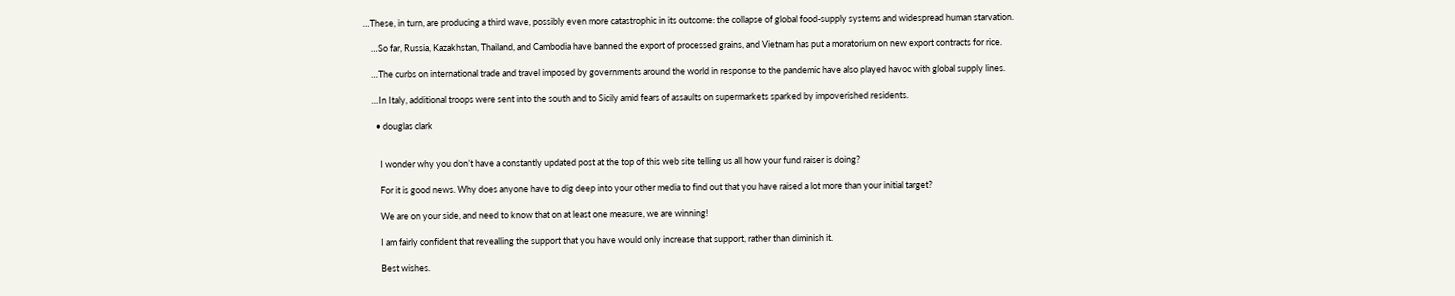…These, in turn, are producing a third wave, possibly even more catastrophic in its outcome: the collapse of global food-supply systems and widespread human starvation.

    …So far, Russia, Kazakhstan, Thailand, and Cambodia have banned the export of processed grains, and Vietnam has put a moratorium on new export contracts for rice.

    …The curbs on international trade and travel imposed by governments around the world in response to the pandemic have also played havoc with global supply lines.

    …In Italy, additional troops were sent into the south and to Sicily amid fears of assaults on supermarkets sparked by impoverished residents.

      • douglas clark


        I wonder why you don’t have a constantly updated post at the top of this web site telling us all how your fund raiser is doing?

        For it is good news. Why does anyone have to dig deep into your other media to find out that you have raised a lot more than your initial target?

        We are on your side, and need to know that on at least one measure, we are winning!

        I am fairly confident that revealling the support that you have would only increase that support, rather than diminish it.

        Best wishes.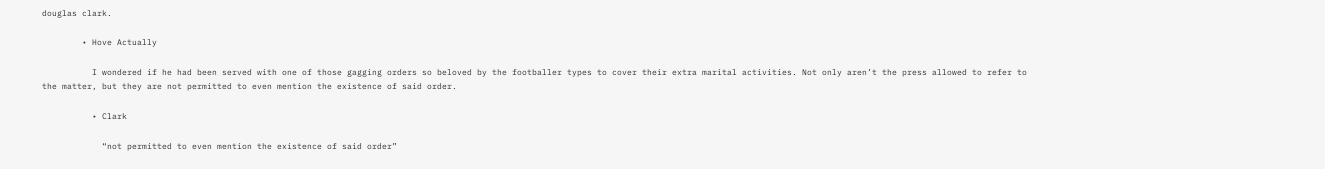douglas clark.

        • Hove Actually

          I wondered if he had been served with one of those gagging orders so beloved by the footballer types to cover their extra marital activities. Not only aren’t the press allowed to refer to the matter, but they are not permitted to even mention the existence of said order.

          • Clark

            “not permitted to even mention the existence of said order”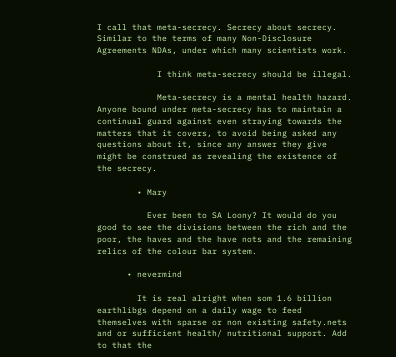I call that meta-secrecy. Secrecy about secrecy. Similar to the terms of many Non-Disclosure Agreements NDAs, under which many scientists work.

            I think meta-secrecy should be illegal.

            Meta-secrecy is a mental health hazard. Anyone bound under meta-secrecy has to maintain a continual guard against even straying towards the matters that it covers, to avoid being asked any questions about it, since any answer they give might be construed as revealing the existence of the secrecy.

        • Mary

          Ever been to SA Loony? It would do you good to see the divisions between the rich and the poor, the haves and the have nots and the remaining relics of the colour bar system.

      • nevermind

        It is real alright when som 1.6 billion earthlibgs depend on a daily wage to feed themselves with sparse or non existing safety.nets and or sufficient health/ nutritional support. Add to that the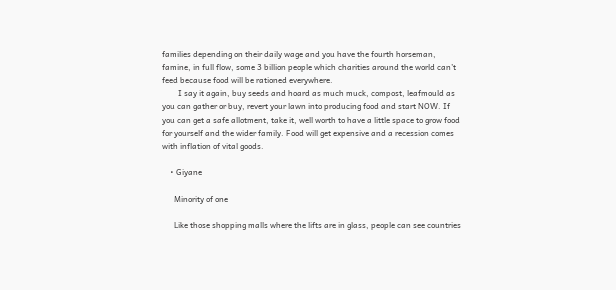families depending on their daily wage and you have the fourth horseman, famine, in full flow, some 3 billion people which charities around the world can’t feed because food will be rationed everywhere.
        I say it again, buy seeds and hoard as much muck, compost, leafmould as you can gather or buy, revert your lawn into producing food and start NOW. If you can get a safe allotment, take it, well worth to have a little space to grow food for yourself and the wider family. Food will get expensive and a recession comes with inflation of vital goods.

    • Giyane

      Minority of one

      Like those shopping malls where the lifts are in glass, people can see countries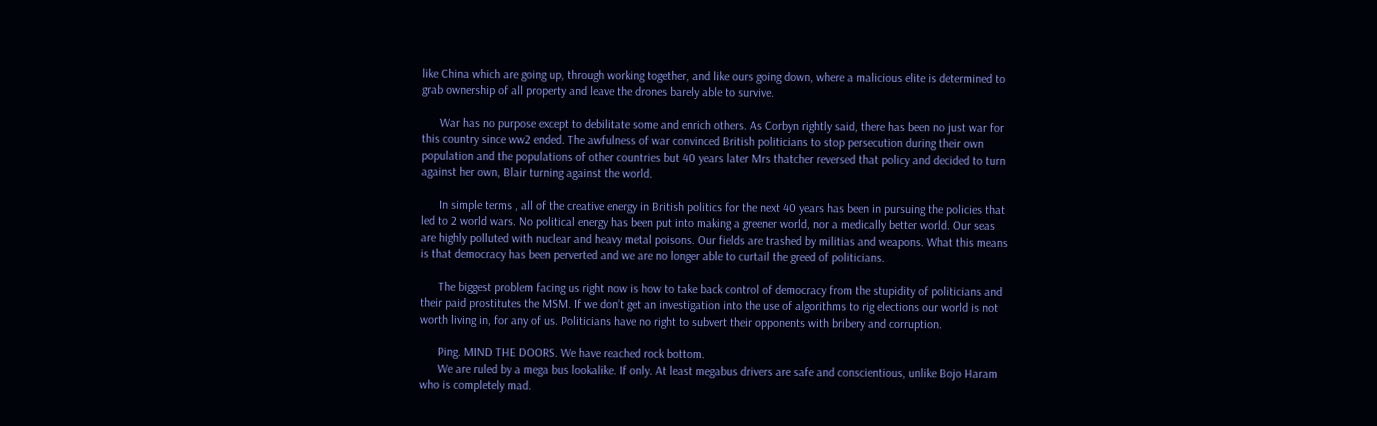like China which are going up, through working together, and like ours going down, where a malicious elite is determined to grab ownership of all property and leave the drones barely able to survive.

      War has no purpose except to debilitate some and enrich others. As Corbyn rightly said, there has been no just war for this country since ww2 ended. The awfulness of war convinced British politicians to stop persecution during their own population and the populations of other countries but 40 years later Mrs thatcher reversed that policy and decided to turn against her own, Blair turning against the world.

      In simple terms , all of the creative energy in British politics for the next 40 years has been in pursuing the policies that led to 2 world wars. No political energy has been put into making a greener world, nor a medically better world. Our seas are highly polluted with nuclear and heavy metal poisons. Our fields are trashed by militias and weapons. What this means is that democracy has been perverted and we are no longer able to curtail the greed of politicians.

      The biggest problem facing us right now is how to take back control of democracy from the stupidity of politicians and their paid prostitutes the MSM. If we don’t get an investigation into the use of algorithms to rig elections our world is not worth living in, for any of us. Politicians have no right to subvert their opponents with bribery and corruption.

      Ping. MIND THE DOORS. We have reached rock bottom.
      We are ruled by a mega bus lookalike. If only. At least megabus drivers are safe and conscientious, unlike Bojo Haram who is completely mad.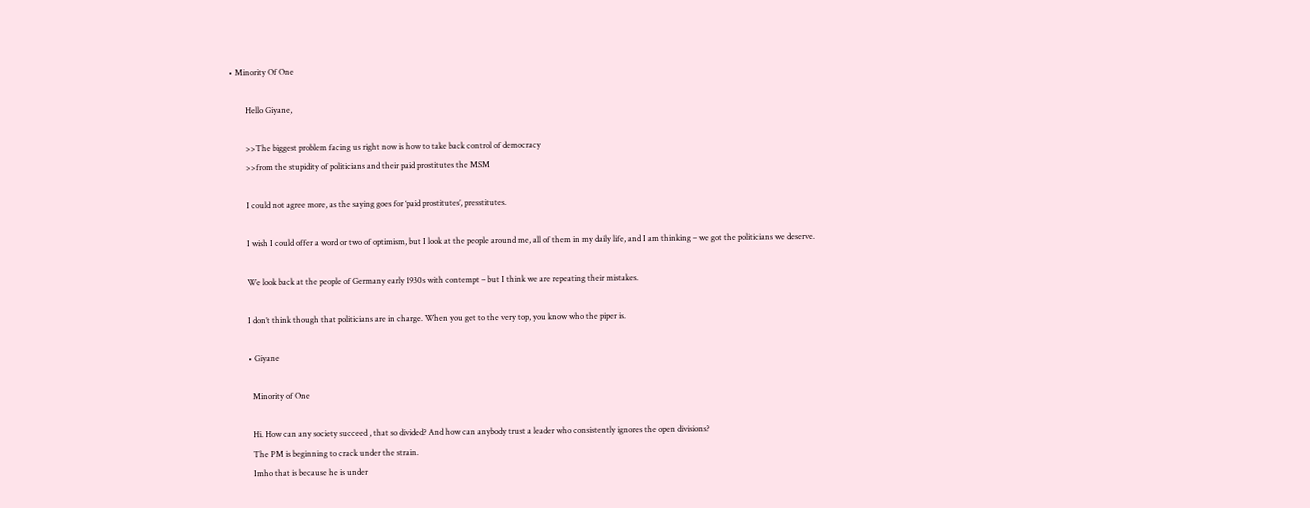• Minority Of One

        Hello Giyane,

        >>The biggest problem facing us right now is how to take back control of democracy
        >>from the stupidity of politicians and their paid prostitutes the MSM

        I could not agree more, as the saying goes for ‘paid prostitutes’, presstitutes.

        I wish I could offer a word or two of optimism, but I look at the people around me, all of them in my daily life, and I am thinking – we got the politicians we deserve.

        We look back at the people of Germany early 1930s with contempt – but I think we are repeating their mistakes.

        I don’t think though that politicians are in charge. When you get to the very top, you know who the piper is.

        • Giyane

          Minority of One

          Hi. How can any society succeed , that so divided? And how can anybody trust a leader who consistently ignores the open divisions?
          The PM is beginning to crack under the strain.
          Imho that is because he is under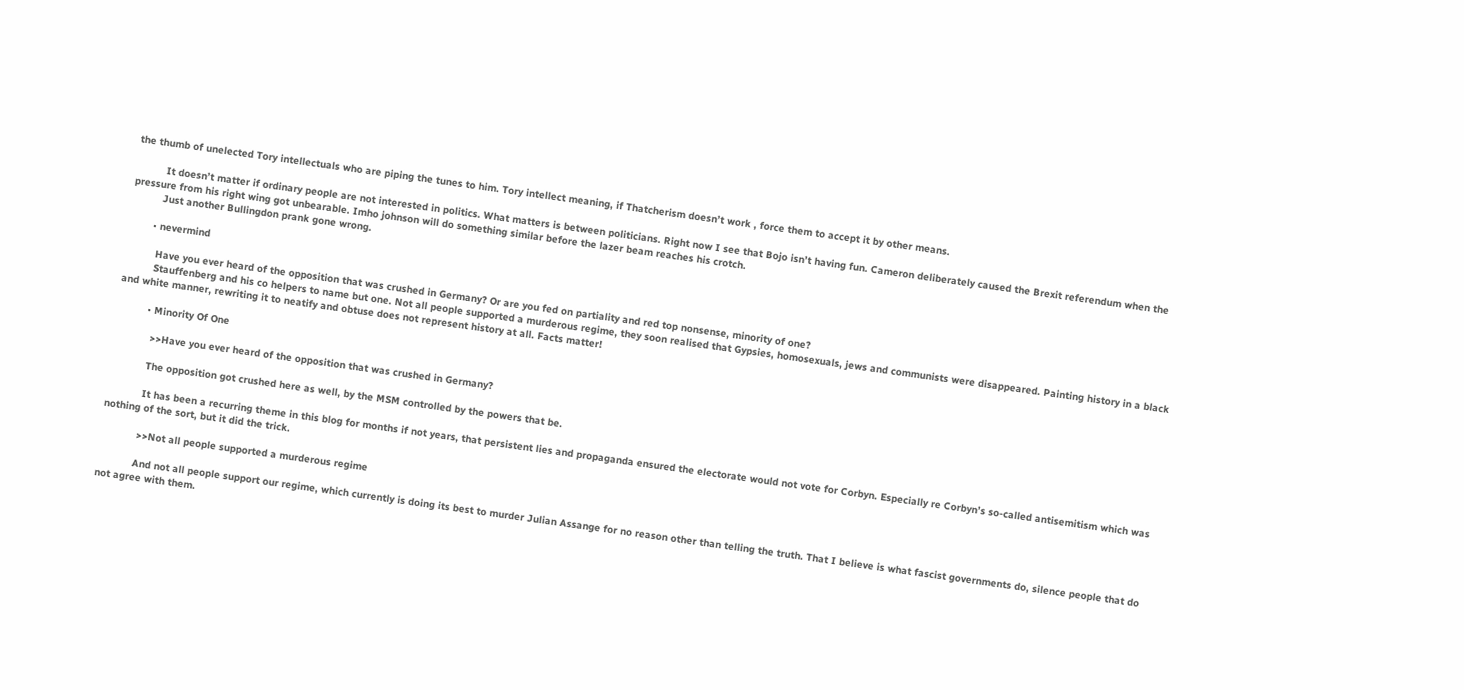the thumb of unelected Tory intellectuals who are piping the tunes to him. Tory intellect meaning, if Thatcherism doesn’t work , force them to accept it by other means.

          It doesn’t matter if ordinary people are not interested in politics. What matters is between politicians. Right now I see that Bojo isn’t having fun. Cameron deliberately caused the Brexit referendum when the pressure from his right wing got unbearable. Imho johnson will do something similar before the lazer beam reaches his crotch.
          Just another Bullingdon prank gone wrong.

        • nevermind

          Have you ever heard of the opposition that was crushed in Germany? Or are you fed on partiality and red top nonsense, minority of one?
          Stauffenberg and his co helpers to name but one. Not all people supported a murderous regime, they soon realised that Gypsies, homosexuals, jews and communists were disappeared. Painting history in a black and white manner, rewriting it to neatify and obtuse does not represent history at all. Facts matter!

          • Minority Of One

            >>Have you ever heard of the opposition that was crushed in Germany?

            The opposition got crushed here as well, by the MSM controlled by the powers that be.

            It has been a recurring theme in this blog for months if not years, that persistent lies and propaganda ensured the electorate would not vote for Corbyn. Especially re Corbyn’s so-called antisemitism which was nothing of the sort, but it did the trick.

            >>Not all people supported a murderous regime

            And not all people support our regime, which currently is doing its best to murder Julian Assange for no reason other than telling the truth. That I believe is what fascist governments do, silence people that do not agree with them.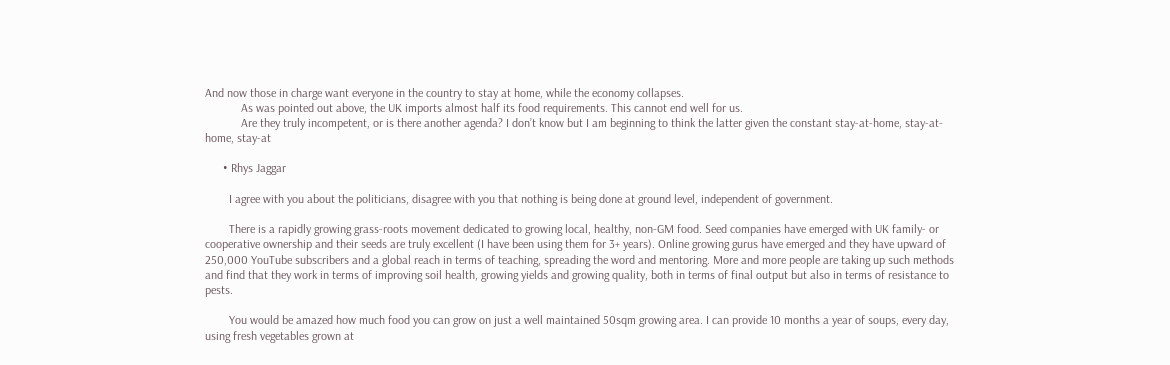And now those in charge want everyone in the country to stay at home, while the economy collapses.
            As was pointed out above, the UK imports almost half its food requirements. This cannot end well for us.
            Are they truly incompetent, or is there another agenda? I don’t know but I am beginning to think the latter given the constant stay-at-home, stay-at-home, stay-at

      • Rhys Jaggar

        I agree with you about the politicians, disagree with you that nothing is being done at ground level, independent of government.

        There is a rapidly growing grass-roots movement dedicated to growing local, healthy, non-GM food. Seed companies have emerged with UK family- or cooperative ownership and their seeds are truly excellent (I have been using them for 3+ years). Online growing gurus have emerged and they have upward of 250,000 YouTube subscribers and a global reach in terms of teaching, spreading the word and mentoring. More and more people are taking up such methods and find that they work in terms of improving soil health, growing yields and growing quality, both in terms of final output but also in terms of resistance to pests.

        You would be amazed how much food you can grow on just a well maintained 50sqm growing area. I can provide 10 months a year of soups, every day, using fresh vegetables grown at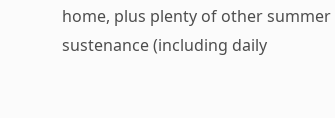home, plus plenty of other summer sustenance (including daily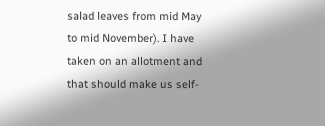salad leaves from mid May to mid November). I have taken on an allotment and that should make us self-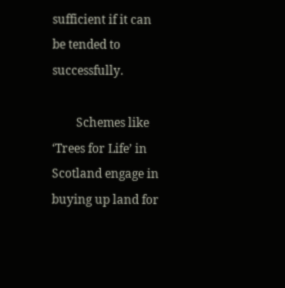sufficient if it can be tended to successfully.

        Schemes like ‘Trees for Life’ in Scotland engage in buying up land for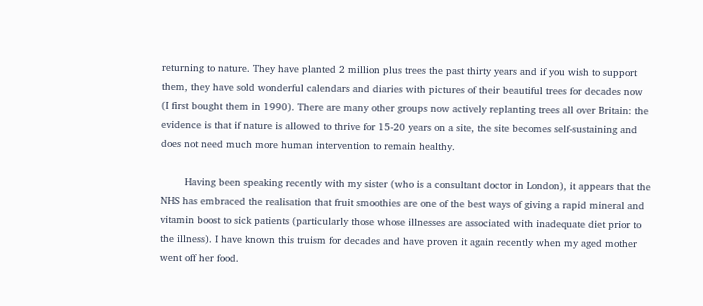returning to nature. They have planted 2 million plus trees the past thirty years and if you wish to support them, they have sold wonderful calendars and diaries with pictures of their beautiful trees for decades now (I first bought them in 1990). There are many other groups now actively replanting trees all over Britain: the evidence is that if nature is allowed to thrive for 15-20 years on a site, the site becomes self-sustaining and does not need much more human intervention to remain healthy.

        Having been speaking recently with my sister (who is a consultant doctor in London), it appears that the NHS has embraced the realisation that fruit smoothies are one of the best ways of giving a rapid mineral and vitamin boost to sick patients (particularly those whose illnesses are associated with inadequate diet prior to the illness). I have known this truism for decades and have proven it again recently when my aged mother went off her food.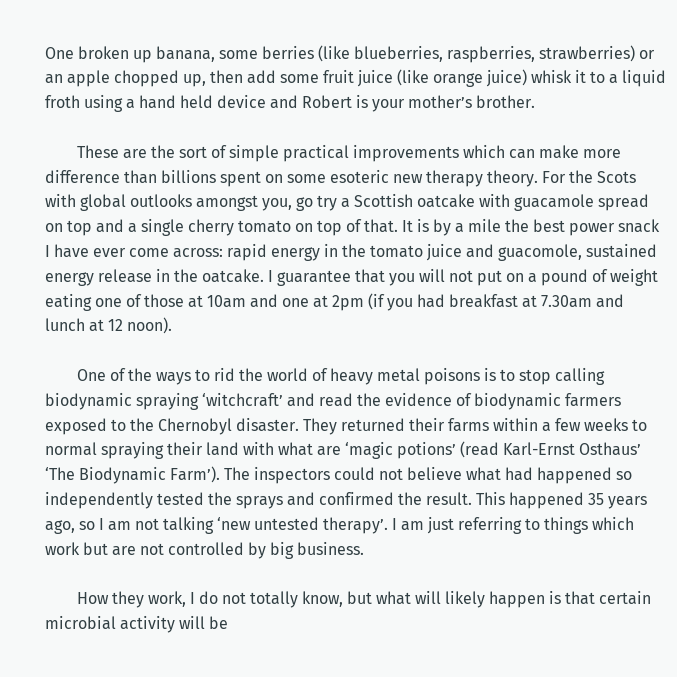One broken up banana, some berries (like blueberries, raspberries, strawberries) or an apple chopped up, then add some fruit juice (like orange juice) whisk it to a liquid froth using a hand held device and Robert is your mother’s brother.

        These are the sort of simple practical improvements which can make more difference than billions spent on some esoteric new therapy theory. For the Scots with global outlooks amongst you, go try a Scottish oatcake with guacamole spread on top and a single cherry tomato on top of that. It is by a mile the best power snack I have ever come across: rapid energy in the tomato juice and guacomole, sustained energy release in the oatcake. I guarantee that you will not put on a pound of weight eating one of those at 10am and one at 2pm (if you had breakfast at 7.30am and lunch at 12 noon).

        One of the ways to rid the world of heavy metal poisons is to stop calling biodynamic spraying ‘witchcraft’ and read the evidence of biodynamic farmers exposed to the Chernobyl disaster. They returned their farms within a few weeks to normal spraying their land with what are ‘magic potions’ (read Karl-Ernst Osthaus’ ‘The Biodynamic Farm’). The inspectors could not believe what had happened so independently tested the sprays and confirmed the result. This happened 35 years ago, so I am not talking ‘new untested therapy’. I am just referring to things which work but are not controlled by big business.

        How they work, I do not totally know, but what will likely happen is that certain microbial activity will be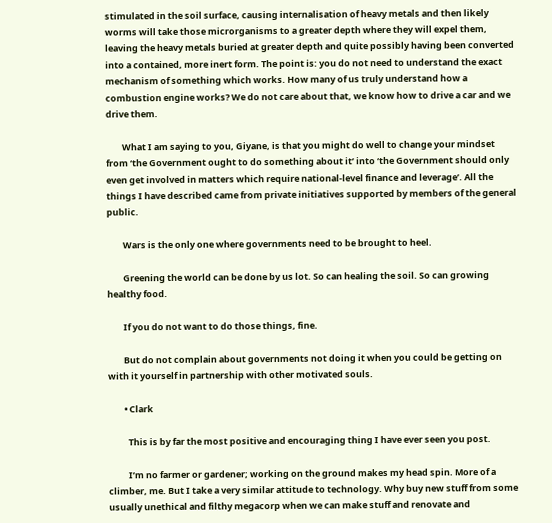stimulated in the soil surface, causing internalisation of heavy metals and then likely worms will take those microrganisms to a greater depth where they will expel them, leaving the heavy metals buried at greater depth and quite possibly having been converted into a contained, more inert form. The point is: you do not need to understand the exact mechanism of something which works. How many of us truly understand how a combustion engine works? We do not care about that, we know how to drive a car and we drive them.

        What I am saying to you, Giyane, is that you might do well to change your mindset from ‘the Government ought to do something about it’ into ‘the Government should only even get involved in matters which require national-level finance and leverage’. All the things I have described came from private initiatives supported by members of the general public.

        Wars is the only one where governments need to be brought to heel.

        Greening the world can be done by us lot. So can healing the soil. So can growing healthy food.

        If you do not want to do those things, fine.

        But do not complain about governments not doing it when you could be getting on with it yourself in partnership with other motivated souls.

        • Clark

          This is by far the most positive and encouraging thing I have ever seen you post.

          I’m no farmer or gardener; working on the ground makes my head spin. More of a climber, me. But I take a very similar attitude to technology. Why buy new stuff from some usually unethical and filthy megacorp when we can make stuff and renovate and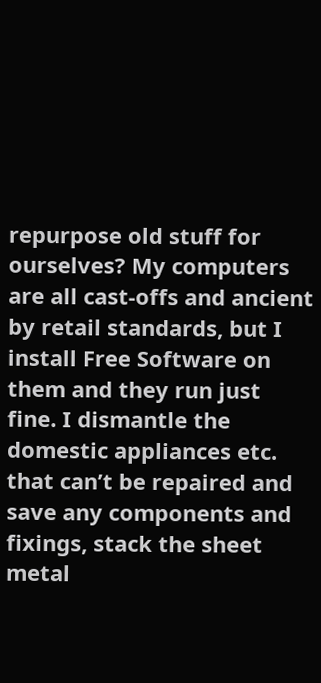repurpose old stuff for ourselves? My computers are all cast-offs and ancient by retail standards, but I install Free Software on them and they run just fine. I dismantle the domestic appliances etc. that can’t be repaired and save any components and fixings, stack the sheet metal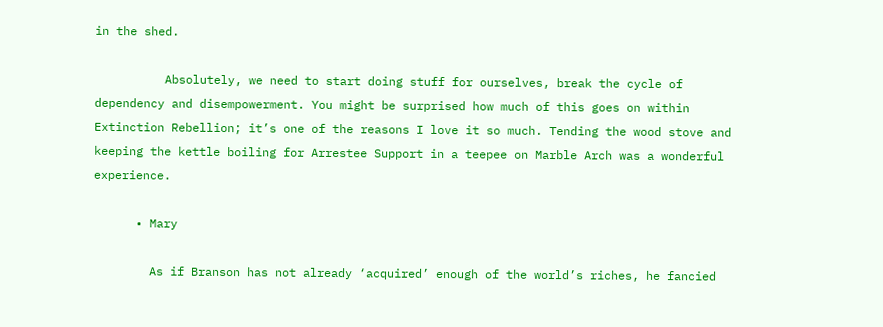in the shed.

          Absolutely, we need to start doing stuff for ourselves, break the cycle of dependency and disempowerment. You might be surprised how much of this goes on within Extinction Rebellion; it’s one of the reasons I love it so much. Tending the wood stove and keeping the kettle boiling for Arrestee Support in a teepee on Marble Arch was a wonderful experience.

      • Mary

        As if Branson has not already ‘acquired’ enough of the world’s riches, he fancied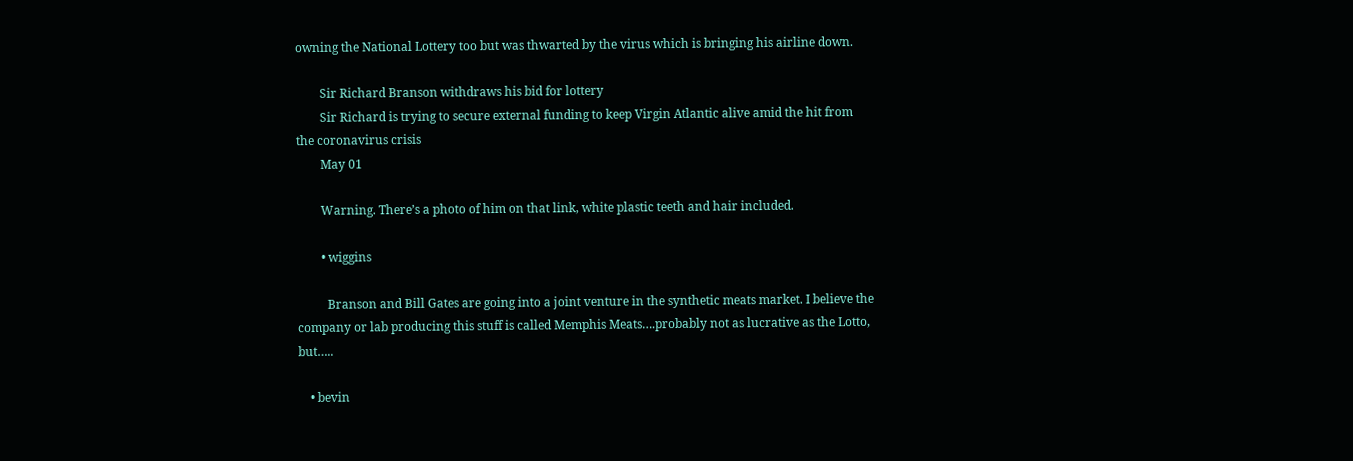owning the National Lottery too but was thwarted by the virus which is bringing his airline down.

        Sir Richard Branson withdraws his bid for lottery
        Sir Richard is trying to secure external funding to keep Virgin Atlantic alive amid the hit from the coronavirus crisis
        May 01

        Warning. There’s a photo of him on that link, white plastic teeth and hair included.

        • wiggins

          Branson and Bill Gates are going into a joint venture in the synthetic meats market. I believe the company or lab producing this stuff is called Memphis Meats….probably not as lucrative as the Lotto, but…..

    • bevin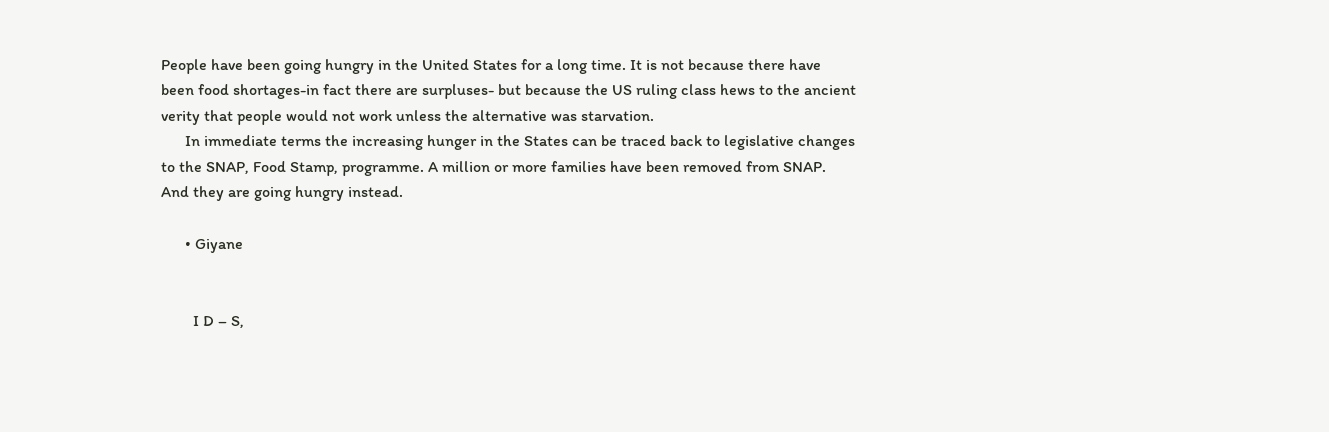People have been going hungry in the United States for a long time. It is not because there have been food shortages-in fact there are surpluses- but because the US ruling class hews to the ancient verity that people would not work unless the alternative was starvation.
      In immediate terms the increasing hunger in the States can be traced back to legislative changes to the SNAP, Food Stamp, programme. A million or more families have been removed from SNAP. And they are going hungry instead.

      • Giyane


        I D – S,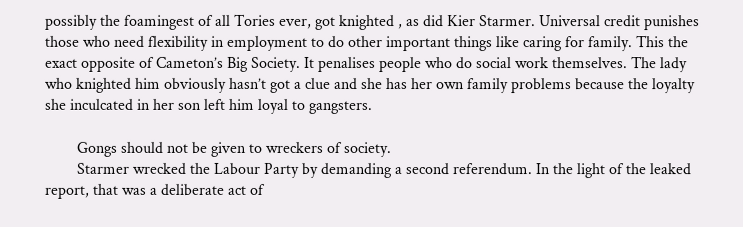possibly the foamingest of all Tories ever, got knighted , as did Kier Starmer. Universal credit punishes those who need flexibility in employment to do other important things like caring for family. This the exact opposite of Cameton’s Big Society. It penalises people who do social work themselves. The lady who knighted him obviously hasn’t got a clue and she has her own family problems because the loyalty she inculcated in her son left him loyal to gangsters.

        Gongs should not be given to wreckers of society.
        Starmer wrecked the Labour Party by demanding a second referendum. In the light of the leaked report, that was a deliberate act of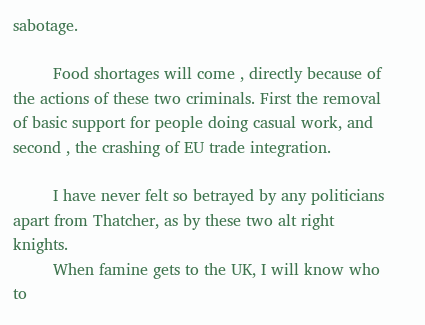sabotage.

        Food shortages will come , directly because of the actions of these two criminals. First the removal of basic support for people doing casual work, and second , the crashing of EU trade integration.

        I have never felt so betrayed by any politicians apart from Thatcher, as by these two alt right knights.
        When famine gets to the UK, I will know who to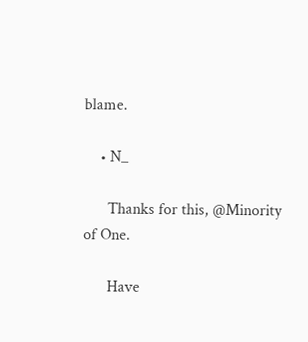blame.

    • N_

      Thanks for this, @Minority of One.

      Have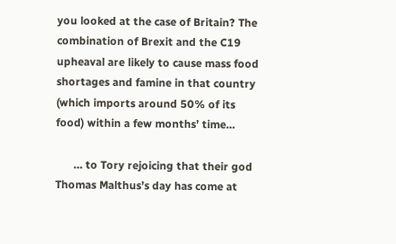you looked at the case of Britain? The combination of Brexit and the C19 upheaval are likely to cause mass food shortages and famine in that country (which imports around 50% of its food) within a few months’ time…

      … to Tory rejoicing that their god Thomas Malthus’s day has come at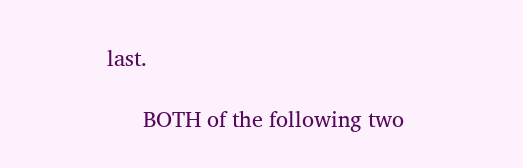last.

      BOTH of the following two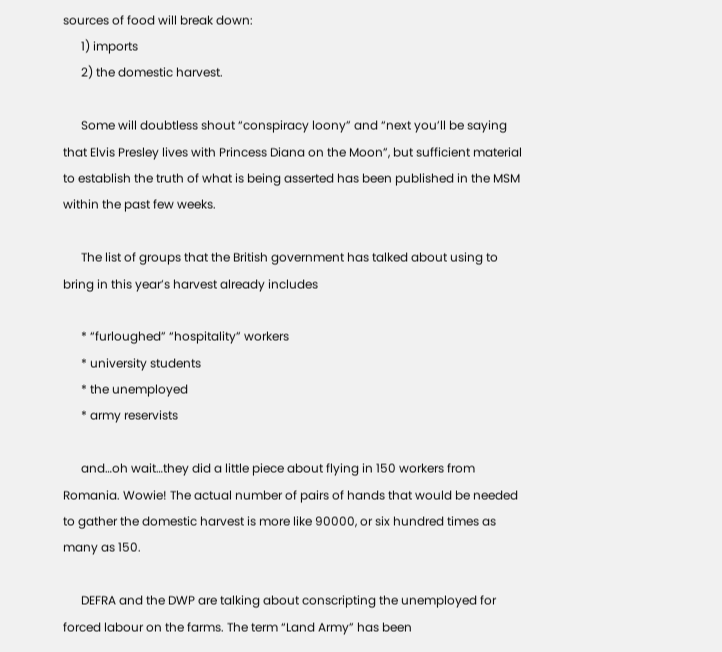sources of food will break down:
      1) imports
      2) the domestic harvest.

      Some will doubtless shout “conspiracy loony” and “next you’ll be saying that Elvis Presley lives with Princess Diana on the Moon”, but sufficient material to establish the truth of what is being asserted has been published in the MSM within the past few weeks.

      The list of groups that the British government has talked about using to bring in this year’s harvest already includes

      * “furloughed” “hospitality” workers
      * university students
      * the unemployed
      * army reservists

      and…oh wait…they did a little piece about flying in 150 workers from Romania. Wowie! The actual number of pairs of hands that would be needed to gather the domestic harvest is more like 90000, or six hundred times as many as 150.

      DEFRA and the DWP are talking about conscripting the unemployed for forced labour on the farms. The term “Land Army” has been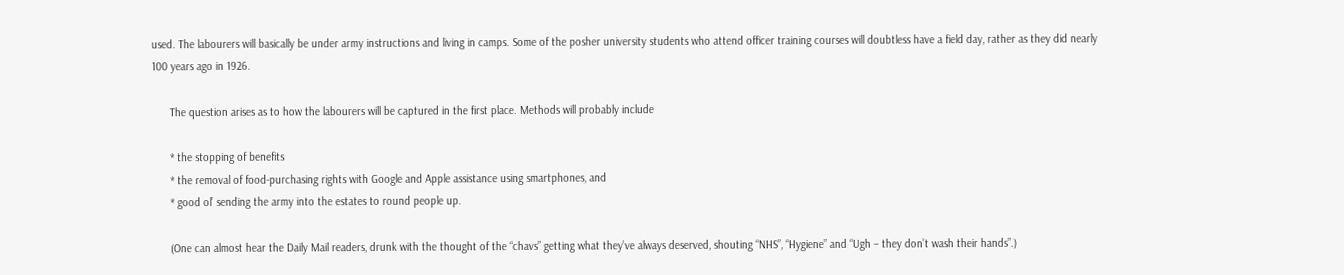used. The labourers will basically be under army instructions and living in camps. Some of the posher university students who attend officer training courses will doubtless have a field day, rather as they did nearly 100 years ago in 1926.

      The question arises as to how the labourers will be captured in the first place. Methods will probably include

      * the stopping of benefits
      * the removal of food-purchasing rights with Google and Apple assistance using smartphones, and
      * good ol’ sending the army into the estates to round people up.

      (One can almost hear the Daily Mail readers, drunk with the thought of the “chavs” getting what they’ve always deserved, shouting “NHS”, “Hygiene” and “Ugh – they don’t wash their hands”.)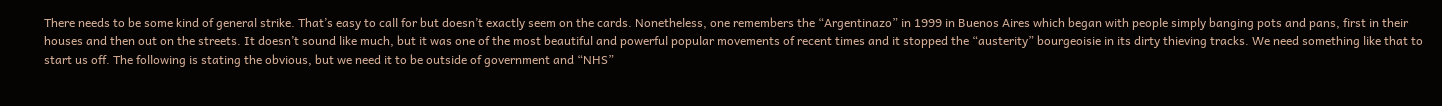There needs to be some kind of general strike. That’s easy to call for but doesn’t exactly seem on the cards. Nonetheless, one remembers the “Argentinazo” in 1999 in Buenos Aires which began with people simply banging pots and pans, first in their houses and then out on the streets. It doesn’t sound like much, but it was one of the most beautiful and powerful popular movements of recent times and it stopped the “austerity” bourgeoisie in its dirty thieving tracks. We need something like that to start us off. The following is stating the obvious, but we need it to be outside of government and “NHS”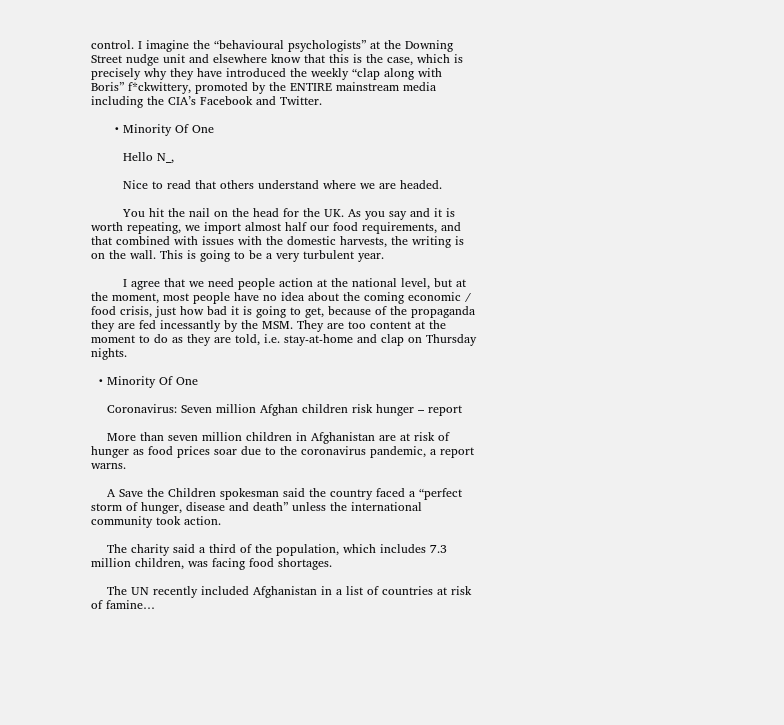control. I imagine the “behavioural psychologists” at the Downing Street nudge unit and elsewhere know that this is the case, which is precisely why they have introduced the weekly “clap along with Boris” f*ckwittery, promoted by the ENTIRE mainstream media including the CIA’s Facebook and Twitter.

      • Minority Of One

        Hello N_,

        Nice to read that others understand where we are headed.

        You hit the nail on the head for the UK. As you say and it is worth repeating, we import almost half our food requirements, and that combined with issues with the domestic harvests, the writing is on the wall. This is going to be a very turbulent year.

        I agree that we need people action at the national level, but at the moment, most people have no idea about the coming economic / food crisis, just how bad it is going to get, because of the propaganda they are fed incessantly by the MSM. They are too content at the moment to do as they are told, i.e. stay-at-home and clap on Thursday nights.

  • Minority Of One

    Coronavirus: Seven million Afghan children risk hunger – report

    More than seven million children in Afghanistan are at risk of hunger as food prices soar due to the coronavirus pandemic, a report warns.

    A Save the Children spokesman said the country faced a “perfect storm of hunger, disease and death” unless the international community took action.

    The charity said a third of the population, which includes 7.3 million children, was facing food shortages.

    The UN recently included Afghanistan in a list of countries at risk of famine…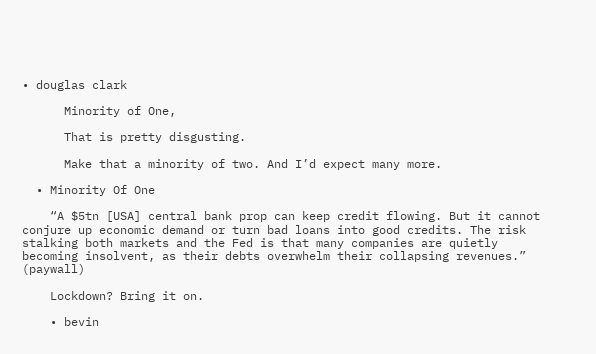• douglas clark

      Minority of One,

      That is pretty disgusting.

      Make that a minority of two. And I’d expect many more.

  • Minority Of One

    “A $5tn [USA] central bank prop can keep credit flowing. But it cannot conjure up economic demand or turn bad loans into good credits. The risk stalking both markets and the Fed is that many companies are quietly becoming insolvent, as their debts overwhelm their collapsing revenues.” (paywall)

    Lockdown? Bring it on.

    • bevin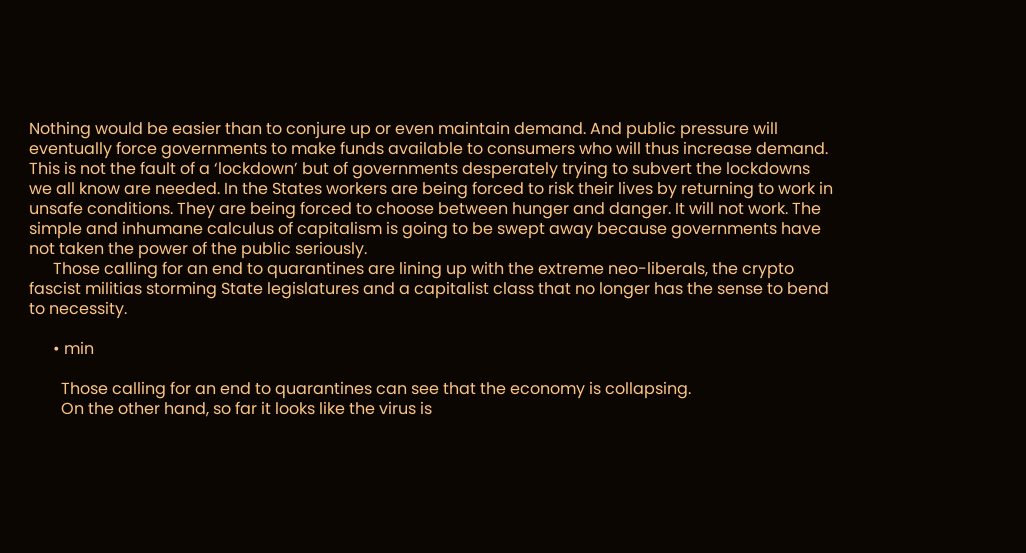Nothing would be easier than to conjure up or even maintain demand. And public pressure will eventually force governments to make funds available to consumers who will thus increase demand. This is not the fault of a ‘lockdown’ but of governments desperately trying to subvert the lockdowns we all know are needed. In the States workers are being forced to risk their lives by returning to work in unsafe conditions. They are being forced to choose between hunger and danger. It will not work. The simple and inhumane calculus of capitalism is going to be swept away because governments have not taken the power of the public seriously.
      Those calling for an end to quarantines are lining up with the extreme neo-liberals, the crypto fascist militias storming State legislatures and a capitalist class that no longer has the sense to bend to necessity.

      • min

        Those calling for an end to quarantines can see that the economy is collapsing.
        On the other hand, so far it looks like the virus is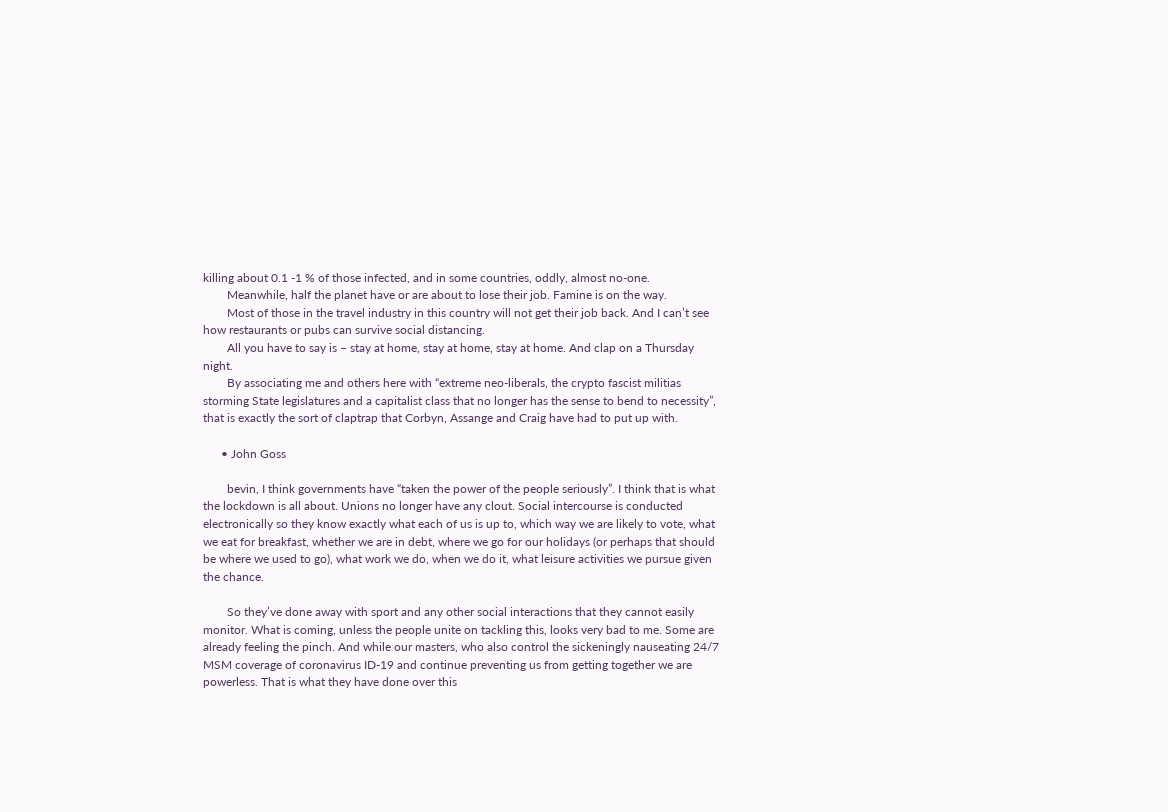killing about 0.1 -1 % of those infected, and in some countries, oddly, almost no-one.
        Meanwhile, half the planet have or are about to lose their job. Famine is on the way.
        Most of those in the travel industry in this country will not get their job back. And I can’t see how restaurants or pubs can survive social distancing.
        All you have to say is – stay at home, stay at home, stay at home. And clap on a Thursday night.
        By associating me and others here with “extreme neo-liberals, the crypto fascist militias storming State legislatures and a capitalist class that no longer has the sense to bend to necessity”, that is exactly the sort of claptrap that Corbyn, Assange and Craig have had to put up with.

      • John Goss

        bevin, I think governments have “taken the power of the people seriously”. I think that is what the lockdown is all about. Unions no longer have any clout. Social intercourse is conducted electronically so they know exactly what each of us is up to, which way we are likely to vote, what we eat for breakfast, whether we are in debt, where we go for our holidays (or perhaps that should be where we used to go), what work we do, when we do it, what leisure activities we pursue given the chance.

        So they’ve done away with sport and any other social interactions that they cannot easily monitor. What is coming, unless the people unite on tackling this, looks very bad to me. Some are already feeling the pinch. And while our masters, who also control the sickeningly nauseating 24/7 MSM coverage of coronavirus ID-19 and continue preventing us from getting together we are powerless. That is what they have done over this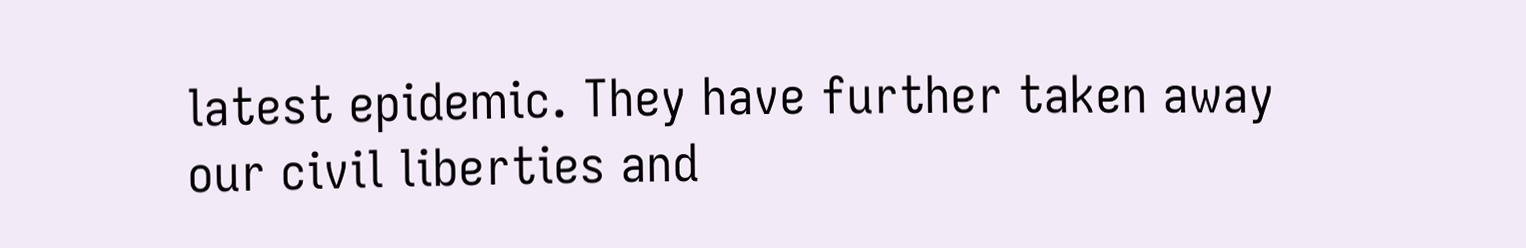latest epidemic. They have further taken away our civil liberties and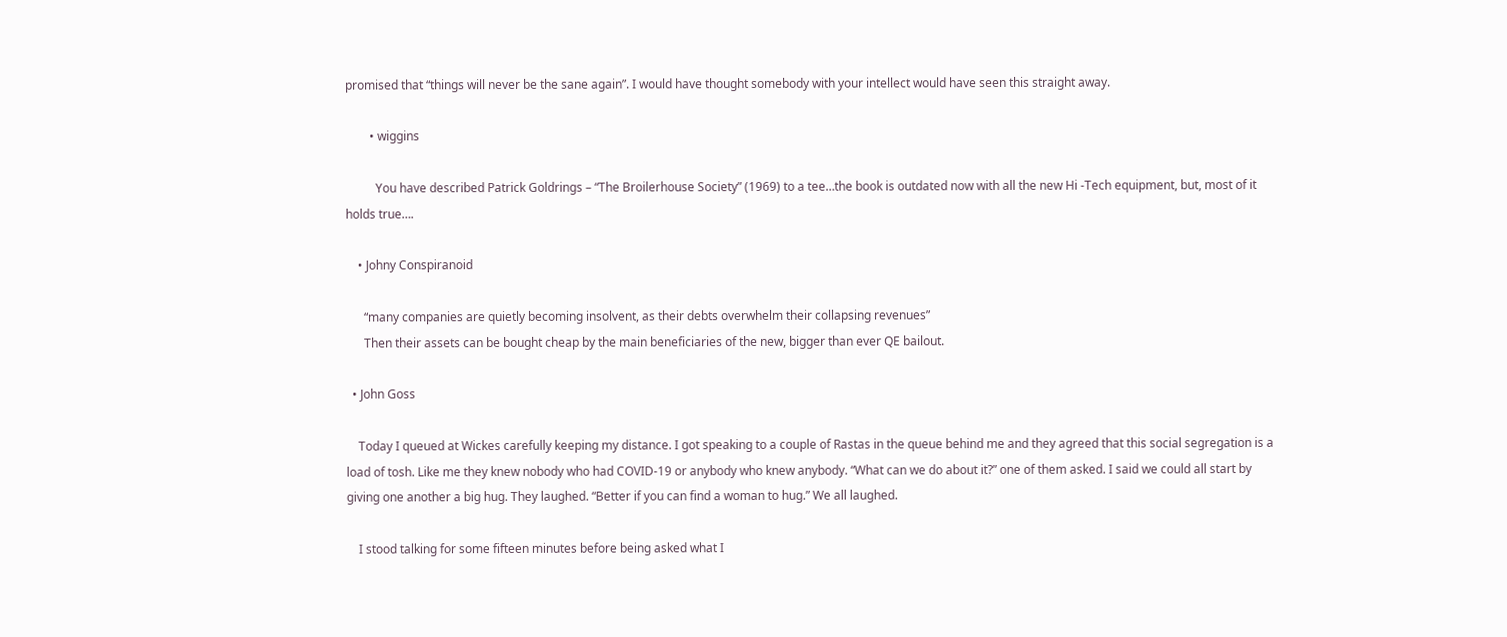promised that “things will never be the sane again”. I would have thought somebody with your intellect would have seen this straight away.

        • wiggins

          You have described Patrick Goldrings – “The Broilerhouse Society” (1969) to a tee…the book is outdated now with all the new Hi -Tech equipment, but, most of it holds true….

    • Johny Conspiranoid

      “many companies are quietly becoming insolvent, as their debts overwhelm their collapsing revenues”
      Then their assets can be bought cheap by the main beneficiaries of the new, bigger than ever QE bailout.

  • John Goss

    Today I queued at Wickes carefully keeping my distance. I got speaking to a couple of Rastas in the queue behind me and they agreed that this social segregation is a load of tosh. Like me they knew nobody who had COVID-19 or anybody who knew anybody. “What can we do about it?” one of them asked. I said we could all start by giving one another a big hug. They laughed. “Better if you can find a woman to hug.” We all laughed.

    I stood talking for some fifteen minutes before being asked what I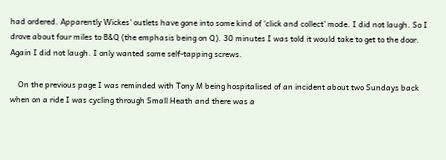had ordered. Apparently Wickes’ outlets have gone into some kind of ‘click and collect’ mode. I did not laugh. So I drove about four miles to B&Q (the emphasis being on Q). 30 minutes I was told it would take to get to the door. Again I did not laugh. I only wanted some self-tapping screws.

    On the previous page I was reminded with Tony M being hospitalised of an incident about two Sundays back when on a ride I was cycling through Small Heath and there was a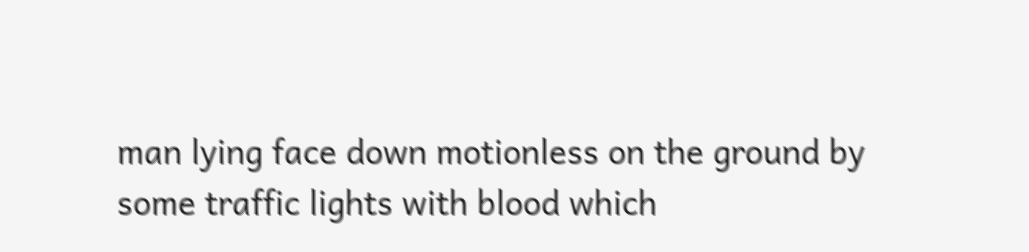man lying face down motionless on the ground by some traffic lights with blood which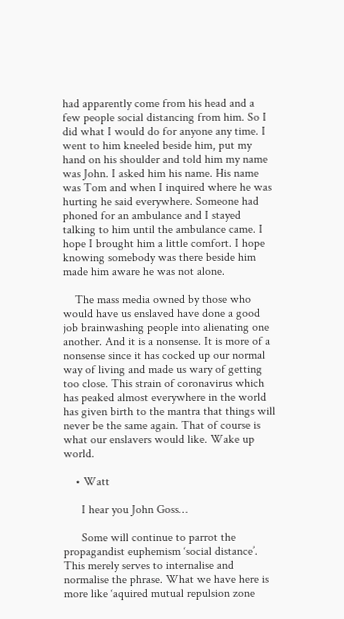had apparently come from his head and a few people social distancing from him. So I did what I would do for anyone any time. I went to him kneeled beside him, put my hand on his shoulder and told him my name was John. I asked him his name. His name was Tom and when I inquired where he was hurting he said everywhere. Someone had phoned for an ambulance and I stayed talking to him until the ambulance came. I hope I brought him a little comfort. I hope knowing somebody was there beside him made him aware he was not alone.

    The mass media owned by those who would have us enslaved have done a good job brainwashing people into alienating one another. And it is a nonsense. It is more of a nonsense since it has cocked up our normal way of living and made us wary of getting too close. This strain of coronavirus which has peaked almost everywhere in the world has given birth to the mantra that things will never be the same again. That of course is what our enslavers would like. Wake up world.

    • Watt

      I hear you John Goss…

      Some will continue to parrot the propagandist euphemism ‘social distance’. This merely serves to internalise and normalise the phrase. What we have here is more like ‘aquired mutual repulsion zone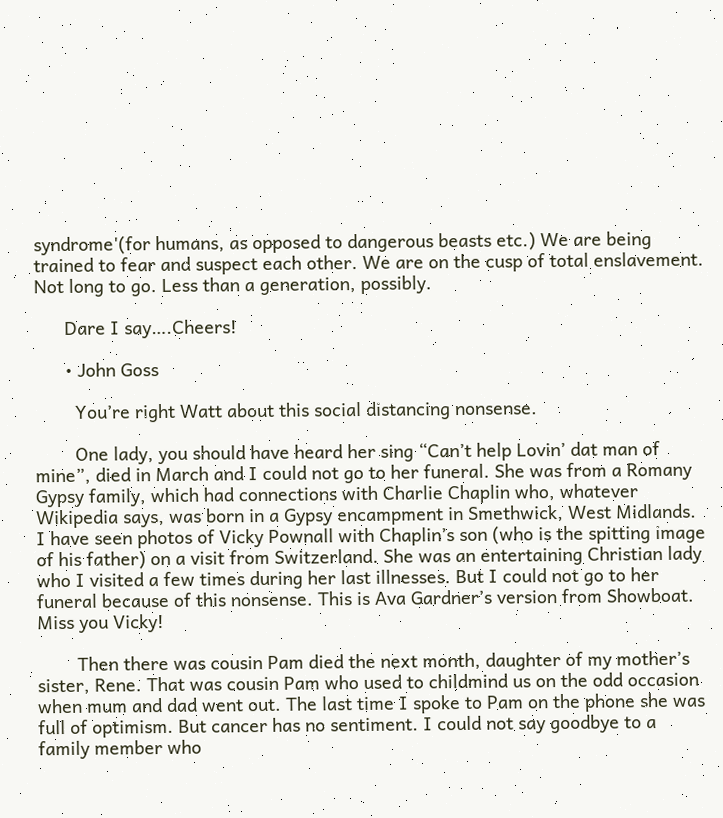syndrome'(for humans, as opposed to dangerous beasts etc.) We are being trained to fear and suspect each other. We are on the cusp of total enslavement. Not long to go. Less than a generation, possibly.

      Dare I say….Cheers!

      • John Goss

        You’re right Watt about this social distancing nonsense.

        One lady, you should have heard her sing “Can’t help Lovin’ dat man of mine”, died in March and I could not go to her funeral. She was from a Romany Gypsy family, which had connections with Charlie Chaplin who, whatever Wikipedia says, was born in a Gypsy encampment in Smethwick, West Midlands. I have seen photos of Vicky Pownall with Chaplin’s son (who is the spitting image of his father) on a visit from Switzerland. She was an entertaining Christian lady who I visited a few times during her last illnesses. But I could not go to her funeral because of this nonsense. This is Ava Gardner’s version from Showboat. Miss you Vicky!

        Then there was cousin Pam died the next month, daughter of my mother’s sister, Rene. That was cousin Pam who used to childmind us on the odd occasion when mum and dad went out. The last time I spoke to Pam on the phone she was full of optimism. But cancer has no sentiment. I could not say goodbye to a family member who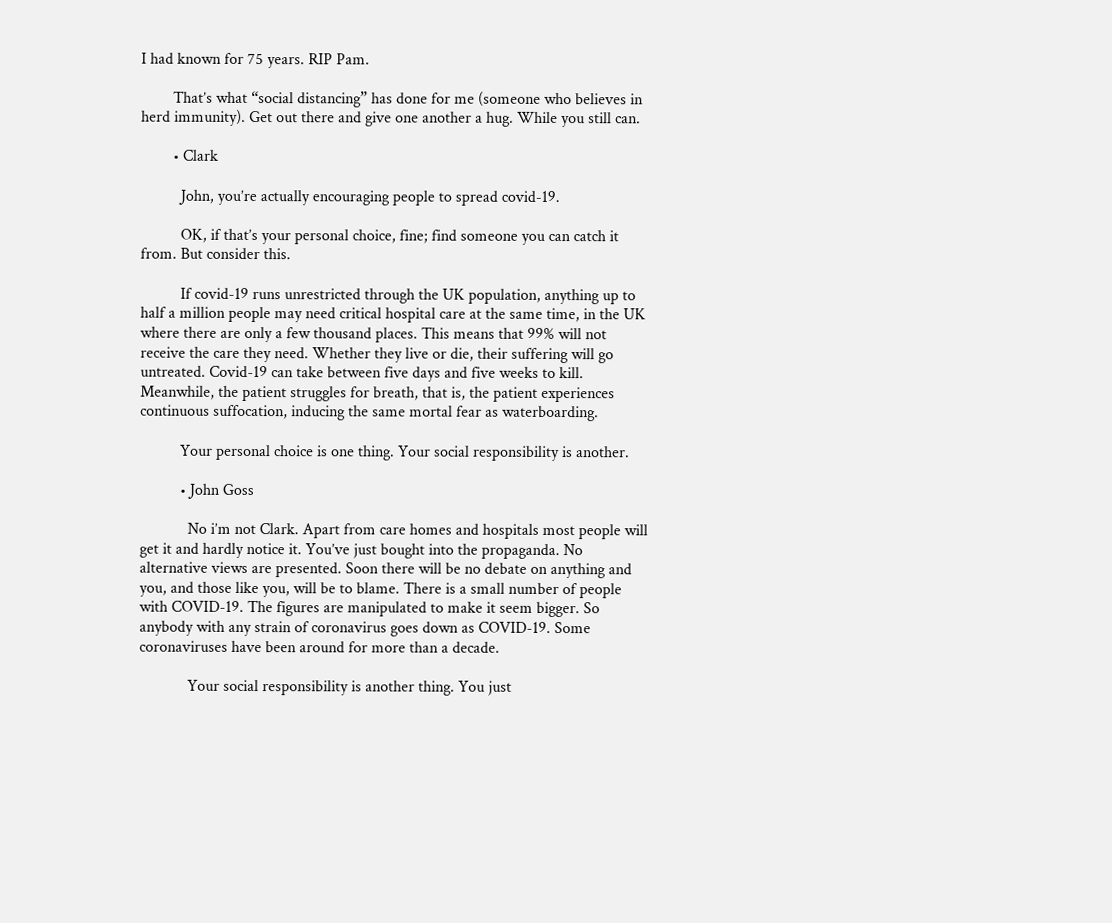I had known for 75 years. RIP Pam.

        That’s what “social distancing” has done for me (someone who believes in herd immunity). Get out there and give one another a hug. While you still can.

        • Clark

          John, you’re actually encouraging people to spread covid-19.

          OK, if that’s your personal choice, fine; find someone you can catch it from. But consider this.

          If covid-19 runs unrestricted through the UK population, anything up to half a million people may need critical hospital care at the same time, in the UK where there are only a few thousand places. This means that 99% will not receive the care they need. Whether they live or die, their suffering will go untreated. Covid-19 can take between five days and five weeks to kill. Meanwhile, the patient struggles for breath, that is, the patient experiences continuous suffocation, inducing the same mortal fear as waterboarding.

          Your personal choice is one thing. Your social responsibility is another.

          • John Goss

            No i’m not Clark. Apart from care homes and hospitals most people will get it and hardly notice it. You’ve just bought into the propaganda. No alternative views are presented. Soon there will be no debate on anything and you, and those like you, will be to blame. There is a small number of people with COVID-19. The figures are manipulated to make it seem bigger. So anybody with any strain of coronavirus goes down as COVID-19. Some coronaviruses have been around for more than a decade.

            Your social responsibility is another thing. You just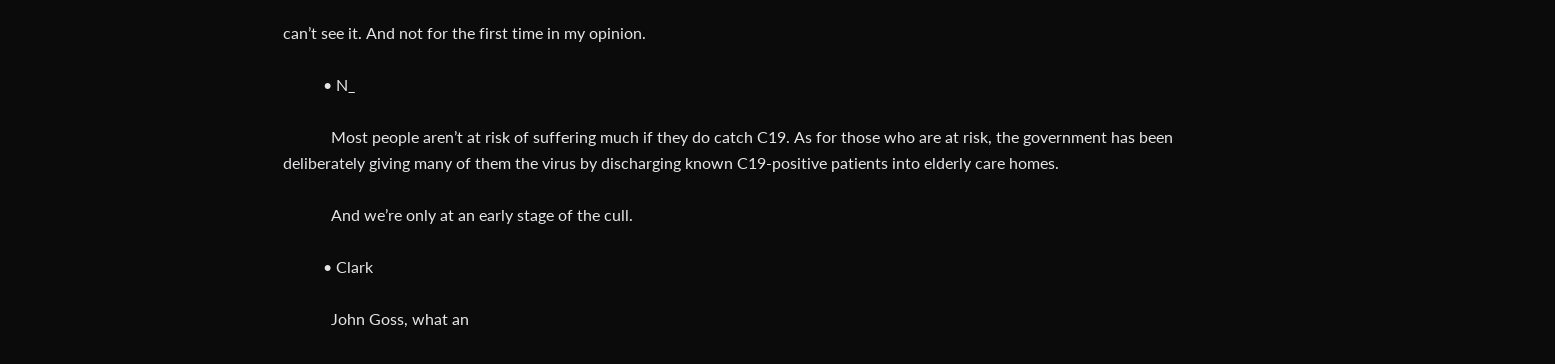can’t see it. And not for the first time in my opinion.

          • N_

            Most people aren’t at risk of suffering much if they do catch C19. As for those who are at risk, the government has been deliberately giving many of them the virus by discharging known C19-positive patients into elderly care homes.

            And we’re only at an early stage of the cull.

          • Clark

            John Goss, what an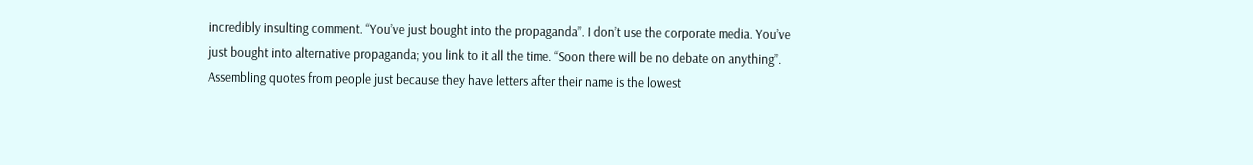incredibly insulting comment. “You’ve just bought into the propaganda”. I don’t use the corporate media. You’ve just bought into alternative propaganda; you link to it all the time. “Soon there will be no debate on anything”. Assembling quotes from people just because they have letters after their name is the lowest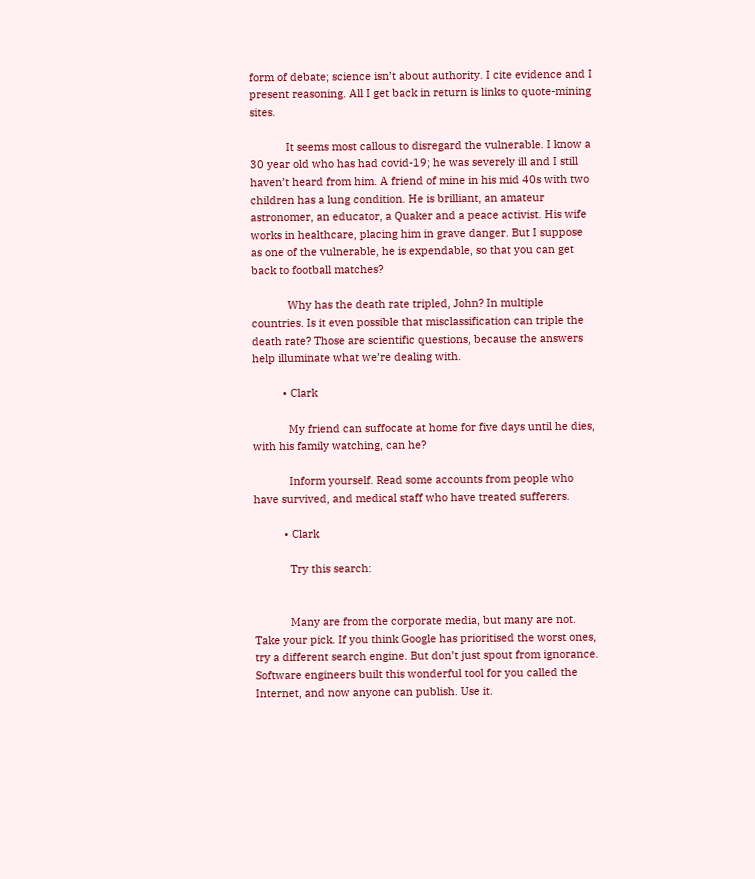form of debate; science isn’t about authority. I cite evidence and I present reasoning. All I get back in return is links to quote-mining sites.

            It seems most callous to disregard the vulnerable. I know a 30 year old who has had covid-19; he was severely ill and I still haven’t heard from him. A friend of mine in his mid 40s with two children has a lung condition. He is brilliant, an amateur astronomer, an educator, a Quaker and a peace activist. His wife works in healthcare, placing him in grave danger. But I suppose as one of the vulnerable, he is expendable, so that you can get back to football matches?

            Why has the death rate tripled, John? In multiple countries. Is it even possible that misclassification can triple the death rate? Those are scientific questions, because the answers help illuminate what we’re dealing with.

          • Clark

            My friend can suffocate at home for five days until he dies, with his family watching, can he?

            Inform yourself. Read some accounts from people who have survived, and medical staff who have treated sufferers.

          • Clark

            Try this search:


            Many are from the corporate media, but many are not. Take your pick. If you think Google has prioritised the worst ones, try a different search engine. But don’t just spout from ignorance. Software engineers built this wonderful tool for you called the Internet, and now anyone can publish. Use it.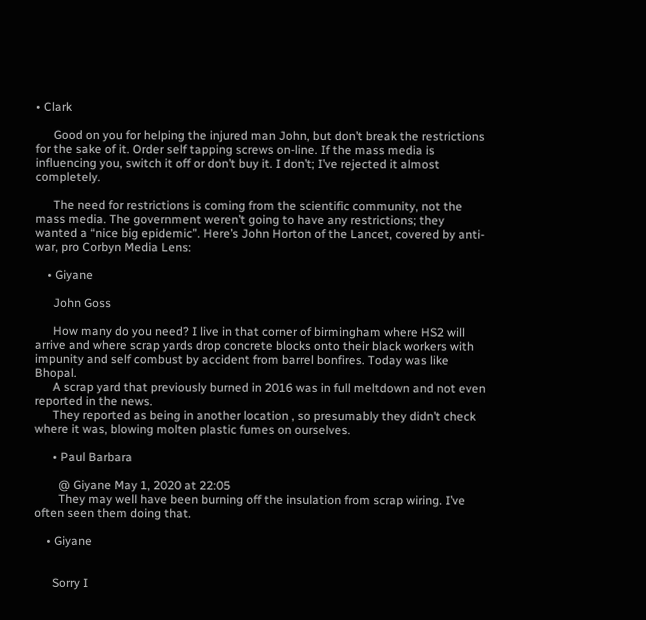• Clark

      Good on you for helping the injured man John, but don’t break the restrictions for the sake of it. Order self tapping screws on-line. If the mass media is influencing you, switch it off or don’t buy it. I don’t; I’ve rejected it almost completely.

      The need for restrictions is coming from the scientific community, not the mass media. The government weren’t going to have any restrictions; they wanted a “nice big epidemic”. Here’s John Horton of the Lancet, covered by anti-war, pro Corbyn Media Lens:

    • Giyane

      John Goss

      How many do you need? I live in that corner of birmingham where HS2 will arrive and where scrap yards drop concrete blocks onto their black workers with impunity and self combust by accident from barrel bonfires. Today was like Bhopal.
      A scrap yard that previously burned in 2016 was in full meltdown and not even reported in the news.
      They reported as being in another location , so presumably they didn’t check where it was, blowing molten plastic fumes on ourselves.

      • Paul Barbara

        @ Giyane May 1, 2020 at 22:05
        They may well have been burning off the insulation from scrap wiring. I’ve often seen them doing that.

    • Giyane


      Sorry I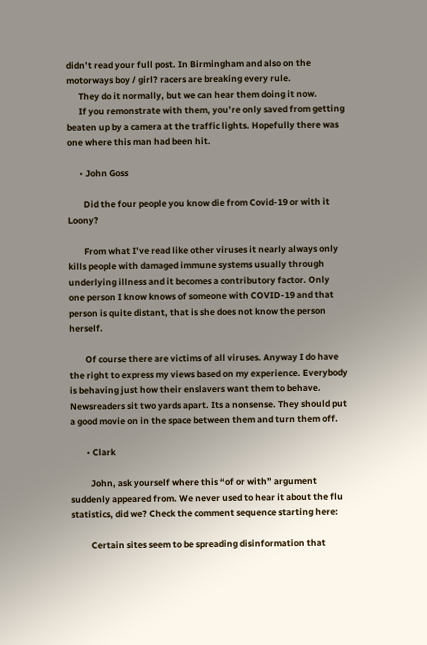didn’t read your full post. In Birmingham and also on the motorways boy / girl? racers are breaking every rule.
      They do it normally, but we can hear them doing it now.
      If you remonstrate with them, you’re only saved from getting beaten up by a camera at the traffic lights. Hopefully there was one where this man had been hit.

      • John Goss

        Did the four people you know die from Covid-19 or with it Loony?

        From what I’ve read like other viruses it nearly always only kills people with damaged immune systems usually through underlying illness and it becomes a contributory factor. Only one person I know knows of someone with COVID-19 and that person is quite distant, that is she does not know the person herself.

        Of course there are victims of all viruses. Anyway I do have the right to express my views based on my experience. Everybody is behaving just how their enslavers want them to behave. Newsreaders sit two yards apart. Its a nonsense. They should put a good movie on in the space between them and turn them off.

        • Clark

          John, ask yourself where this “of or with” argument suddenly appeared from. We never used to hear it about the flu statistics, did we? Check the comment sequence starting here:

          Certain sites seem to be spreading disinformation that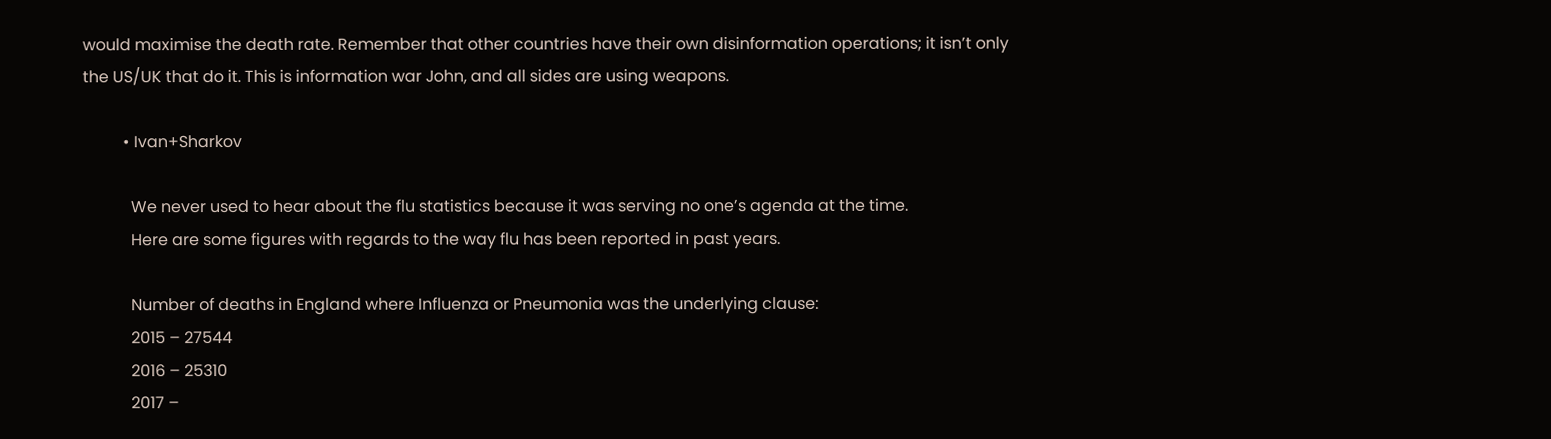would maximise the death rate. Remember that other countries have their own disinformation operations; it isn’t only the US/UK that do it. This is information war John, and all sides are using weapons.

          • Ivan+Sharkov

            We never used to hear about the flu statistics because it was serving no one’s agenda at the time.
            Here are some figures with regards to the way flu has been reported in past years.

            Number of deaths in England where Influenza or Pneumonia was the underlying clause:
            2015 – 27544
            2016 – 25310
            2017 –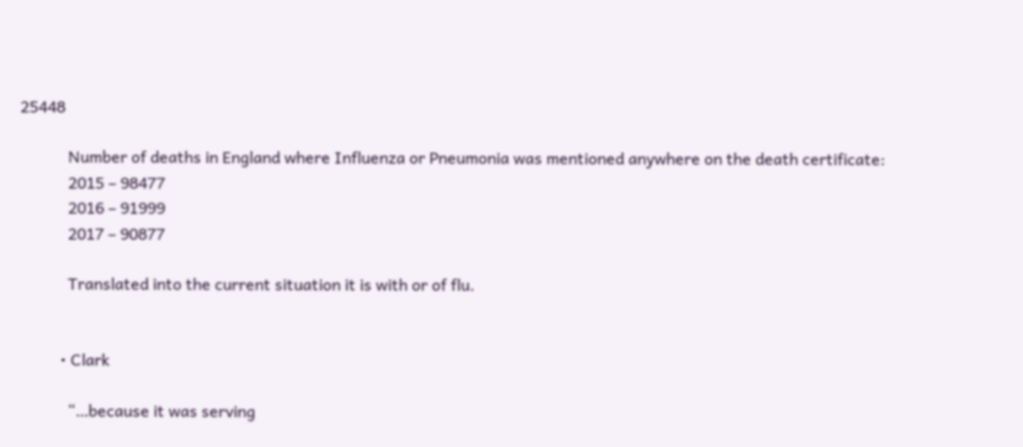25448

            Number of deaths in England where Influenza or Pneumonia was mentioned anywhere on the death certificate:
            2015 – 98477
            2016 – 91999
            2017 – 90877

            Translated into the current situation it is with or of flu.


          • Clark

            “…because it was serving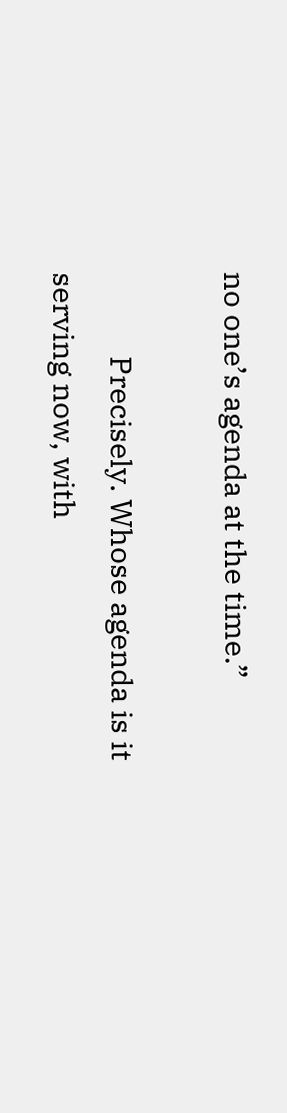no one’s agenda at the time.”

            Precisely. Whose agenda is it serving now, with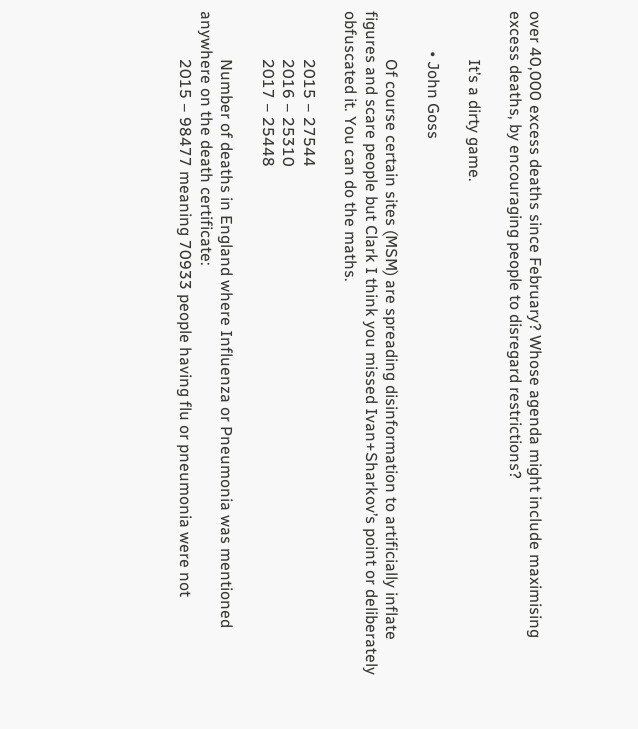over 40,000 excess deaths since February? Whose agenda might include maximising excess deaths, by encouraging people to disregard restrictions?

            It’s a dirty game.

          • John Goss

            Of course certain sites (MSM) are spreading disinformation to artificially inflate figures and scare people but Clark I think you missed Ivan+Sharkov’s point or deliberately obfuscated it. You can do the maths.

            2015 – 27544
            2016 – 25310
            2017 – 25448

            Number of deaths in England where Influenza or Pneumonia was mentioned anywhere on the death certificate:
            2015 – 98477 meaning 70933 people having flu or pneumonia were not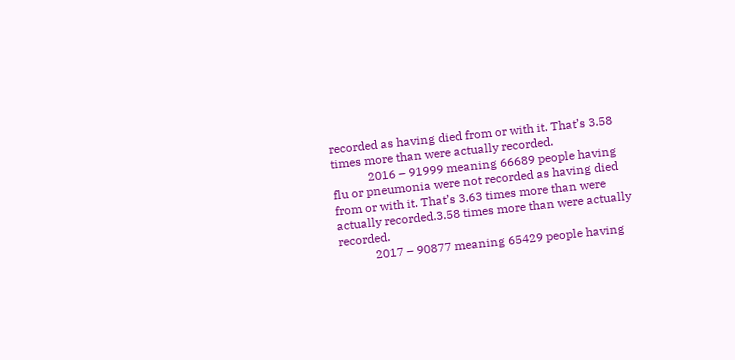recorded as having died from or with it. That’s 3.58 times more than were actually recorded.
            2016 – 91999 meaning 66689 people having flu or pneumonia were not recorded as having died from or with it. That’s 3.63 times more than were actually recorded.3.58 times more than were actually recorded.
            2017 – 90877 meaning 65429 people having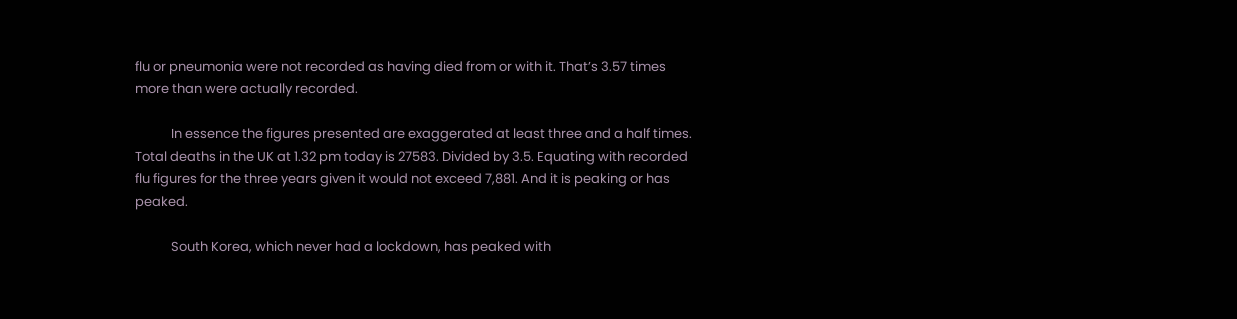flu or pneumonia were not recorded as having died from or with it. That’s 3.57 times more than were actually recorded.

            In essence the figures presented are exaggerated at least three and a half times. Total deaths in the UK at 1.32 pm today is 27583. Divided by 3.5. Equating with recorded flu figures for the three years given it would not exceed 7,881. And it is peaking or has peaked.

            South Korea, which never had a lockdown, has peaked with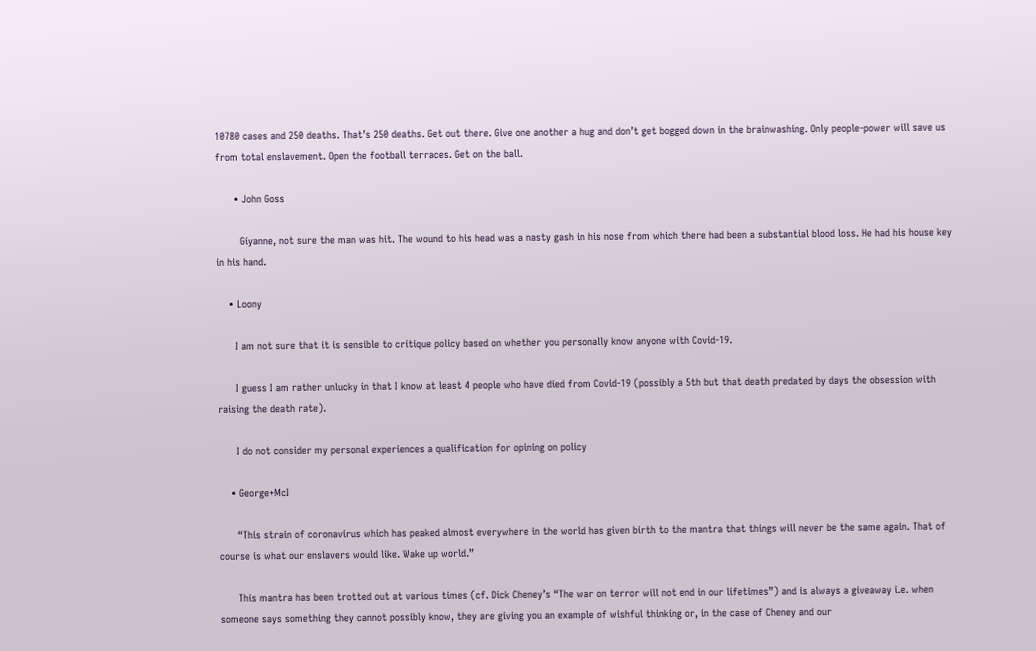10780 cases and 250 deaths. That’s 250 deaths. Get out there. Give one another a hug and don’t get bogged down in the brainwashing. Only people-power will save us from total enslavement. Open the football terraces. Get on the ball.

      • John Goss

        Giyanne, not sure the man was hit. The wound to his head was a nasty gash in his nose from which there had been a substantial blood loss. He had his house key in his hand.

    • Loony

      I am not sure that it is sensible to critique policy based on whether you personally know anyone with Covid-19.

      I guess I am rather unlucky in that I know at least 4 people who have died from Covid-19 (possibly a 5th but that death predated by days the obsession with raising the death rate).

      I do not consider my personal experiences a qualification for opining on policy

    • George+McI

      “This strain of coronavirus which has peaked almost everywhere in the world has given birth to the mantra that things will never be the same again. That of course is what our enslavers would like. Wake up world.”

      This mantra has been trotted out at various times (cf. Dick Cheney’s “The war on terror will not end in our lifetimes”) and is always a giveaway i.e. when someone says something they cannot possibly know, they are giving you an example of wishful thinking or, in the case of Cheney and our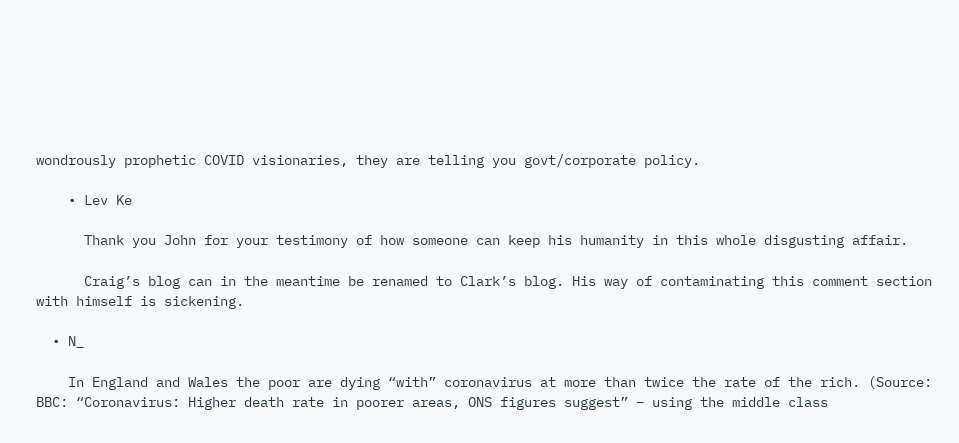wondrously prophetic COVID visionaries, they are telling you govt/corporate policy.

    • Lev Ke

      Thank you John for your testimony of how someone can keep his humanity in this whole disgusting affair.

      Craig’s blog can in the meantime be renamed to Clark’s blog. His way of contaminating this comment section with himself is sickening.

  • N_

    In England and Wales the poor are dying “with” coronavirus at more than twice the rate of the rich. (Source: BBC: “Coronavirus: Higher death rate in poorer areas, ONS figures suggest” – using the middle class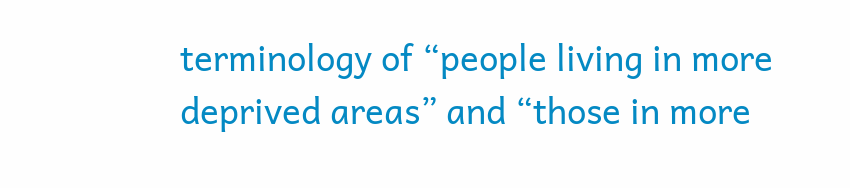terminology of “people living in more deprived areas” and “those in more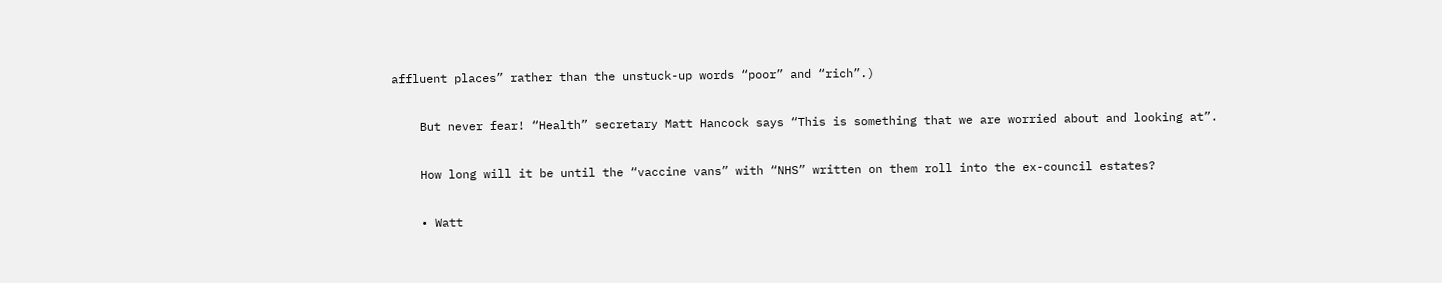affluent places” rather than the unstuck-up words “poor” and “rich”.)

    But never fear! “Health” secretary Matt Hancock says “This is something that we are worried about and looking at”.

    How long will it be until the “vaccine vans” with “NHS” written on them roll into the ex-council estates?

    • Watt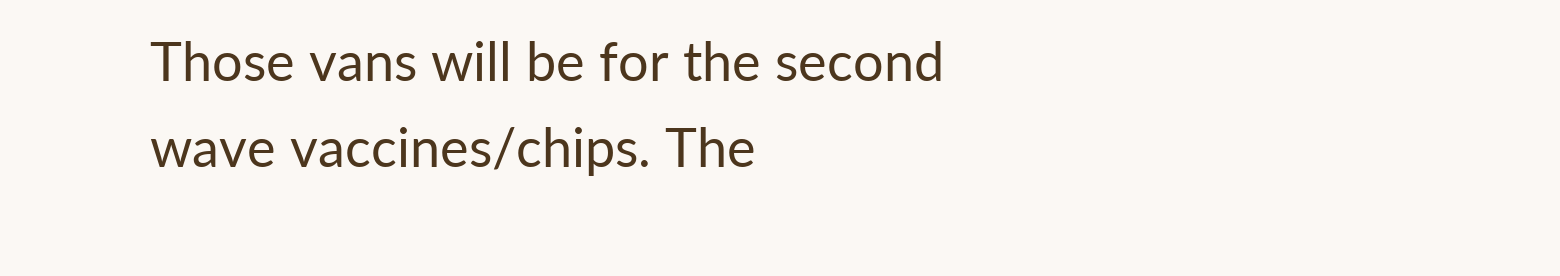Those vans will be for the second wave vaccines/chips. The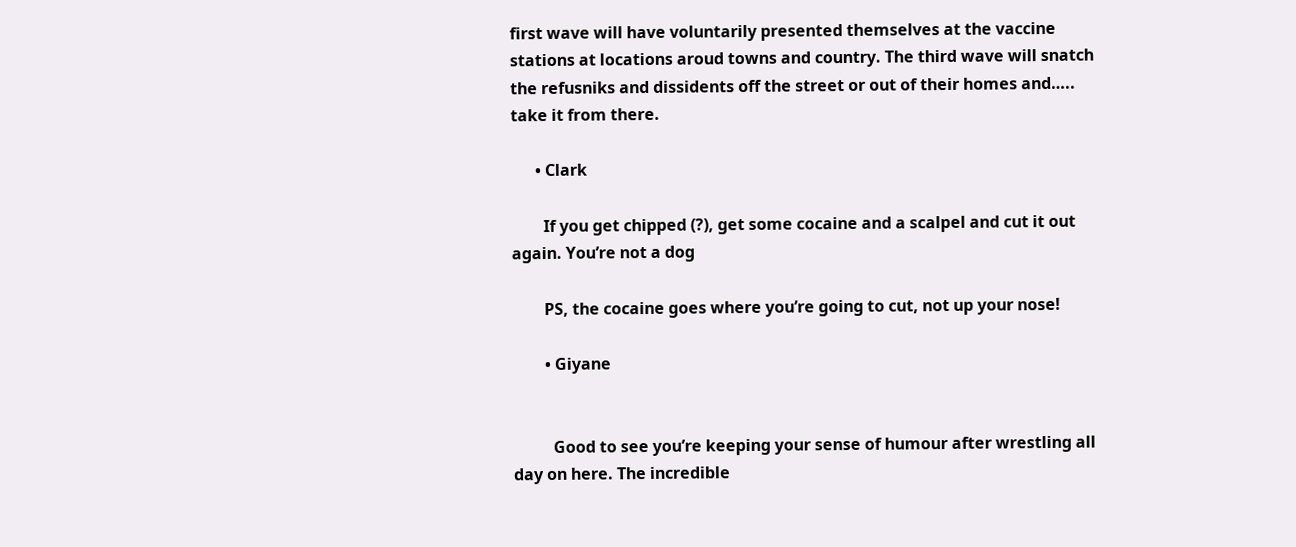first wave will have voluntarily presented themselves at the vaccine stations at locations aroud towns and country. The third wave will snatch the refusniks and dissidents off the street or out of their homes and….. take it from there.

      • Clark

        If you get chipped (?), get some cocaine and a scalpel and cut it out again. You’re not a dog

        PS, the cocaine goes where you’re going to cut, not up your nose!

        • Giyane


          Good to see you’re keeping your sense of humour after wrestling all day on here. The incredible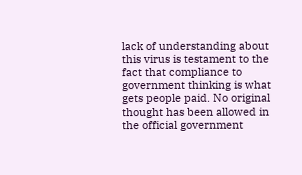lack of understanding about this virus is testament to the fact that compliance to government thinking is what gets people paid. No original thought has been allowed in the official government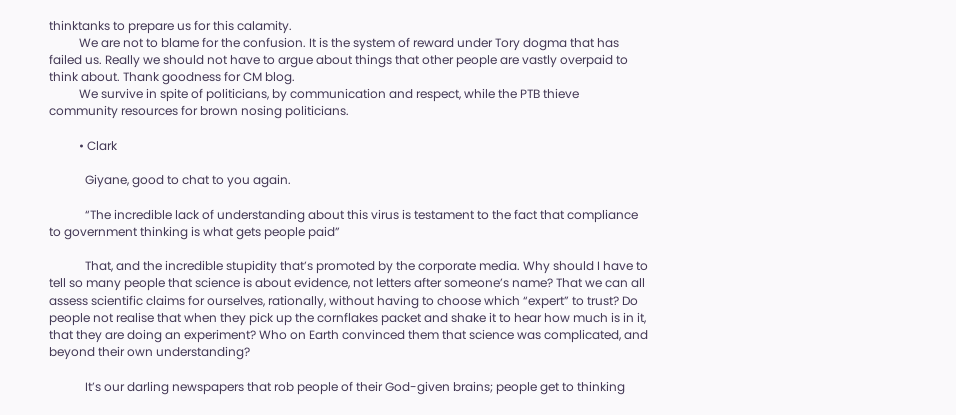thinktanks to prepare us for this calamity.
          We are not to blame for the confusion. It is the system of reward under Tory dogma that has failed us. Really we should not have to argue about things that other people are vastly overpaid to think about. Thank goodness for CM blog.
          We survive in spite of politicians, by communication and respect, while the PTB thieve community resources for brown nosing politicians.

          • Clark

            Giyane, good to chat to you again.

            “The incredible lack of understanding about this virus is testament to the fact that compliance to government thinking is what gets people paid”

            That, and the incredible stupidity that’s promoted by the corporate media. Why should I have to tell so many people that science is about evidence, not letters after someone’s name? That we can all assess scientific claims for ourselves, rationally, without having to choose which “expert” to trust? Do people not realise that when they pick up the cornflakes packet and shake it to hear how much is in it, that they are doing an experiment? Who on Earth convinced them that science was complicated, and beyond their own understanding?

            It’s our darling newspapers that rob people of their God-given brains; people get to thinking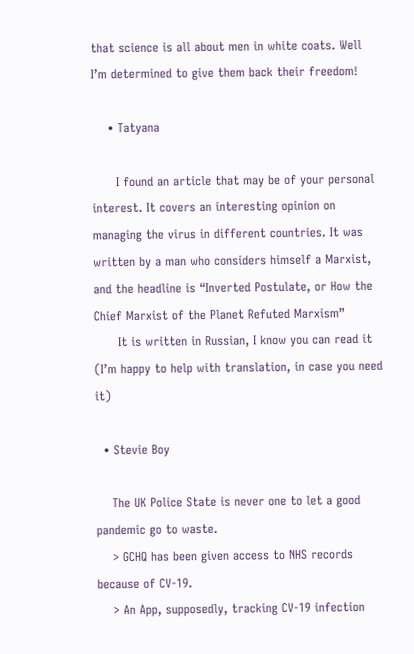that science is all about men in white coats. Well I’m determined to give them back their freedom!

    • Tatyana

      I found an article that may be of your personal interest. It covers an interesting opinion on managing the virus in different countries. It was written by a man who considers himself a Marxist, and the headline is “Inverted Postulate, or How the Chief Marxist of the Planet Refuted Marxism”
      It is written in Russian, I know you can read it (I’m happy to help with translation, in case you need it)

  • Stevie Boy

    The UK Police State is never one to let a good pandemic go to waste.
    > GCHQ has been given access to NHS records because of CV-19.
    > An App, supposedly, tracking CV-19 infection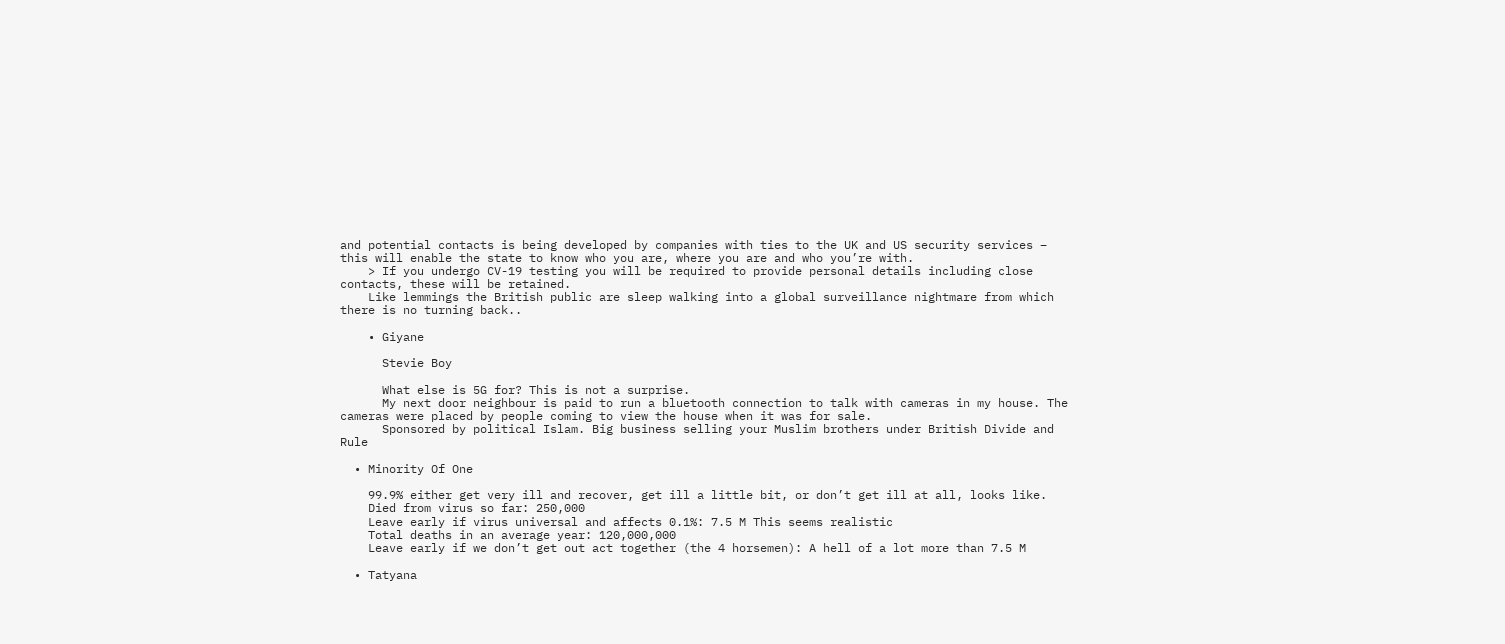and potential contacts is being developed by companies with ties to the UK and US security services – this will enable the state to know who you are, where you are and who you’re with.
    > If you undergo CV-19 testing you will be required to provide personal details including close contacts, these will be retained.
    Like lemmings the British public are sleep walking into a global surveillance nightmare from which there is no turning back..

    • Giyane

      Stevie Boy

      What else is 5G for? This is not a surprise.
      My next door neighbour is paid to run a bluetooth connection to talk with cameras in my house. The cameras were placed by people coming to view the house when it was for sale.
      Sponsored by political Islam. Big business selling your Muslim brothers under British Divide and Rule

  • Minority Of One

    99.9% either get very ill and recover, get ill a little bit, or don’t get ill at all, looks like.
    Died from virus so far: 250,000
    Leave early if virus universal and affects 0.1%: 7.5 M This seems realistic
    Total deaths in an average year: 120,000,000
    Leave early if we don’t get out act together (the 4 horsemen): A hell of a lot more than 7.5 M

  • Tatyana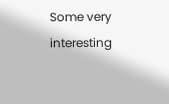Some very interesting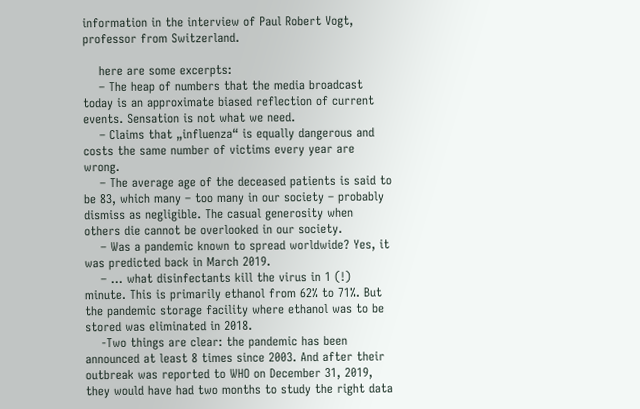information in the interview of Paul Robert Vogt, professor from Switzerland.

    here are some excerpts:
    – The heap of numbers that the media broadcast today is an approximate biased reflection of current events. Sensation is not what we need.
    – Claims that „influenza“ is equally dangerous and costs the same number of victims every year are wrong.
    – The average age of the deceased patients is said to be 83, which many – too many in our society – probably dismiss as negligible. The casual generosity when others die cannot be overlooked in our society.
    – Was a pandemic known to spread worldwide? Yes, it was predicted back in March 2019.
    – … what disinfectants kill the virus in 1 (!) minute. This is primarily ethanol from 62% to 71%. But the pandemic storage facility where ethanol was to be stored was eliminated in 2018.
    -Two things are clear: the pandemic has been announced at least 8 times since 2003. And after their outbreak was reported to WHO on December 31, 2019, they would have had two months to study the right data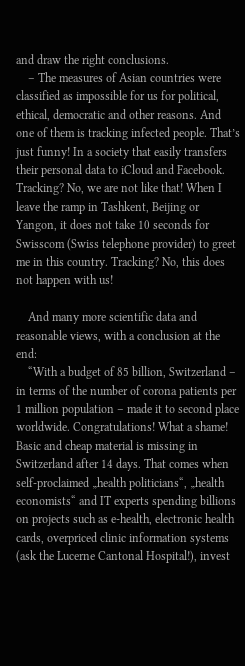and draw the right conclusions.
    – The measures of Asian countries were classified as impossible for us for political, ethical, democratic and other reasons. And one of them is tracking infected people. That’s just funny! In a society that easily transfers their personal data to iCloud and Facebook. Tracking? No, we are not like that! When I leave the ramp in Tashkent, Beijing or Yangon, it does not take 10 seconds for Swisscom (Swiss telephone provider) to greet me in this country. Tracking? No, this does not happen with us!

    And many more scientific data and reasonable views, with a conclusion at the end:
    “With a budget of 85 billion, Switzerland – in terms of the number of corona patients per 1 million population – made it to second place worldwide. Congratulations! What a shame! Basic and cheap material is missing in Switzerland after 14 days. That comes when self-proclaimed „health politicians“, „health economists“ and IT experts spending billions on projects such as e-health, electronic health cards, overpriced clinic information systems (ask the Lucerne Cantonal Hospital!), invest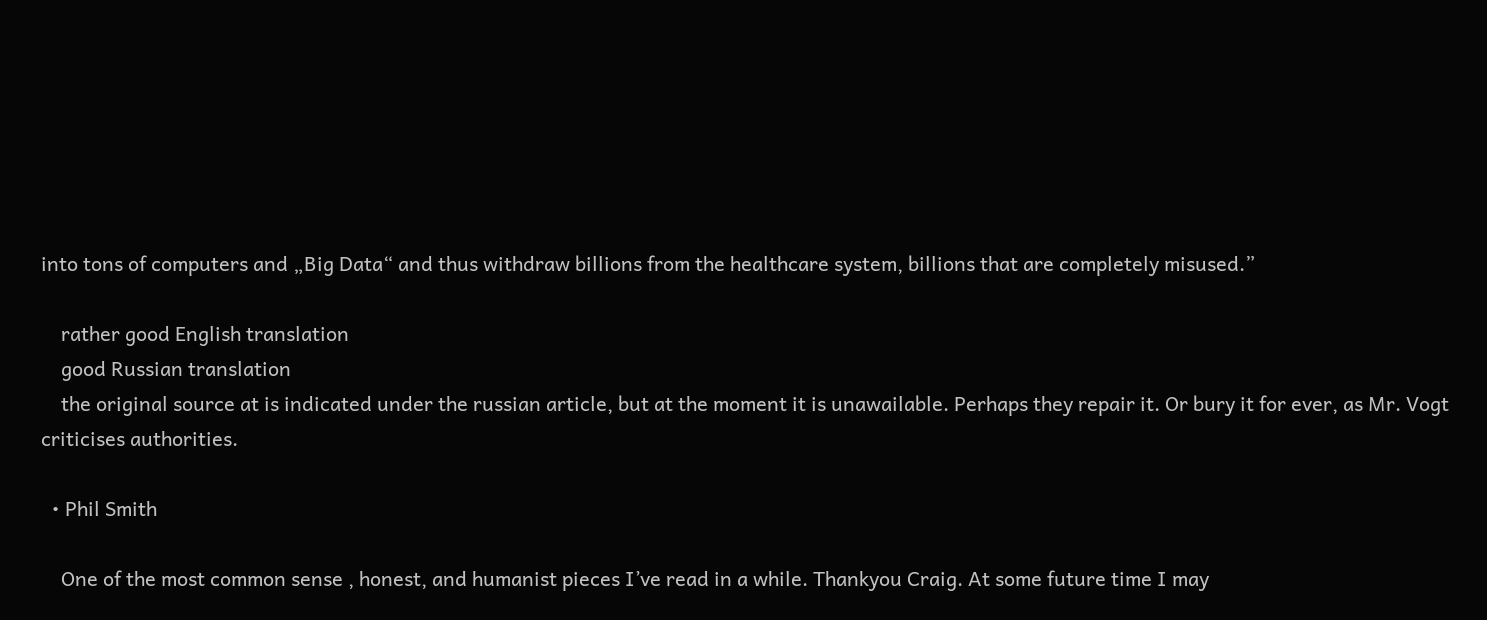into tons of computers and „Big Data“ and thus withdraw billions from the healthcare system, billions that are completely misused.”

    rather good English translation
    good Russian translation
    the original source at is indicated under the russian article, but at the moment it is unawailable. Perhaps they repair it. Or bury it for ever, as Mr. Vogt criticises authorities.

  • Phil Smith

    One of the most common sense , honest, and humanist pieces I’ve read in a while. Thankyou Craig. At some future time I may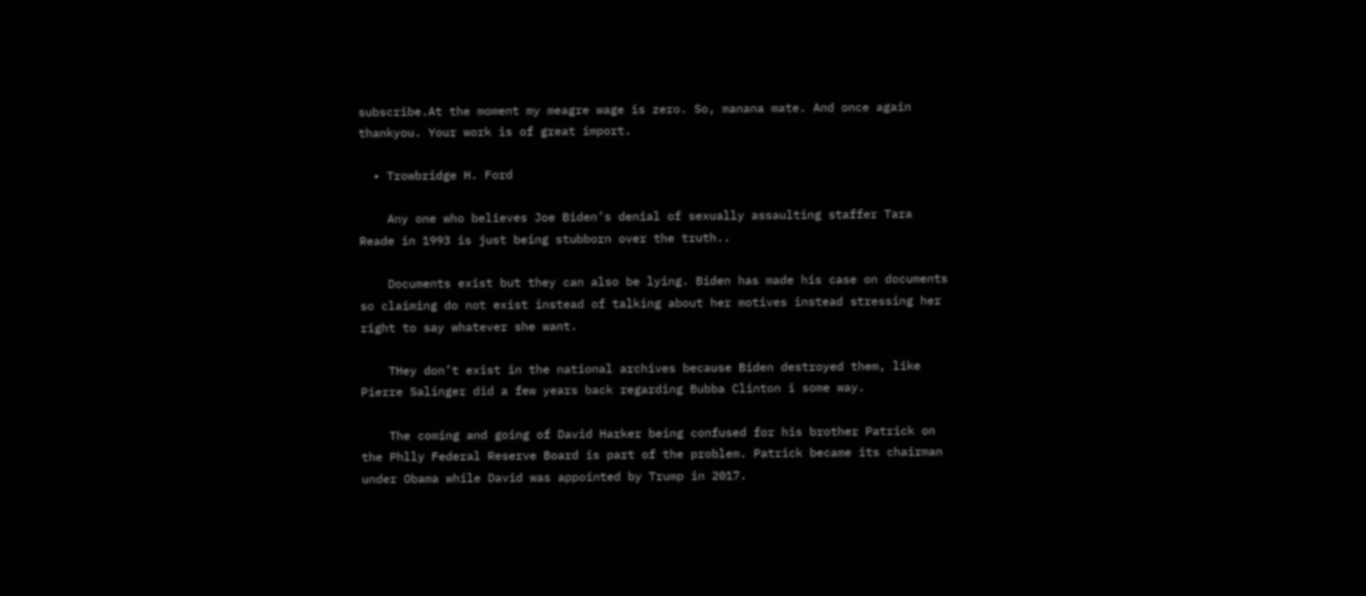subscribe.At the moment my meagre wage is zero. So, manana mate. And once again thankyou. Your work is of great import.

  • Trowbridge H. Ford

    Any one who believes Joe Biden’s denial of sexually assaulting staffer Tara Reade in 1993 is just being stubborn over the truth..

    Documents exist but they can also be lying. Biden has made his case on documents so claiming do not exist instead of talking about her motives instead stressing her right to say whatever she want.

    THey don’t exist in the national archives because Biden destroyed them, like Pierre Salinger did a few years back regarding Bubba Clinton i some way.

    The coming and going of David Harker being confused for his brother Patrick on the Phlly Federal Reserve Board is part of the problem. Patrick became its chairman under Obama while David was appointed by Trump in 2017.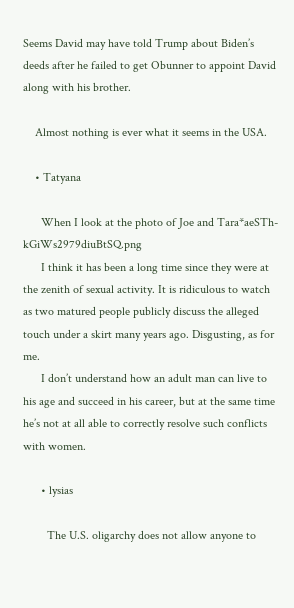Seems David may have told Trump about Biden’s deeds after he failed to get Obunner to appoint David along with his brother.

    Almost nothing is ever what it seems in the USA.

    • Tatyana

      When I look at the photo of Joe and Tara*aeSTh-kGiWs2979diuBtSQ.png
      I think it has been a long time since they were at the zenith of sexual activity. It is ridiculous to watch as two matured people publicly discuss the alleged touch under a skirt many years ago. Disgusting, as for me.
      I don’t understand how an adult man can live to his age and succeed in his career, but at the same time he’s not at all able to correctly resolve such conflicts with women.

      • lysias

        The U.S. oligarchy does not allow anyone to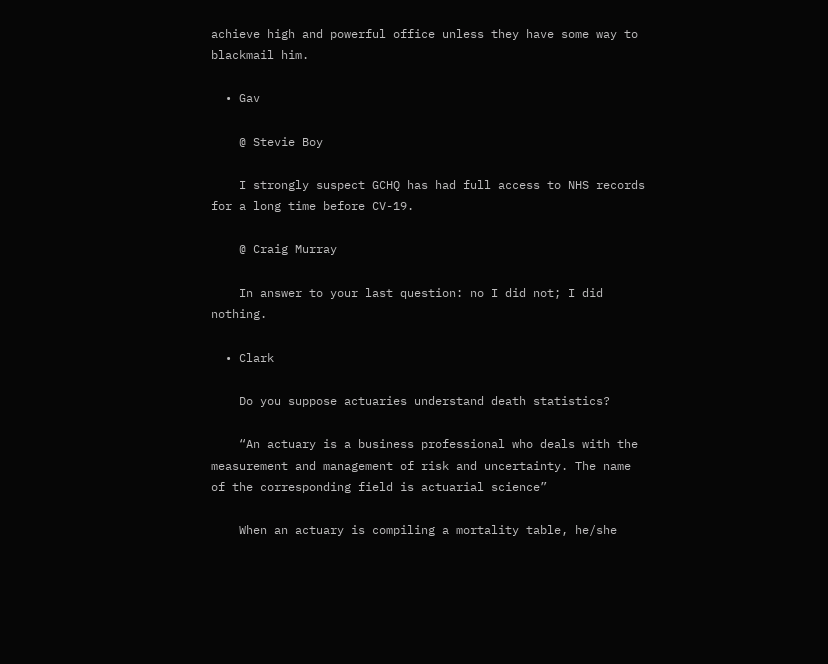achieve high and powerful office unless they have some way to blackmail him.

  • Gav

    @ Stevie Boy

    I strongly suspect GCHQ has had full access to NHS records for a long time before CV-19.

    @ Craig Murray

    In answer to your last question: no I did not; I did nothing.

  • Clark

    Do you suppose actuaries understand death statistics?

    “An actuary is a business professional who deals with the measurement and management of risk and uncertainty. The name of the corresponding field is actuarial science”

    When an actuary is compiling a mortality table, he/she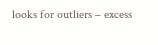looks for outliers – excess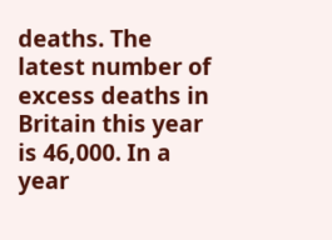deaths. The latest number of excess deaths in Britain this year is 46,000. In a year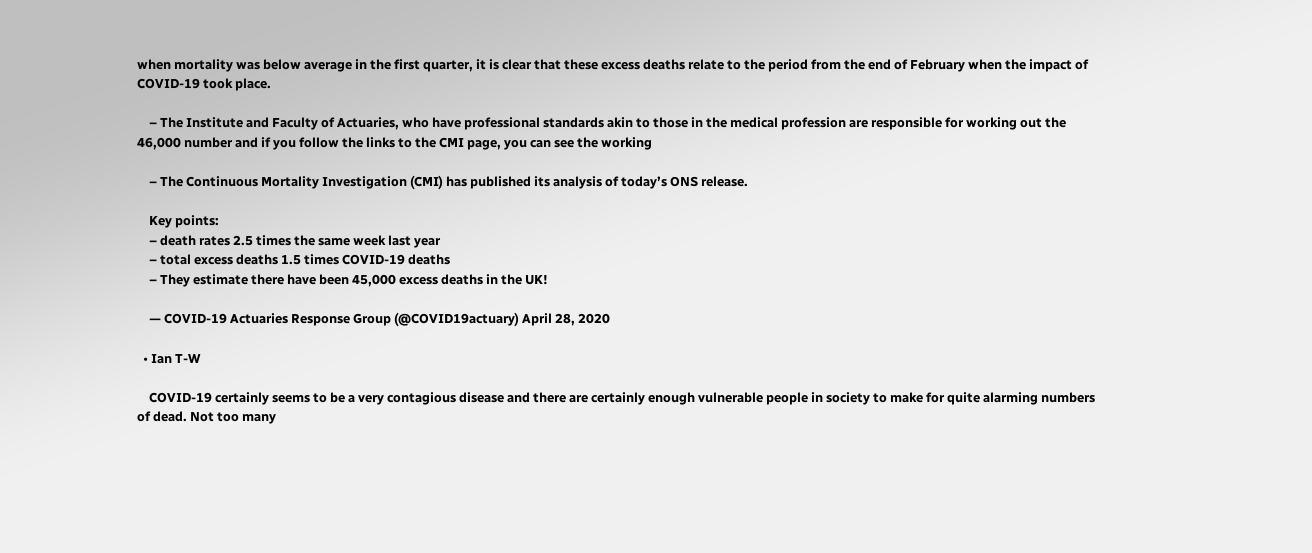when mortality was below average in the first quarter, it is clear that these excess deaths relate to the period from the end of February when the impact of COVID-19 took place.

    – The Institute and Faculty of Actuaries, who have professional standards akin to those in the medical profession are responsible for working out the 46,000 number and if you follow the links to the CMI page, you can see the working

    – The Continuous Mortality Investigation (CMI) has published its analysis of today’s ONS release.

    Key points:
    – death rates 2.5 times the same week last year
    – total excess deaths 1.5 times COVID-19 deaths
    – They estimate there have been 45,000 excess deaths in the UK!

    — COVID-19 Actuaries Response Group (@COVID19actuary) April 28, 2020

  • Ian T-W

    COVID-19 certainly seems to be a very contagious disease and there are certainly enough vulnerable people in society to make for quite alarming numbers of dead. Not too many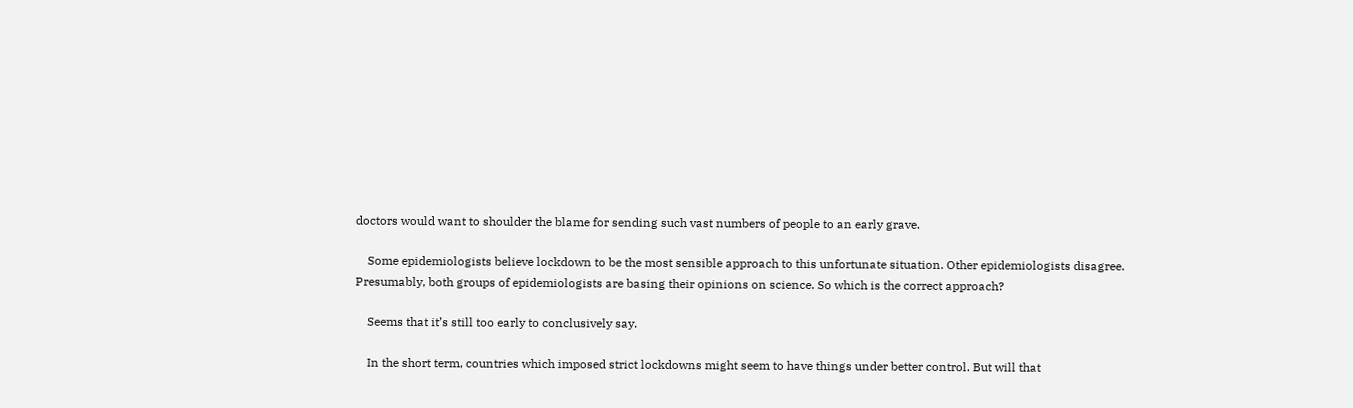doctors would want to shoulder the blame for sending such vast numbers of people to an early grave.

    Some epidemiologists believe lockdown to be the most sensible approach to this unfortunate situation. Other epidemiologists disagree. Presumably, both groups of epidemiologists are basing their opinions on science. So which is the correct approach?

    Seems that it’s still too early to conclusively say.

    In the short term, countries which imposed strict lockdowns might seem to have things under better control. But will that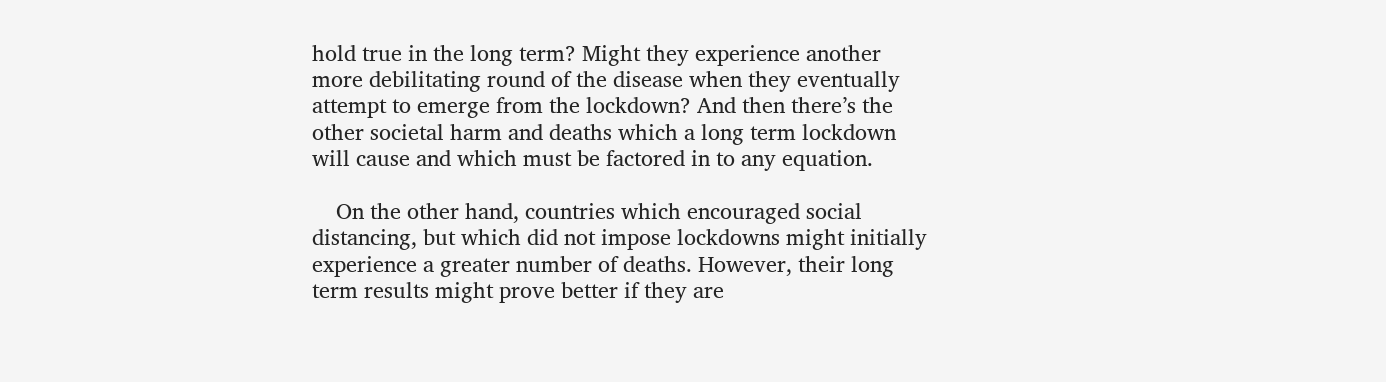hold true in the long term? Might they experience another more debilitating round of the disease when they eventually attempt to emerge from the lockdown? And then there’s the other societal harm and deaths which a long term lockdown will cause and which must be factored in to any equation.

    On the other hand, countries which encouraged social distancing, but which did not impose lockdowns might initially experience a greater number of deaths. However, their long term results might prove better if they are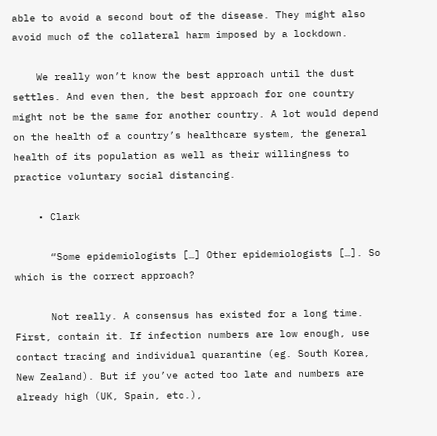able to avoid a second bout of the disease. They might also avoid much of the collateral harm imposed by a lockdown.

    We really won’t know the best approach until the dust settles. And even then, the best approach for one country might not be the same for another country. A lot would depend on the health of a country’s healthcare system, the general health of its population as well as their willingness to practice voluntary social distancing.

    • Clark

      “Some epidemiologists […] Other epidemiologists […]. So which is the correct approach?

      Not really. A consensus has existed for a long time. First, contain it. If infection numbers are low enough, use contact tracing and individual quarantine (eg. South Korea, New Zealand). But if you’ve acted too late and numbers are already high (UK, Spain, etc.),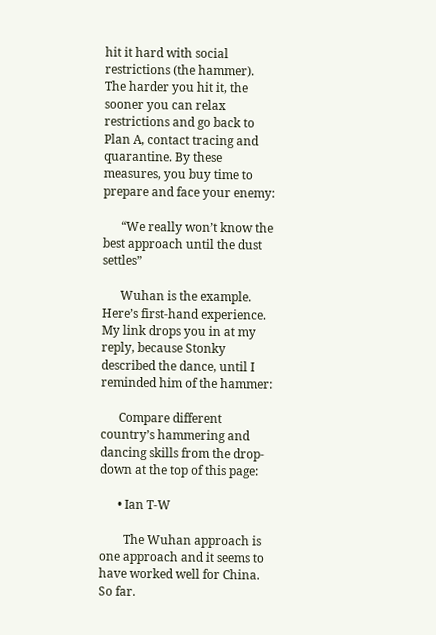hit it hard with social restrictions (the hammer). The harder you hit it, the sooner you can relax restrictions and go back to Plan A, contact tracing and quarantine. By these measures, you buy time to prepare and face your enemy:

      “We really won’t know the best approach until the dust settles”

      Wuhan is the example. Here’s first-hand experience. My link drops you in at my reply, because Stonky described the dance, until I reminded him of the hammer:

      Compare different country’s hammering and dancing skills from the drop-down at the top of this page:

      • Ian T-W

        The Wuhan approach is one approach and it seems to have worked well for China. So far.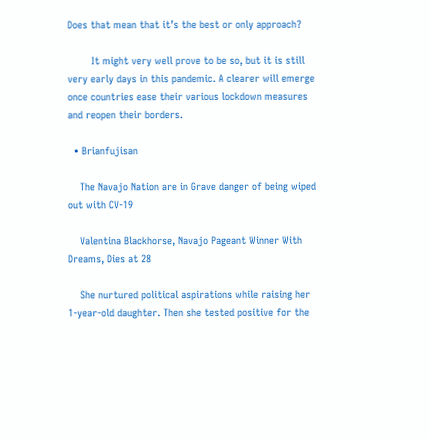Does that mean that it’s the best or only approach?

        It might very well prove to be so, but it is still very early days in this pandemic. A clearer will emerge once countries ease their various lockdown measures and reopen their borders.

  • Brianfujisan

    The Navajo Nation are in Grave danger of being wiped out with CV-19

    Valentina Blackhorse, Navajo Pageant Winner With Dreams, Dies at 28

    She nurtured political aspirations while raising her 1-year-old daughter. Then she tested positive for the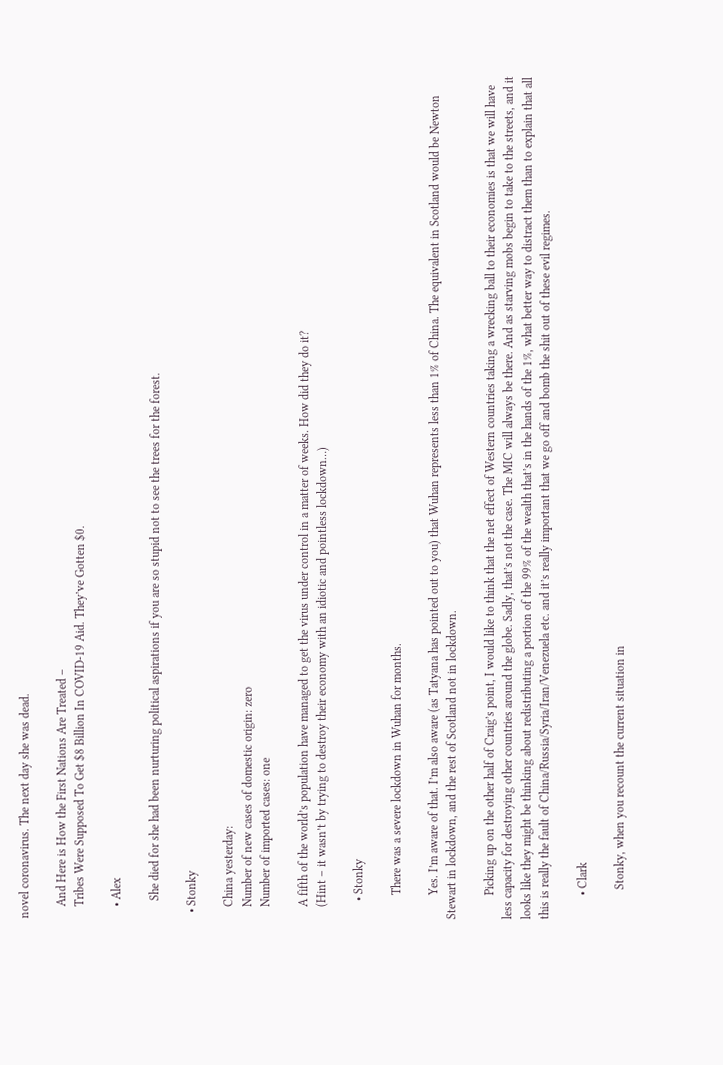novel coronavirus. The next day she was dead.

    And Here is How the First Nations Are Treated –
    Tribes Were Supposed To Get $8 Billion In COVID-19 Aid. They’ve Gotten $0.

    • Alex

      She died for she had been nurturing political aspirations if you are so stupid not to see the trees for the forest.

  • Stonky

    China yesterday:
    Number of new cases of domestic origin: zero
    Number of imported cases: one

    A fifth of the world’s population have managed to get the virus under control in a matter of weeks. How did they do it?
    (Hint – it wasn’t by trying to destroy their economy with an idiotic and pointless lockdown…)

      • Stonky

        There was a severe lockdown in Wuhan for months.

        Yes. I’m aware of that. I’m also aware (as Tatyana has pointed out to you) that Wuhan represents less than 1% of China. The equivalent in Scotland would be Newton Stewart in lockdown, and the rest of Scotland not in lockdown.

        Picking up on the other half of Craig’s point, I would like to think that the net effect of Western countries taking a wrecking ball to their economies is that we will have less capacity for destroying other countries around the globe. Sadly, that’s not the case. The MIC will always be there. And as starving mobs begin to take to the streets, and it looks like they might be thinking about redistributing a portion of the 99% of the wealth that’s in the hands of the 1%, what better way to distract them than to explain that all this is really the fault of China/Russia/Syria/Iran/Venezuela etc. and it’s really important that we go off and bomb the shit out of these evil regimes.

        • Clark

          Stonky, when you recount the current situation in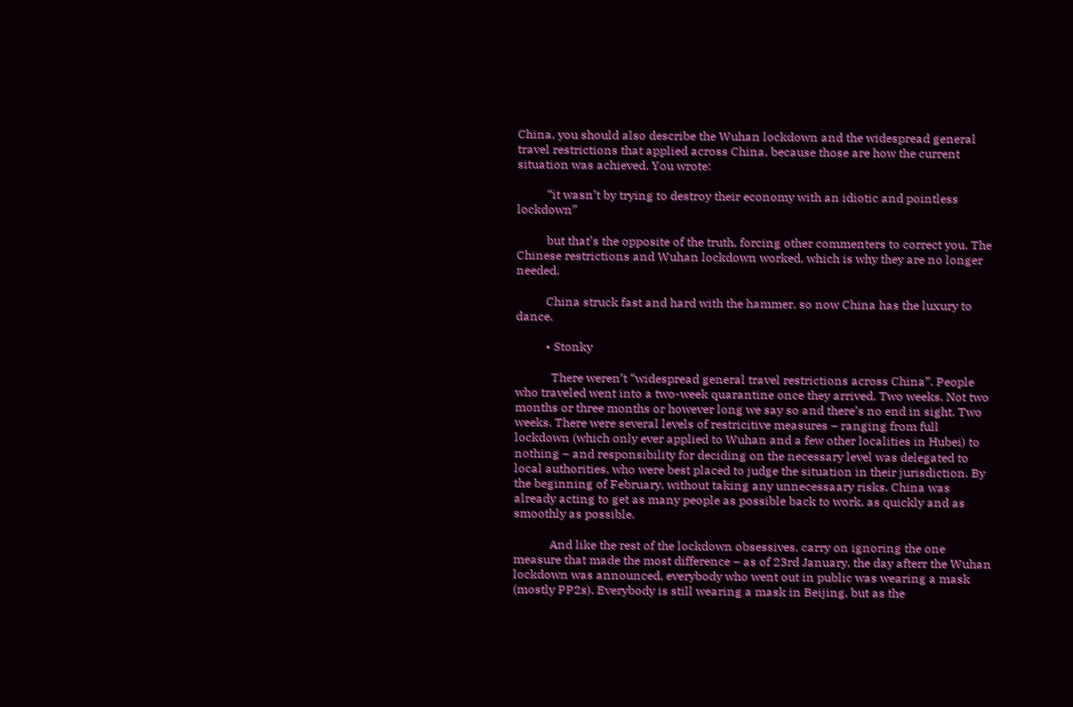China, you should also describe the Wuhan lockdown and the widespread general travel restrictions that applied across China, because those are how the current situation was achieved. You wrote:

          “it wasn’t by trying to destroy their economy with an idiotic and pointless lockdown”

          but that’s the opposite of the truth, forcing other commenters to correct you. The Chinese restrictions and Wuhan lockdown worked, which is why they are no longer needed.

          China struck fast and hard with the hammer, so now China has the luxury to dance.

          • Stonky

            There weren’t “widespread general travel restrictions across China”. People who traveled went into a two-week quarantine once they arrived. Two weeks. Not two months or three months or however long we say so and there’s no end in sight. Two weeks. There were several levels of restricitive measures – ranging from full lockdown (which only ever applied to Wuhan and a few other localities in Hubei) to nothing – and responsibility for deciding on the necessary level was delegated to local authorities, who were best placed to judge the situation in their jurisdiction. By the beginning of February, without taking any unnecessaary risks, China was already acting to get as many people as possible back to work, as quickly and as smoothly as possible.

            And like the rest of the lockdown obsessives, carry on ignoring the one measure that made the most difference – as of 23rd January, the day afterr the Wuhan lockdown was announced, everybody who went out in public was wearing a mask (mostly PP2s). Everybody is still wearing a mask in Beijing, but as the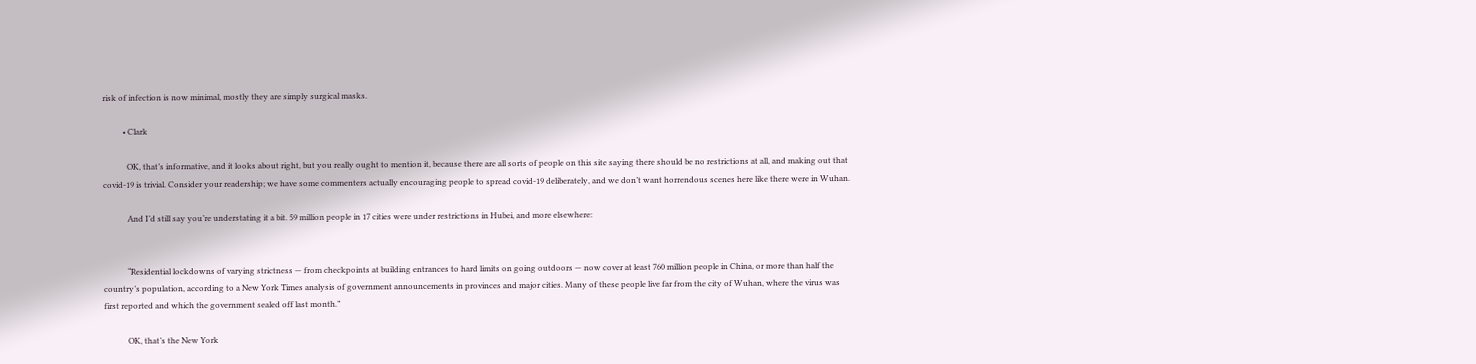risk of infection is now minimal, mostly they are simply surgical masks.

          • Clark

            OK, that’s informative, and it looks about right, but you really ought to mention it, because there are all sorts of people on this site saying there should be no restrictions at all, and making out that covid-19 is trivial. Consider your readership; we have some commenters actually encouraging people to spread covid-19 deliberately, and we don’t want horrendous scenes here like there were in Wuhan.

            And I’d still say you’re understating it a bit. 59 million people in 17 cities were under restrictions in Hubei, and more elsewhere:


            “Residential lockdowns of varying strictness — from checkpoints at building entrances to hard limits on going outdoors — now cover at least 760 million people in China, or more than half the country’s population, according to a New York Times analysis of government announcements in provinces and major cities. Many of these people live far from the city of Wuhan, where the virus was first reported and which the government sealed off last month.”

            OK, that’s the New York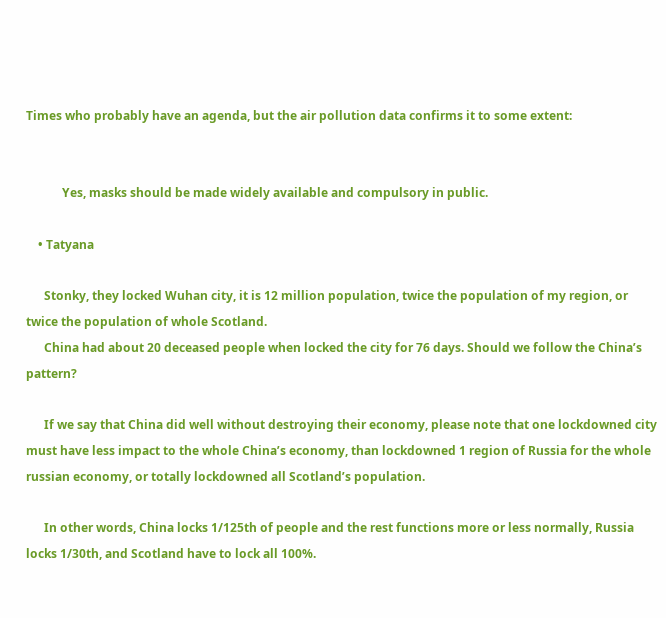Times who probably have an agenda, but the air pollution data confirms it to some extent:


            Yes, masks should be made widely available and compulsory in public.

    • Tatyana

      Stonky, they locked Wuhan city, it is 12 million population, twice the population of my region, or twice the population of whole Scotland.
      China had about 20 deceased people when locked the city for 76 days. Should we follow the China’s pattern?

      If we say that China did well without destroying their economy, please note that one lockdowned city must have less impact to the whole China’s economy, than lockdowned 1 region of Russia for the whole russian economy, or totally lockdowned all Scotland’s population.

      In other words, China locks 1/125th of people and the rest functions more or less normally, Russia locks 1/30th, and Scotland have to lock all 100%.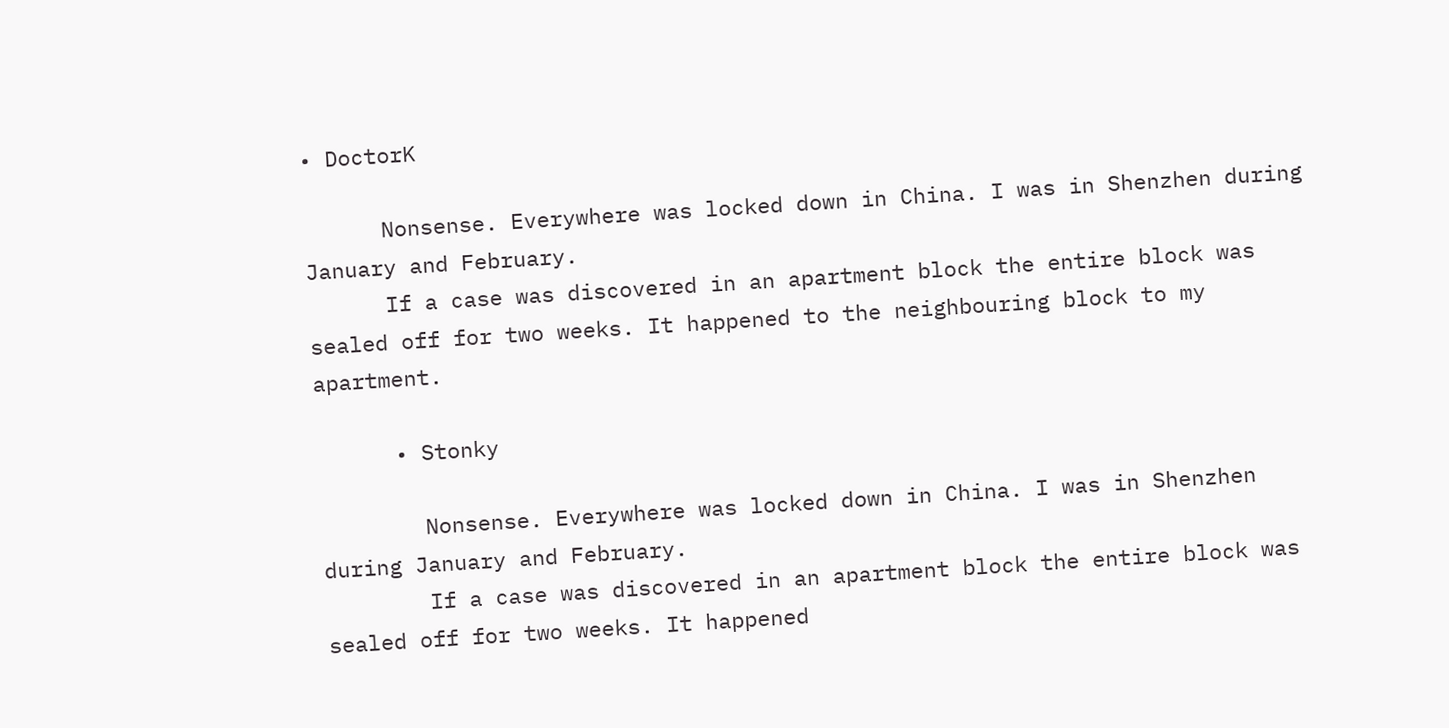• DoctorK

      Nonsense. Everywhere was locked down in China. I was in Shenzhen during January and February.
      If a case was discovered in an apartment block the entire block was sealed off for two weeks. It happened to the neighbouring block to my apartment.

      • Stonky

        Nonsense. Everywhere was locked down in China. I was in Shenzhen during January and February.
        If a case was discovered in an apartment block the entire block was sealed off for two weeks. It happened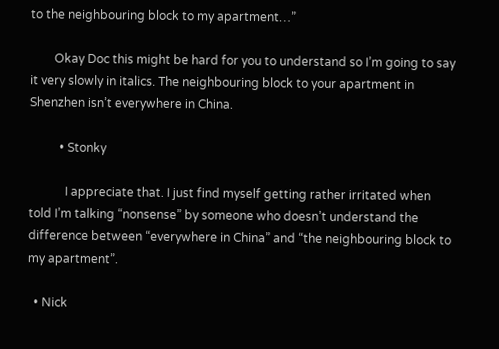to the neighbouring block to my apartment…”

        Okay Doc this might be hard for you to understand so I’m going to say it very slowly in italics. The neighbouring block to your apartment in Shenzhen isn’t everywhere in China.

          • Stonky

            I appreciate that. I just find myself getting rather irritated when told I’m talking “nonsense” by someone who doesn’t understand the difference between “everywhere in China” and “the neighbouring block to my apartment”.

  • Nick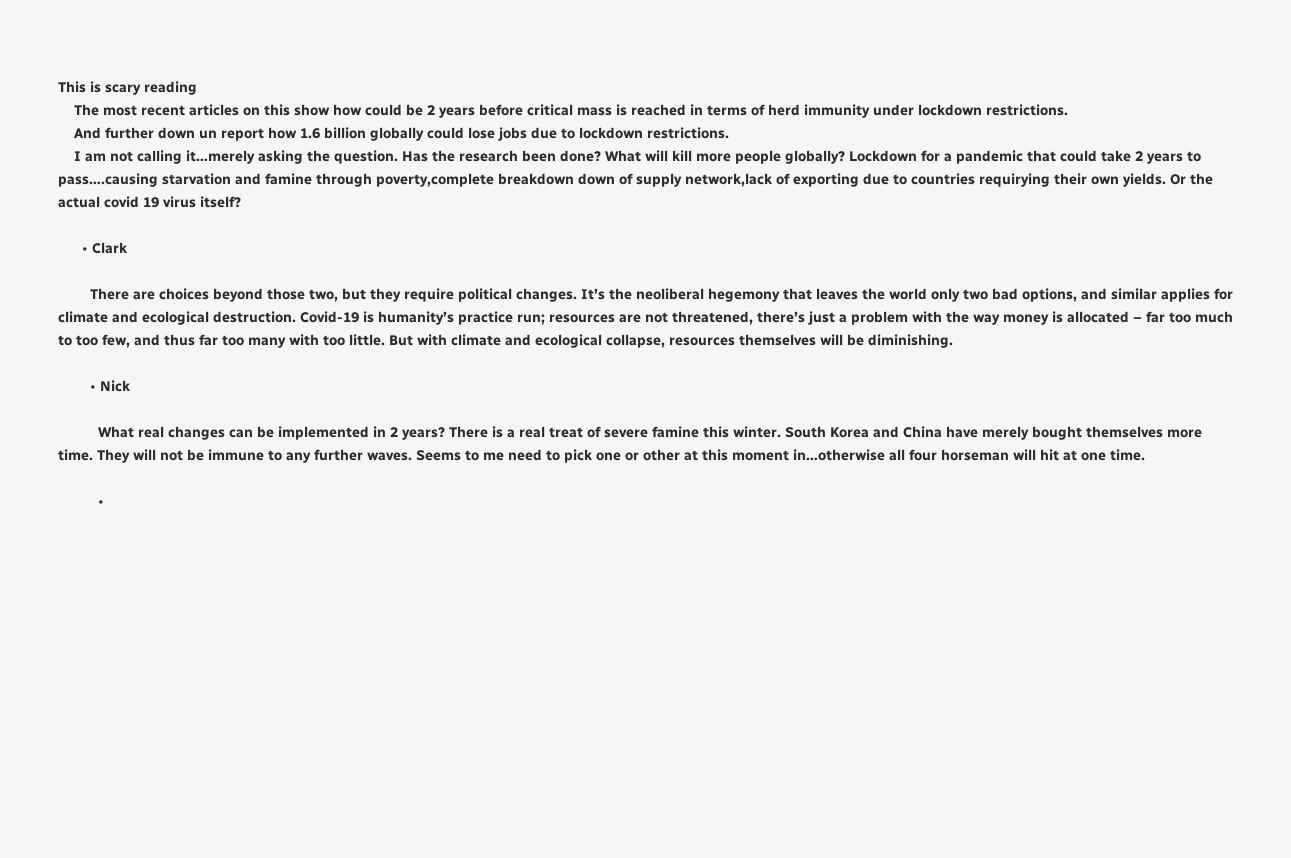This is scary reading
    The most recent articles on this show how could be 2 years before critical mass is reached in terms of herd immunity under lockdown restrictions.
    And further down un report how 1.6 billion globally could lose jobs due to lockdown restrictions.
    I am not calling it…merely asking the question. Has the research been done? What will kill more people globally? Lockdown for a pandemic that could take 2 years to pass….causing starvation and famine through poverty,complete breakdown down of supply network,lack of exporting due to countries requirying their own yields. Or the actual covid 19 virus itself?

      • Clark

        There are choices beyond those two, but they require political changes. It’s the neoliberal hegemony that leaves the world only two bad options, and similar applies for climate and ecological destruction. Covid-19 is humanity’s practice run; resources are not threatened, there’s just a problem with the way money is allocated – far too much to too few, and thus far too many with too little. But with climate and ecological collapse, resources themselves will be diminishing.

        • Nick

          What real changes can be implemented in 2 years? There is a real treat of severe famine this winter. South Korea and China have merely bought themselves more time. They will not be immune to any further waves. Seems to me need to pick one or other at this moment in…otherwise all four horseman will hit at one time.

          •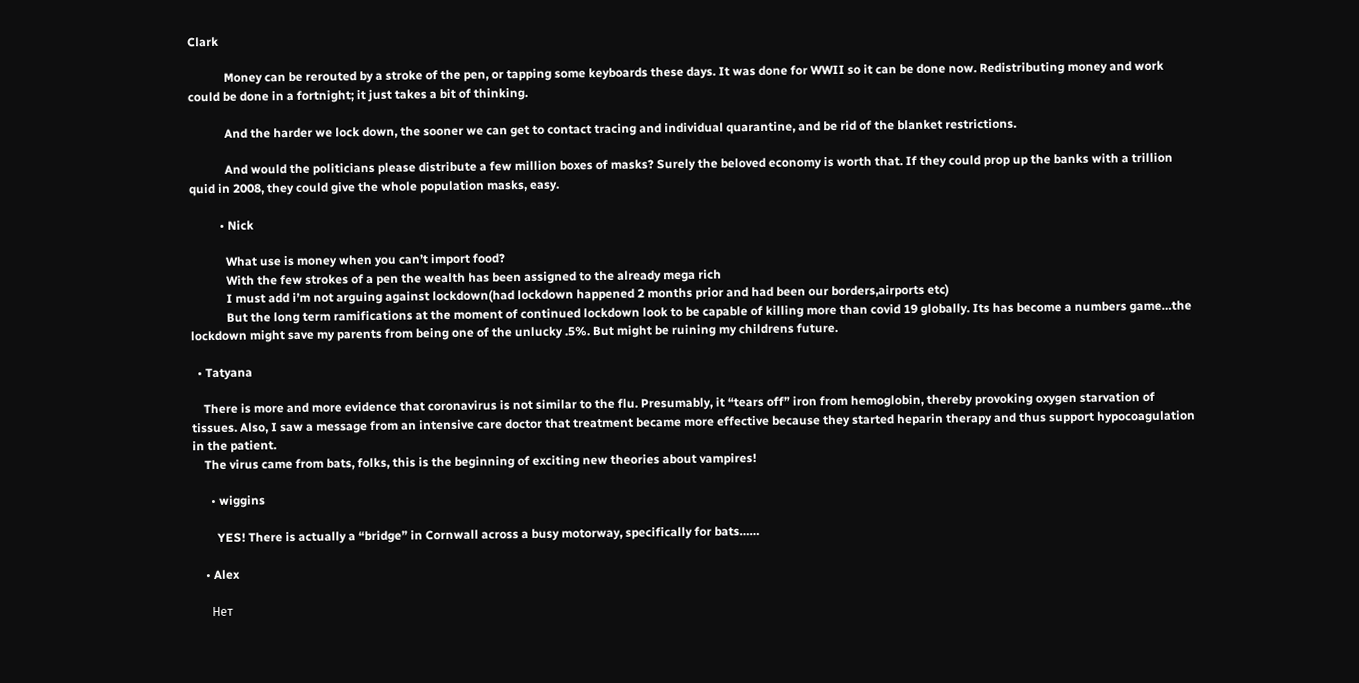Clark

            Money can be rerouted by a stroke of the pen, or tapping some keyboards these days. It was done for WWII so it can be done now. Redistributing money and work could be done in a fortnight; it just takes a bit of thinking.

            And the harder we lock down, the sooner we can get to contact tracing and individual quarantine, and be rid of the blanket restrictions.

            And would the politicians please distribute a few million boxes of masks? Surely the beloved economy is worth that. If they could prop up the banks with a trillion quid in 2008, they could give the whole population masks, easy.

          • Nick

            What use is money when you can’t import food?
            With the few strokes of a pen the wealth has been assigned to the already mega rich
            I must add i’m not arguing against lockdown(had lockdown happened 2 months prior and had been our borders,airports etc)
            But the long term ramifications at the moment of continued lockdown look to be capable of killing more than covid 19 globally. Its has become a numbers game…the lockdown might save my parents from being one of the unlucky .5%. But might be ruining my childrens future.

  • Tatyana

    There is more and more evidence that coronavirus is not similar to the flu. Presumably, it “tears off” iron from hemoglobin, thereby provoking oxygen starvation of tissues. Also, I saw a message from an intensive care doctor that treatment became more effective because they started heparin therapy and thus support hypocoagulation in the patient.
    The virus came from bats, folks, this is the beginning of exciting new theories about vampires!

      • wiggins

        YES! There is actually a “bridge” in Cornwall across a busy motorway, specifically for bats……

    • Alex

      Нет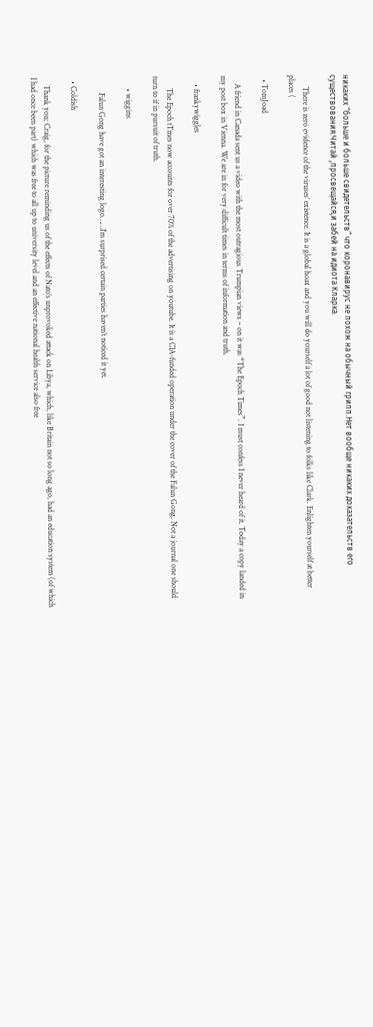никаких “больше и больше свидетельств” что коронавирус не похож на обычный грипп.Нет вообще никаких доказательств его существования.Читай ,просвещайся,и забей на идиота Кларка.

      There is zero evidence of the viruses’ existence. It is a global hoax and you will do yourself a lot of good not listening to folks like Clark. Enlighten yourself at better places (

  • TomJoad

    A friend in Canada sent us a video with the most outragious Trumpian views – on it was “The Epoch Times”. I must confess I never heard of it. Today a copy landed in my post box in Vienna. We are in for very difficult times in terms of information and truth.

    • frankywiggles

      The Epoch tTmes now accounts for over 70% of the advertising on youtube. It is a CIA-funded operation under the cover of the Falun Gong. Not a journal one should turn to if in pursuit of truth.

      • wiggins

        Falun Gong have got an interesting logo……I’m surprised certain parties haven’t noticed it yet.

  • Coldish

    Thank you; Craig, for the picture reminding us of the effects of Nato’s unprovoked attack on Libya, which, like Britain not so long ago, had an education system (of which I had once been part) which was free to all up to university level and an effective national health service also free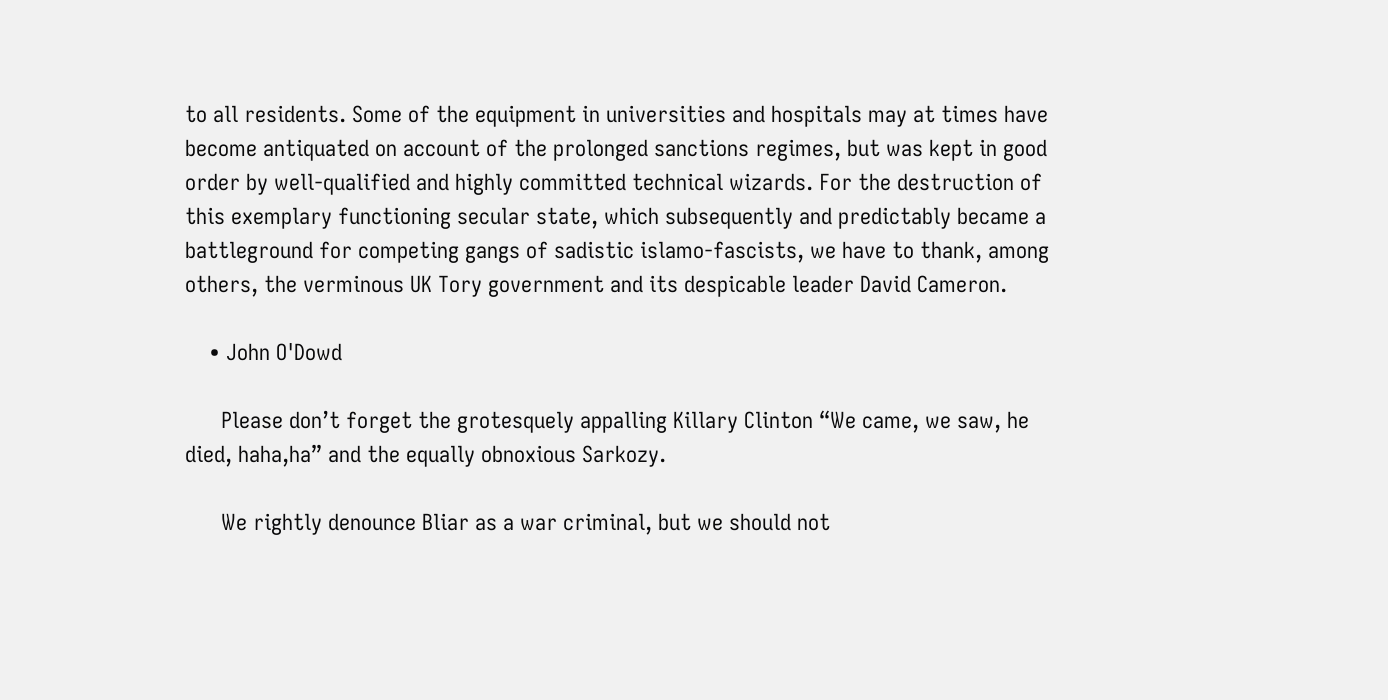to all residents. Some of the equipment in universities and hospitals may at times have become antiquated on account of the prolonged sanctions regimes, but was kept in good order by well-qualified and highly committed technical wizards. For the destruction of this exemplary functioning secular state, which subsequently and predictably became a battleground for competing gangs of sadistic islamo-fascists, we have to thank, among others, the verminous UK Tory government and its despicable leader David Cameron.

    • John O'Dowd

      Please don’t forget the grotesquely appalling Killary Clinton “We came, we saw, he died, haha,ha” and the equally obnoxious Sarkozy.

      We rightly denounce Bliar as a war criminal, but we should not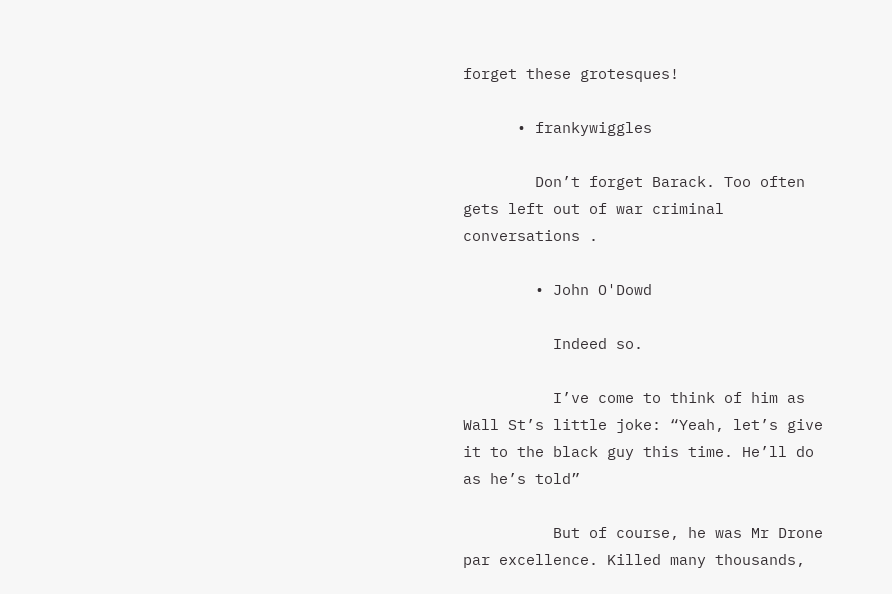forget these grotesques!

      • frankywiggles

        Don’t forget Barack. Too often gets left out of war criminal conversations .

        • John O'Dowd

          Indeed so.

          I’ve come to think of him as Wall St’s little joke: “Yeah, let’s give it to the black guy this time. He’ll do as he’s told”

          But of course, he was Mr Drone par excellence. Killed many thousands,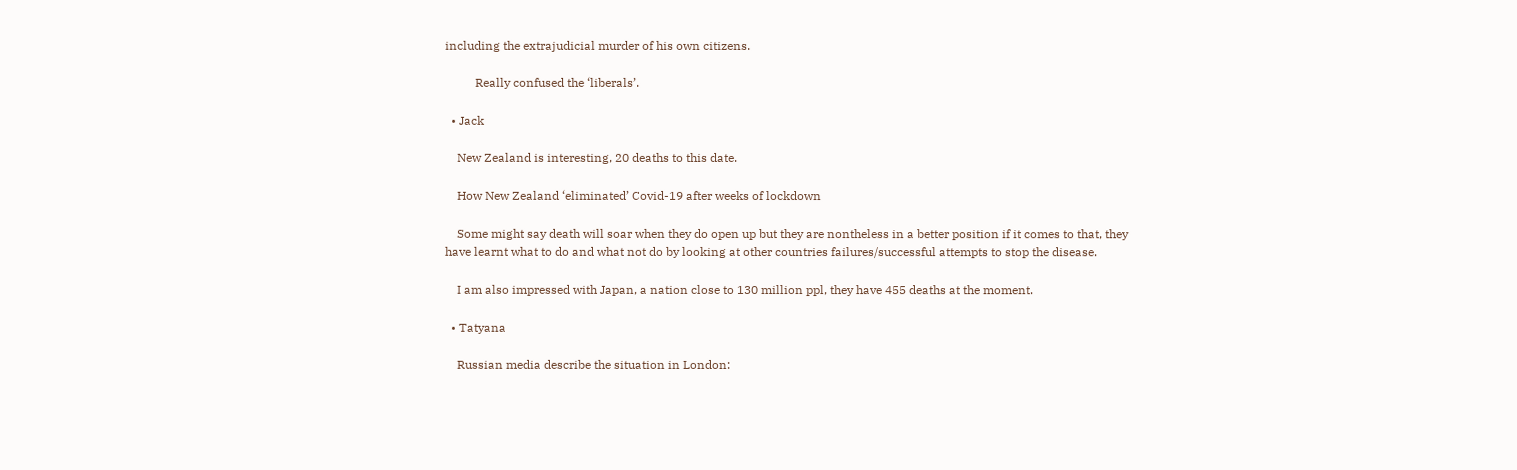including the extrajudicial murder of his own citizens.

          Really confused the ‘liberals’.

  • Jack

    New Zealand is interesting, 20 deaths to this date.

    How New Zealand ‘eliminated’ Covid-19 after weeks of lockdown

    Some might say death will soar when they do open up but they are nontheless in a better position if it comes to that, they have learnt what to do and what not do by looking at other countries failures/successful attempts to stop the disease.

    I am also impressed with Japan, a nation close to 130 million ppl, they have 455 deaths at the moment.

  • Tatyana

    Russian media describe the situation in London: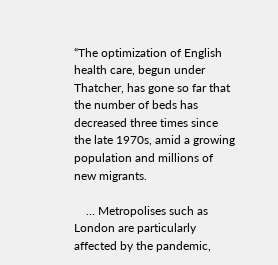“The optimization of English health care, begun under Thatcher, has gone so far that the number of beds has decreased three times since the late 1970s, amid a growing population and millions of new migrants.

    … Metropolises such as London are particularly affected by the pandemic,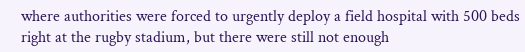where authorities were forced to urgently deploy a field hospital with 500 beds right at the rugby stadium, but there were still not enough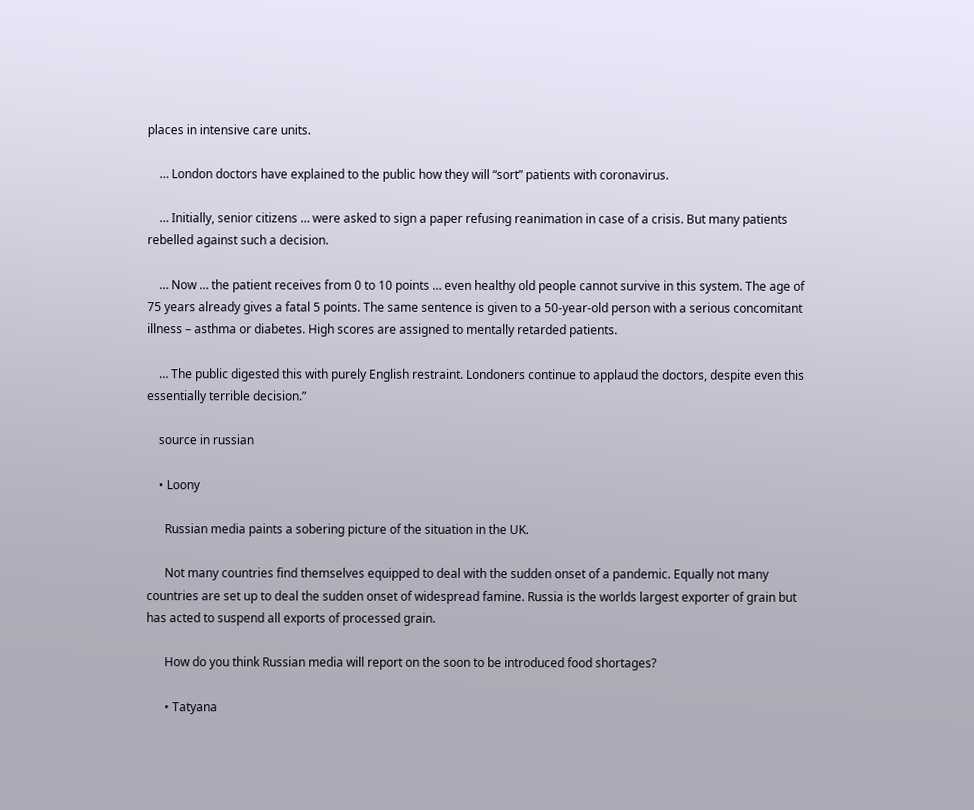places in intensive care units.

    … London doctors have explained to the public how they will “sort” patients with coronavirus.

    … Initially, senior citizens … were asked to sign a paper refusing reanimation in case of a crisis. But many patients rebelled against such a decision.

    … Now … the patient receives from 0 to 10 points … even healthy old people cannot survive in this system. The age of 75 years already gives a fatal 5 points. The same sentence is given to a 50-year-old person with a serious concomitant illness – asthma or diabetes. High scores are assigned to mentally retarded patients.

    … The public digested this with purely English restraint. Londoners continue to applaud the doctors, despite even this essentially terrible decision.”

    source in russian

    • Loony

      Russian media paints a sobering picture of the situation in the UK.

      Not many countries find themselves equipped to deal with the sudden onset of a pandemic. Equally not many countries are set up to deal the sudden onset of widespread famine. Russia is the worlds largest exporter of grain but has acted to suspend all exports of processed grain.

      How do you think Russian media will report on the soon to be introduced food shortages?

      • Tatyana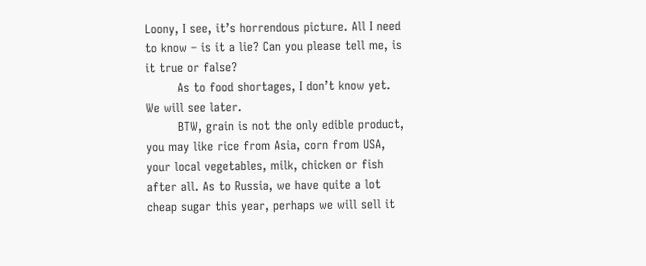Loony, I see, it’s horrendous picture. All I need to know – is it a lie? Can you please tell me, is it true or false?
        As to food shortages, I don’t know yet. We will see later.
        BTW, grain is not the only edible product, you may like rice from Asia, corn from USA, your local vegetables, milk, chicken or fish after all. As to Russia, we have quite a lot cheap sugar this year, perhaps we will sell it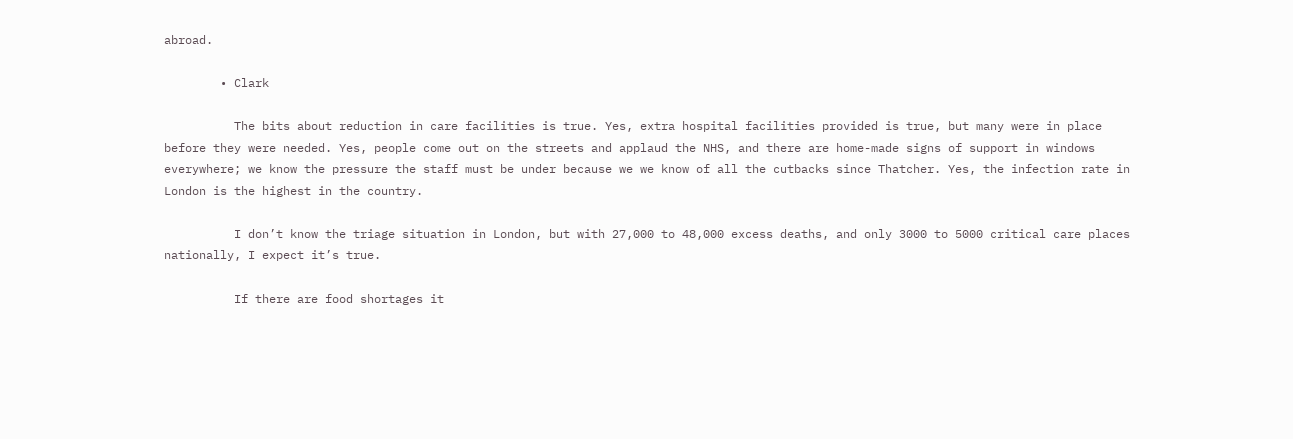abroad.

        • Clark

          The bits about reduction in care facilities is true. Yes, extra hospital facilities provided is true, but many were in place before they were needed. Yes, people come out on the streets and applaud the NHS, and there are home-made signs of support in windows everywhere; we know the pressure the staff must be under because we we know of all the cutbacks since Thatcher. Yes, the infection rate in London is the highest in the country.

          I don’t know the triage situation in London, but with 27,000 to 48,000 excess deaths, and only 3000 to 5000 critical care places nationally, I expect it’s true.

          If there are food shortages it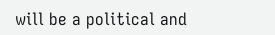will be a political and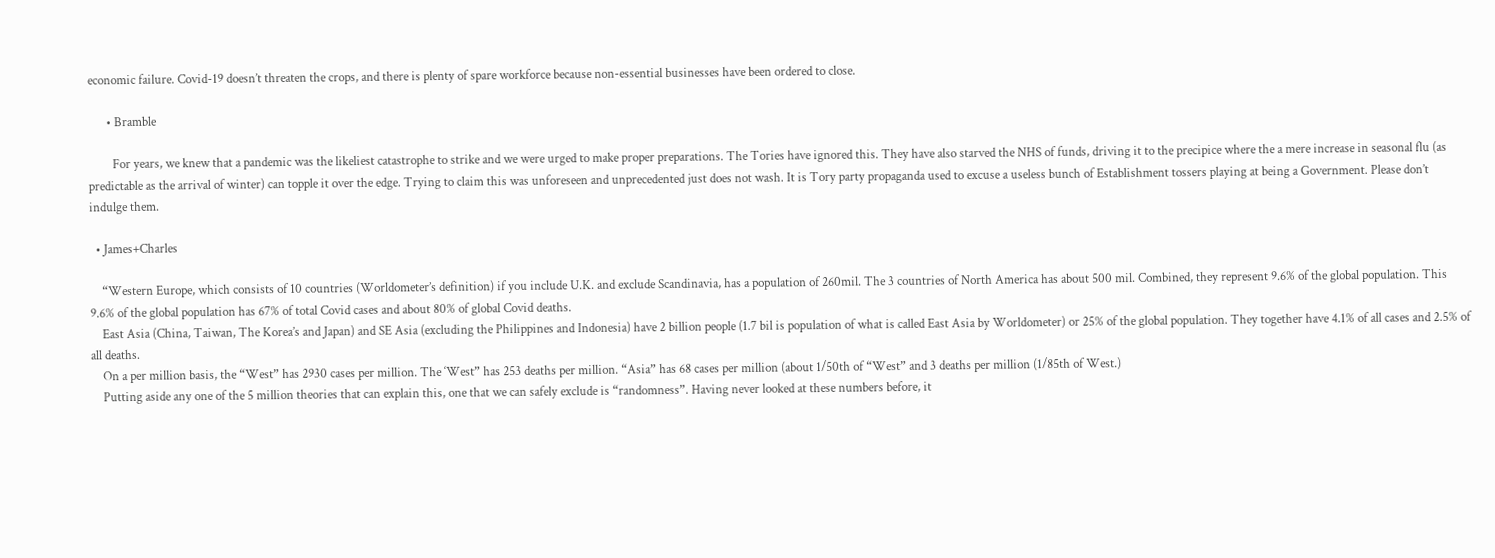economic failure. Covid-19 doesn’t threaten the crops, and there is plenty of spare workforce because non-essential businesses have been ordered to close.

      • Bramble

        For years, we knew that a pandemic was the likeliest catastrophe to strike and we were urged to make proper preparations. The Tories have ignored this. They have also starved the NHS of funds, driving it to the precipice where the a mere increase in seasonal flu (as predictable as the arrival of winter) can topple it over the edge. Trying to claim this was unforeseen and unprecedented just does not wash. It is Tory party propaganda used to excuse a useless bunch of Establishment tossers playing at being a Government. Please don’t indulge them.

  • James+Charles

    “Western Europe, which consists of 10 countries (Worldometer’s definition) if you include U.K. and exclude Scandinavia, has a population of 260mil. The 3 countries of North America has about 500 mil. Combined, they represent 9.6% of the global population. This 9.6% of the global population has 67% of total Covid cases and about 80% of global Covid deaths.
    East Asia (China, Taiwan, The Korea’s and Japan) and SE Asia (excluding the Philippines and Indonesia) have 2 billion people (1.7 bil is population of what is called East Asia by Worldometer) or 25% of the global population. They together have 4.1% of all cases and 2.5% of all deaths.
    On a per million basis, the “West” has 2930 cases per million. The ‘West” has 253 deaths per million. “Asia” has 68 cases per million (about 1/50th of “West” and 3 deaths per million (1/85th of West.)
    Putting aside any one of the 5 million theories that can explain this, one that we can safely exclude is “randomness”. Having never looked at these numbers before, it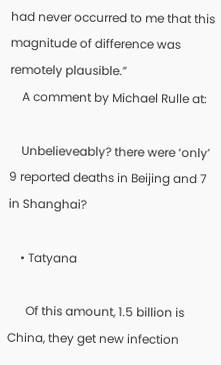had never occurred to me that this magnitude of difference was remotely plausible.”
    A comment by Michael Rulle at:

    Unbelieveably? there were ‘only’ 9 reported deaths in Beijing and 7 in Shanghai?

    • Tatyana

      Of this amount, 1.5 billion is China, they get new infection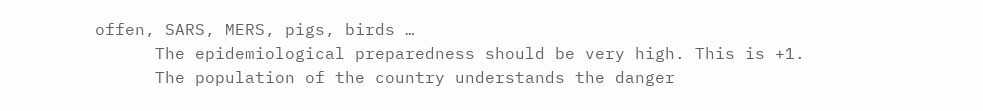offen, SARS, MERS, pigs, birds …
      The epidemiological preparedness should be very high. This is +1.
      The population of the country understands the danger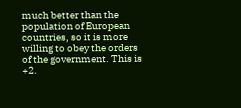much better than the population of European countries, so it is more willing to obey the orders of the government. This is +2.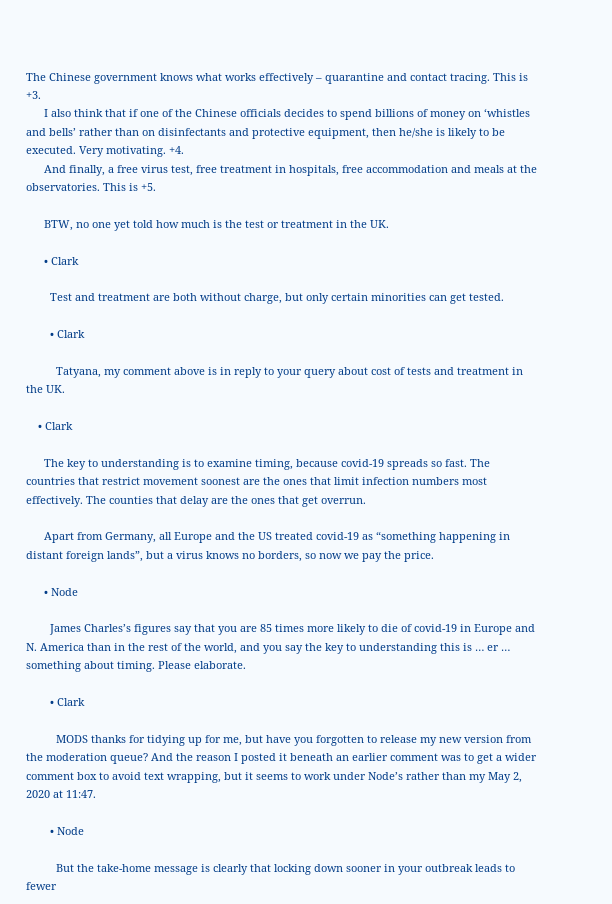The Chinese government knows what works effectively – quarantine and contact tracing. This is +3.
      I also think that if one of the Chinese officials decides to spend billions of money on ‘whistles and bells’ rather than on disinfectants and protective equipment, then he/she is likely to be executed. Very motivating. +4.
      And finally, a free virus test, free treatment in hospitals, free accommodation and meals at the observatories. This is +5.

      BTW, no one yet told how much is the test or treatment in the UK.

      • Clark

        Test and treatment are both without charge, but only certain minorities can get tested.

        • Clark

          Tatyana, my comment above is in reply to your query about cost of tests and treatment in the UK.

    • Clark

      The key to understanding is to examine timing, because covid-19 spreads so fast. The countries that restrict movement soonest are the ones that limit infection numbers most effectively. The counties that delay are the ones that get overrun.

      Apart from Germany, all Europe and the US treated covid-19 as “something happening in distant foreign lands”, but a virus knows no borders, so now we pay the price.

      • Node

        James Charles’s figures say that you are 85 times more likely to die of covid-19 in Europe and N. America than in the rest of the world, and you say the key to understanding this is … er … something about timing. Please elaborate.

        • Clark

          MODS thanks for tidying up for me, but have you forgotten to release my new version from the moderation queue? And the reason I posted it beneath an earlier comment was to get a wider comment box to avoid text wrapping, but it seems to work under Node’s rather than my May 2, 2020 at 11:47.

        • Node

          But the take-home message is clearly that locking down sooner in your outbreak leads to fewer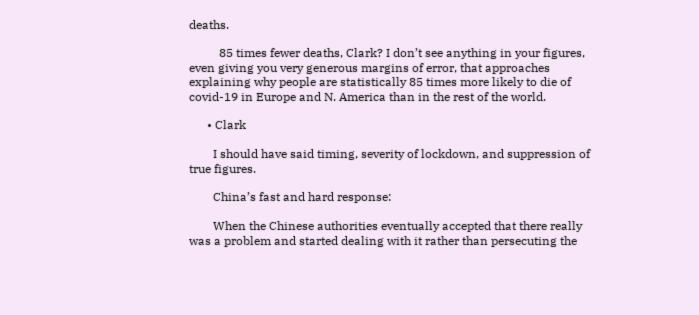deaths.

          85 times fewer deaths, Clark? I don’t see anything in your figures, even giving you very generous margins of error, that approaches explaining why people are statistically 85 times more likely to die of covid-19 in Europe and N. America than in the rest of the world.

      • Clark

        I should have said timing, severity of lockdown, and suppression of true figures.

        China’s fast and hard response:

        When the Chinese authorities eventually accepted that there really was a problem and started dealing with it rather than persecuting the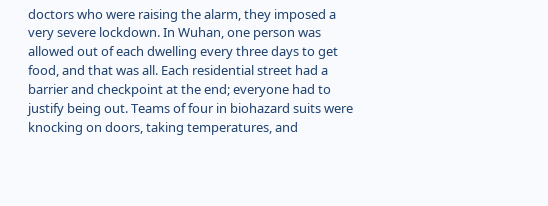doctors who were raising the alarm, they imposed a very severe lockdown. In Wuhan, one person was allowed out of each dwelling every three days to get food, and that was all. Each residential street had a barrier and checkpoint at the end; everyone had to justify being out. Teams of four in biohazard suits were knocking on doors, taking temperatures, and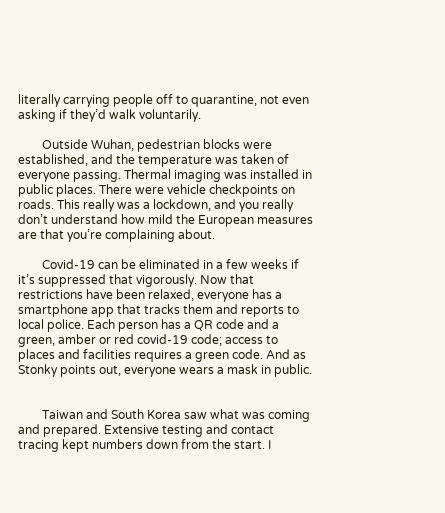literally carrying people off to quarantine, not even asking if they’d walk voluntarily.

        Outside Wuhan, pedestrian blocks were established, and the temperature was taken of everyone passing. Thermal imaging was installed in public places. There were vehicle checkpoints on roads. This really was a lockdown, and you really don’t understand how mild the European measures are that you’re complaining about.

        Covid-19 can be eliminated in a few weeks if it’s suppressed that vigorously. Now that restrictions have been relaxed, everyone has a smartphone app that tracks them and reports to local police. Each person has a QR code and a green, amber or red covid-19 code; access to places and facilities requires a green code. And as Stonky points out, everyone wears a mask in public.


        Taiwan and South Korea saw what was coming and prepared. Extensive testing and contact tracing kept numbers down from the start. I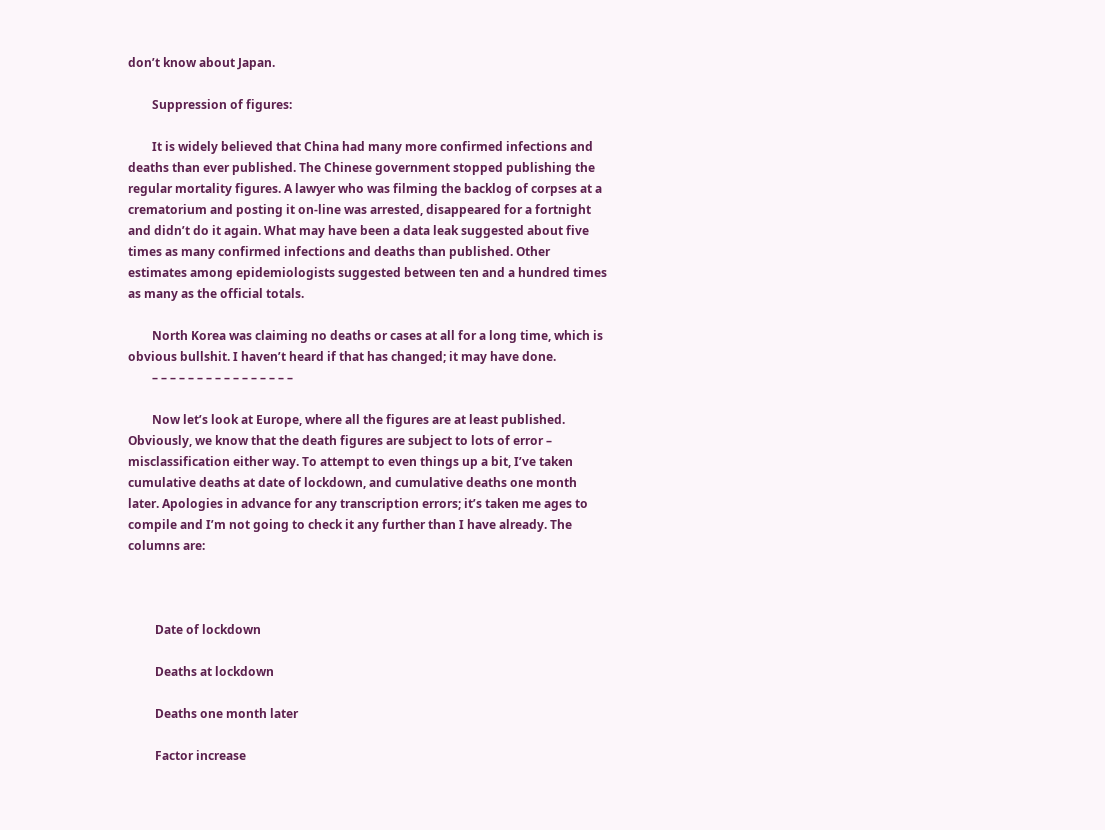don’t know about Japan.

        Suppression of figures:

        It is widely believed that China had many more confirmed infections and deaths than ever published. The Chinese government stopped publishing the regular mortality figures. A lawyer who was filming the backlog of corpses at a crematorium and posting it on-line was arrested, disappeared for a fortnight and didn’t do it again. What may have been a data leak suggested about five times as many confirmed infections and deaths than published. Other estimates among epidemiologists suggested between ten and a hundred times as many as the official totals.

        North Korea was claiming no deaths or cases at all for a long time, which is obvious bullshit. I haven’t heard if that has changed; it may have done.
        – – – – – – – – – – – – – – – –

        Now let’s look at Europe, where all the figures are at least published. Obviously, we know that the death figures are subject to lots of error – misclassification either way. To attempt to even things up a bit, I’ve taken cumulative deaths at date of lockdown, and cumulative deaths one month later. Apologies in advance for any transcription errors; it’s taken me ages to compile and I’m not going to check it any further than I have already. The columns are:



         Date of lockdown

         Deaths at lockdown

         Deaths one month later

         Factor increase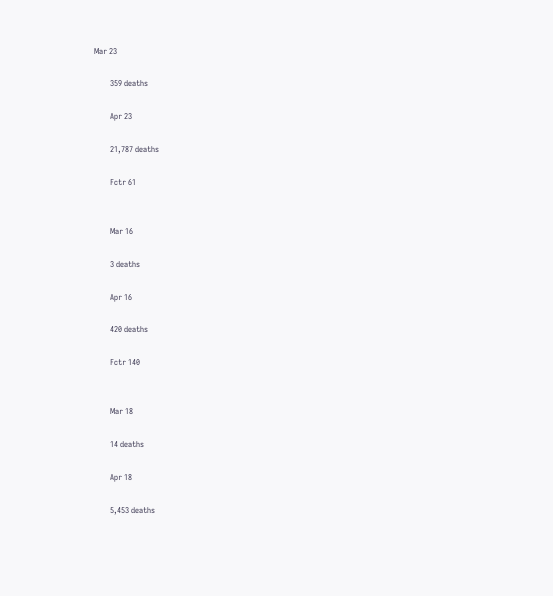Mar 23

        359 deaths

        Apr 23

        21,787 deaths

        Fctr 61


        Mar 16

        3 deaths

        Apr 16

        420 deaths

        Fctr 140


        Mar 18

        14 deaths

        Apr 18

        5,453 deaths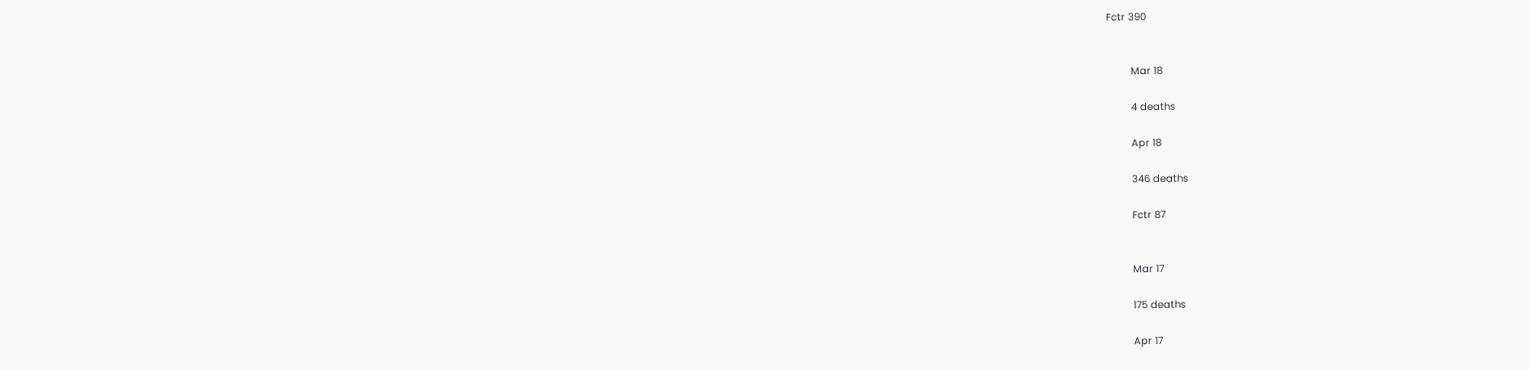Fctr 390


        Mar 18

        4 deaths

        Apr 18

        346 deaths

        Fctr 87


        Mar 17

        175 deaths

        Apr 17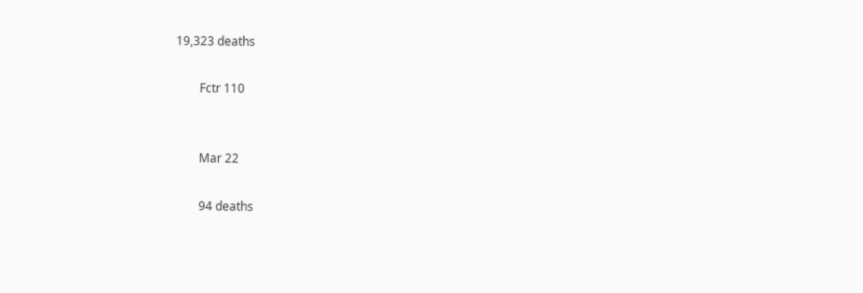19,323 deaths

        Fctr 110


        Mar 22

        94 deaths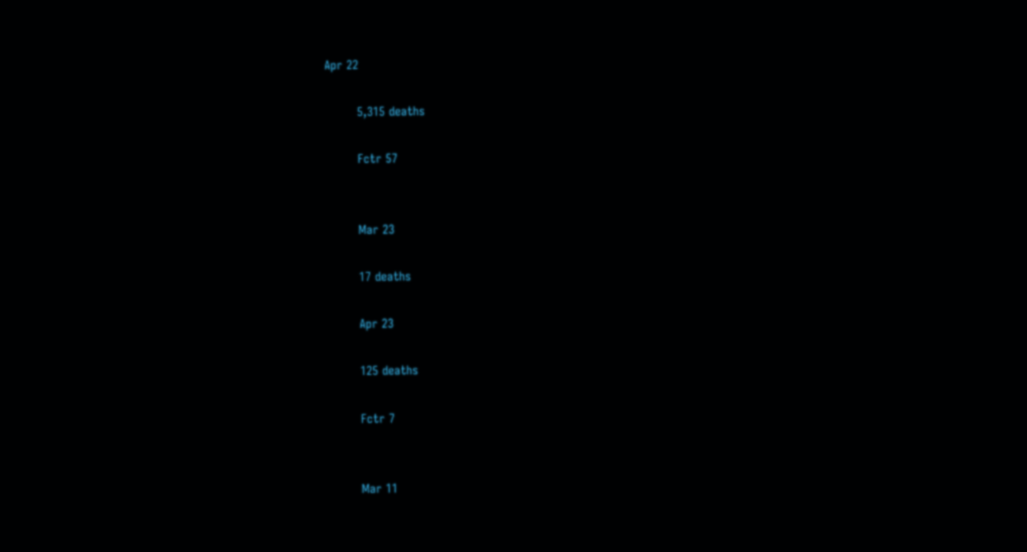Apr 22

        5,315 deaths

        Fctr 57


        Mar 23

        17 deaths

        Apr 23

        125 deaths

        Fctr 7


        Mar 11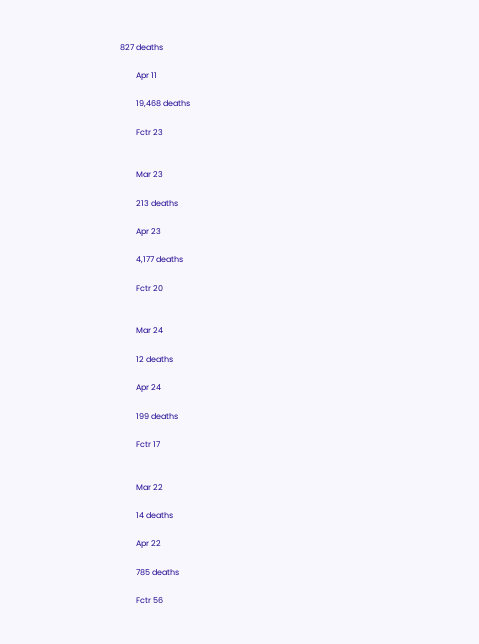827 deaths

        Apr 11

        19,468 deaths

        Fctr 23


        Mar 23

        213 deaths

        Apr 23

        4,177 deaths

        Fctr 20


        Mar 24

        12 deaths

        Apr 24

        199 deaths

        Fctr 17


        Mar 22

        14 deaths

        Apr 22

        785 deaths

        Fctr 56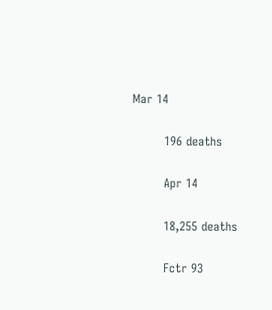Mar 14

        196 deaths

        Apr 14

        18,255 deaths

        Fctr 93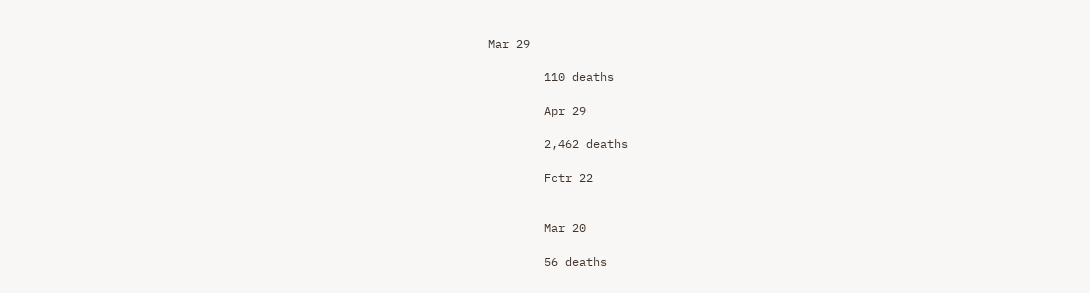Mar 29

        110 deaths

        Apr 29

        2,462 deaths

        Fctr 22


        Mar 20

        56 deaths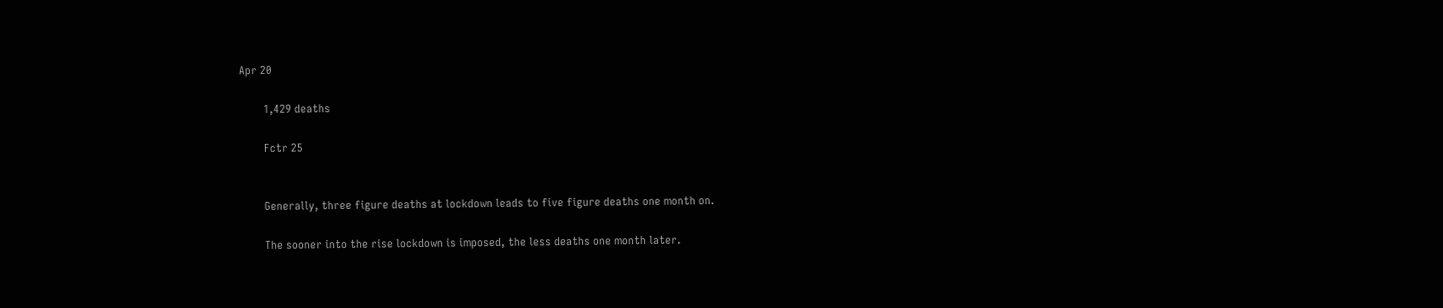Apr 20

        1,429 deaths

        Fctr 25


        Generally, three figure deaths at lockdown leads to five figure deaths one month on.

        The sooner into the rise lockdown is imposed, the less deaths one month later.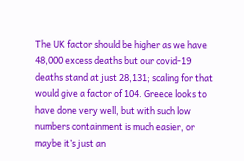The UK factor should be higher as we have 48,000 excess deaths but our covid-19 deaths stand at just 28,131; scaling for that would give a factor of 104. Greece looks to have done very well, but with such low numbers containment is much easier, or maybe it’s just an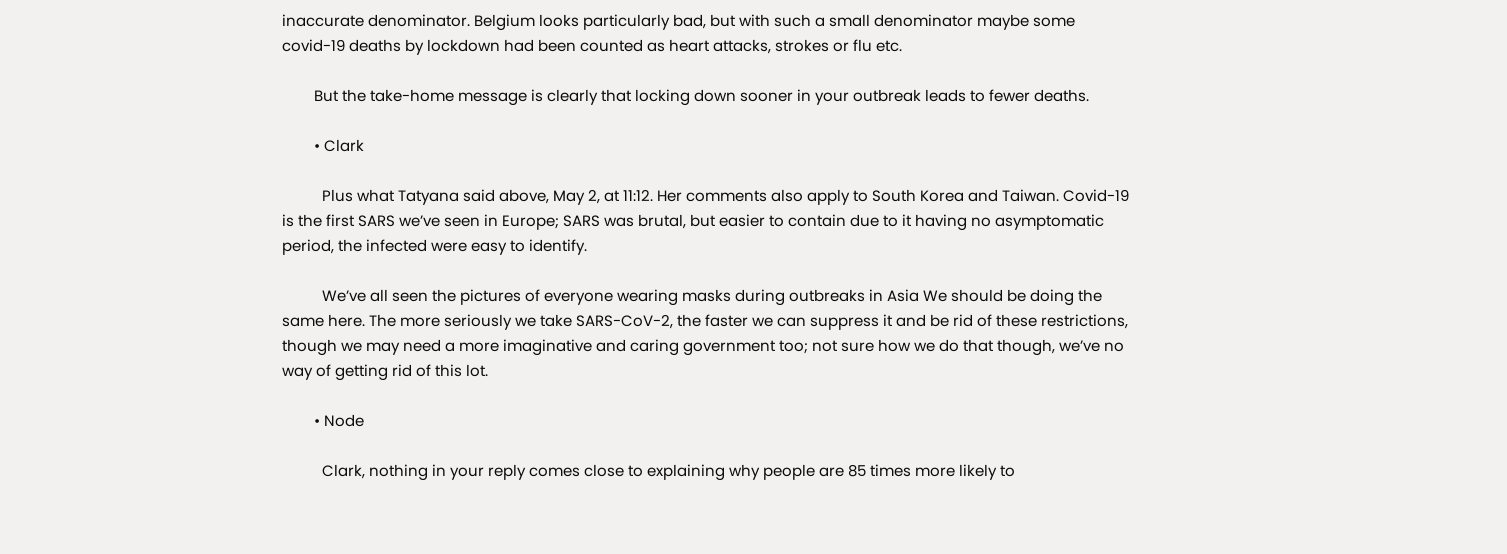inaccurate denominator. Belgium looks particularly bad, but with such a small denominator maybe some covid-19 deaths by lockdown had been counted as heart attacks, strokes or flu etc.

        But the take-home message is clearly that locking down sooner in your outbreak leads to fewer deaths.

        • Clark

          Plus what Tatyana said above, May 2, at 11:12. Her comments also apply to South Korea and Taiwan. Covid-19 is the first SARS we’ve seen in Europe; SARS was brutal, but easier to contain due to it having no asymptomatic period, the infected were easy to identify.

          We’ve all seen the pictures of everyone wearing masks during outbreaks in Asia We should be doing the same here. The more seriously we take SARS-CoV-2, the faster we can suppress it and be rid of these restrictions, though we may need a more imaginative and caring government too; not sure how we do that though, we’ve no way of getting rid of this lot.

        • Node

          Clark, nothing in your reply comes close to explaining why people are 85 times more likely to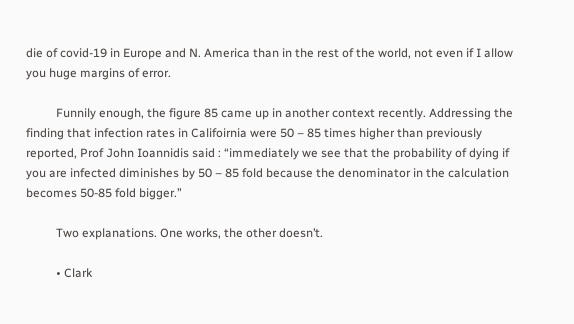die of covid-19 in Europe and N. America than in the rest of the world, not even if I allow you huge margins of error.

          Funnily enough, the figure 85 came up in another context recently. Addressing the finding that infection rates in Califoirnia were 50 – 85 times higher than previously reported, Prof John Ioannidis said : “immediately we see that the probability of dying if you are infected diminishes by 50 – 85 fold because the denominator in the calculation becomes 50-85 fold bigger.”

          Two explanations. One works, the other doesn’t.

          • Clark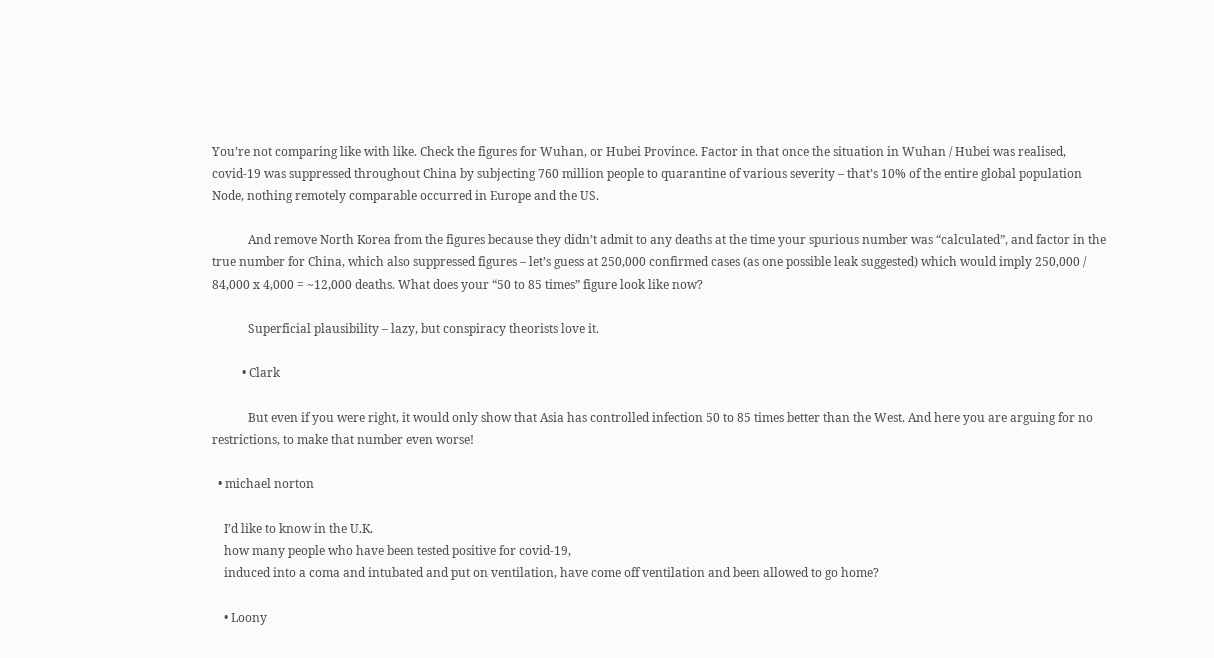You’re not comparing like with like. Check the figures for Wuhan, or Hubei Province. Factor in that once the situation in Wuhan / Hubei was realised, covid-19 was suppressed throughout China by subjecting 760 million people to quarantine of various severity – that’s 10% of the entire global population Node, nothing remotely comparable occurred in Europe and the US.

            And remove North Korea from the figures because they didn’t admit to any deaths at the time your spurious number was “calculated”, and factor in the true number for China, which also suppressed figures – let’s guess at 250,000 confirmed cases (as one possible leak suggested) which would imply 250,000 / 84,000 x 4,000 = ~12,000 deaths. What does your “50 to 85 times” figure look like now?

            Superficial plausibility – lazy, but conspiracy theorists love it.

          • Clark

            But even if you were right, it would only show that Asia has controlled infection 50 to 85 times better than the West. And here you are arguing for no restrictions, to make that number even worse!

  • michael norton

    I’d like to know in the U.K.
    how many people who have been tested positive for covid-19,
    induced into a coma and intubated and put on ventilation, have come off ventilation and been allowed to go home?

    • Loony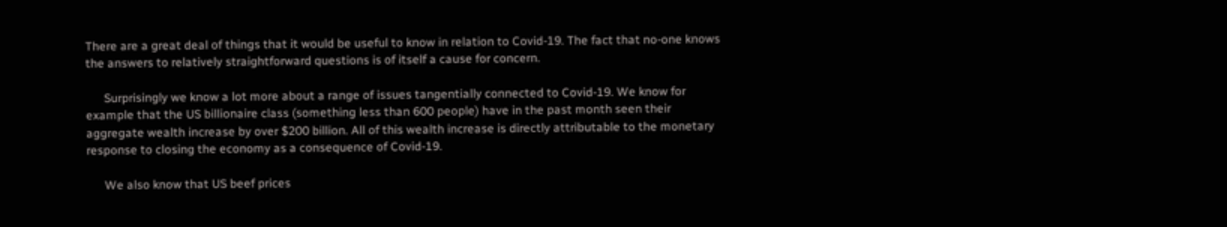There are a great deal of things that it would be useful to know in relation to Covid-19. The fact that no-one knows the answers to relatively straightforward questions is of itself a cause for concern.

      Surprisingly we know a lot more about a range of issues tangentially connected to Covid-19. We know for example that the US billionaire class (something less than 600 people) have in the past month seen their aggregate wealth increase by over $200 billion. All of this wealth increase is directly attributable to the monetary response to closing the economy as a consequence of Covid-19.

      We also know that US beef prices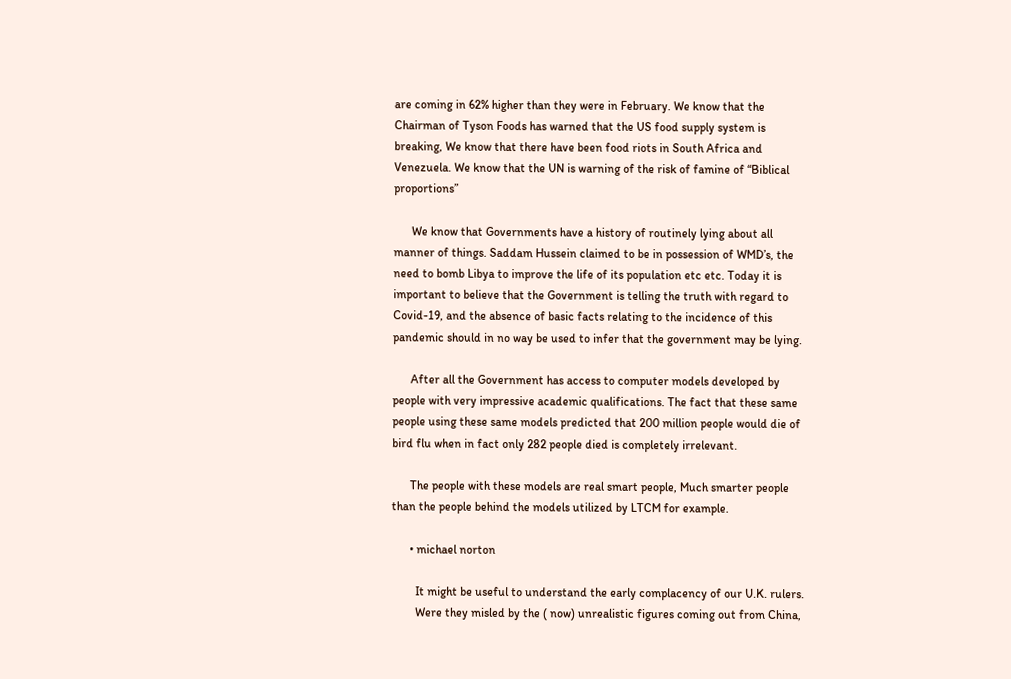are coming in 62% higher than they were in February. We know that the Chairman of Tyson Foods has warned that the US food supply system is breaking, We know that there have been food riots in South Africa and Venezuela. We know that the UN is warning of the risk of famine of “Biblical proportions”

      We know that Governments have a history of routinely lying about all manner of things. Saddam Hussein claimed to be in possession of WMD’s, the need to bomb Libya to improve the life of its population etc etc. Today it is important to believe that the Government is telling the truth with regard to Covid-19, and the absence of basic facts relating to the incidence of this pandemic should in no way be used to infer that the government may be lying.

      After all the Government has access to computer models developed by people with very impressive academic qualifications. The fact that these same people using these same models predicted that 200 million people would die of bird flu when in fact only 282 people died is completely irrelevant.

      The people with these models are real smart people, Much smarter people than the people behind the models utilized by LTCM for example.

      • michael norton

        It might be useful to understand the early complacency of our U.K. rulers.
        Were they misled by the ( now) unrealistic figures coming out from China,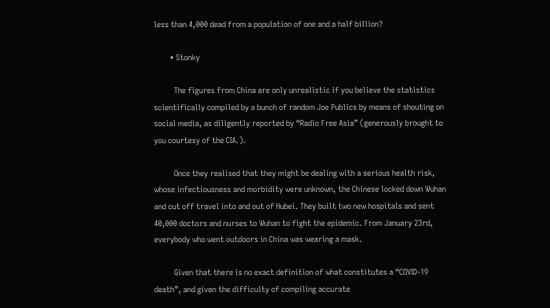less than 4,000 dead from a population of one and a half billion?

        • Stonky

          The figures from China are only unrealistic if you believe the statistics scientifically compiled by a bunch of random Joe Publics by means of shouting on social media, as diligently reported by “Radio Free Asia” (generously brought to you courtesy of the CIA.).

          Once they realised that they might be dealing with a serious health risk, whose infectiousness and morbidity were unknown, the Chinese locked down Wuhan and cut off travel into and out of Hubei. They built two new hospitals and sent 40,000 doctors and nurses to Wuhan to fight the epidemic. From January 23rd, everybody who went outdoors in China was wearing a mask.

          Given that there is no exact definition of what constitutes a “COVID-19 death”, and given the difficulty of compiling accurate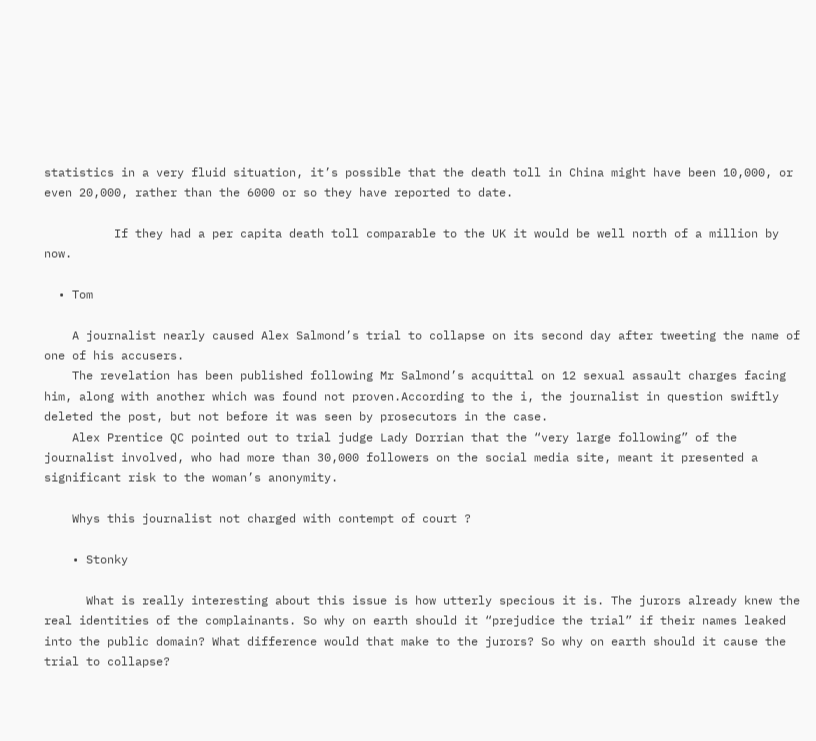statistics in a very fluid situation, it’s possible that the death toll in China might have been 10,000, or even 20,000, rather than the 6000 or so they have reported to date.

          If they had a per capita death toll comparable to the UK it would be well north of a million by now.

  • Tom

    A journalist nearly caused Alex Salmond’s trial to collapse on its second day after tweeting the name of one of his accusers.
    The revelation has been published following Mr Salmond’s acquittal on 12 sexual assault charges facing him, along with another which was found not proven.According to the i, the journalist in question swiftly deleted the post, but not before it was seen by prosecutors in the case.
    Alex Prentice QC pointed out to trial judge Lady Dorrian that the “very large following” of the journalist involved, who had more than 30,000 followers on the social media site, meant it presented a significant risk to the woman’s anonymity.

    Whys this journalist not charged with contempt of court ?

    • Stonky

      What is really interesting about this issue is how utterly specious it is. The jurors already knew the real identities of the complainants. So why on earth should it “prejudice the trial” if their names leaked into the public domain? What difference would that make to the jurors? So why on earth should it cause the trial to collapse?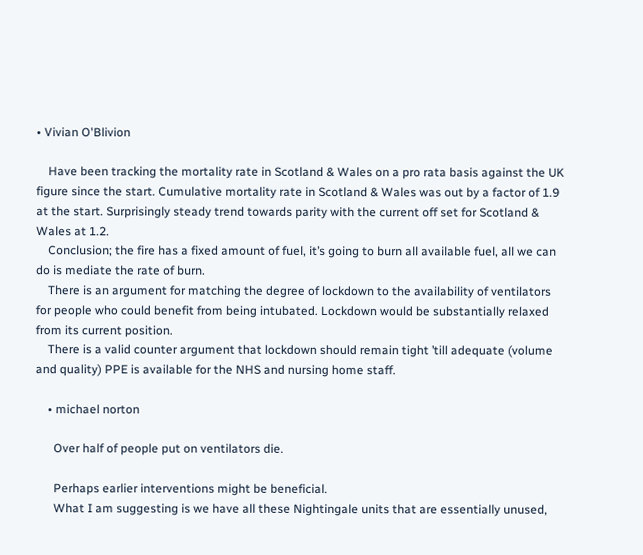• Vivian O'Blivion

    Have been tracking the mortality rate in Scotland & Wales on a pro rata basis against the UK figure since the start. Cumulative mortality rate in Scotland & Wales was out by a factor of 1.9 at the start. Surprisingly steady trend towards parity with the current off set for Scotland & Wales at 1.2.
    Conclusion; the fire has a fixed amount of fuel, it’s going to burn all available fuel, all we can do is mediate the rate of burn.
    There is an argument for matching the degree of lockdown to the availability of ventilators for people who could benefit from being intubated. Lockdown would be substantially relaxed from its current position.
    There is a valid counter argument that lockdown should remain tight ’till adequate (volume and quality) PPE is available for the NHS and nursing home staff.

    • michael norton

      Over half of people put on ventilators die.

      Perhaps earlier interventions might be beneficial.
      What I am suggesting is we have all these Nightingale units that are essentially unused,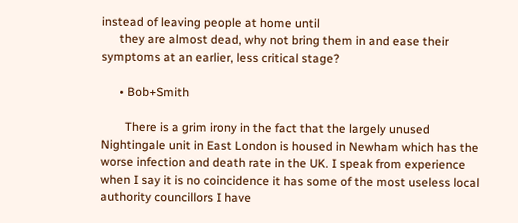instead of leaving people at home until
      they are almost dead, why not bring them in and ease their symptoms at an earlier, less critical stage?

      • Bob+Smith

        There is a grim irony in the fact that the largely unused Nightingale unit in East London is housed in Newham which has the worse infection and death rate in the UK. I speak from experience when I say it is no coincidence it has some of the most useless local authority councillors I have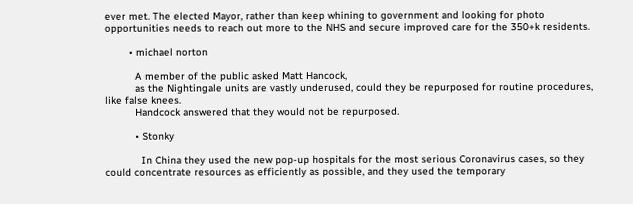ever met. The elected Mayor, rather than keep whining to government and looking for photo opportunities needs to reach out more to the NHS and secure improved care for the 350+k residents.

        • michael norton

          A member of the public asked Matt Hancock,
          as the Nightingale units are vastly underused, could they be repurposed for routine procedures, like false knees.
          Handcock answered that they would not be repurposed.

          • Stonky

            In China they used the new pop-up hospitals for the most serious Coronavirus cases, so they could concentrate resources as efficiently as possible, and they used the temporary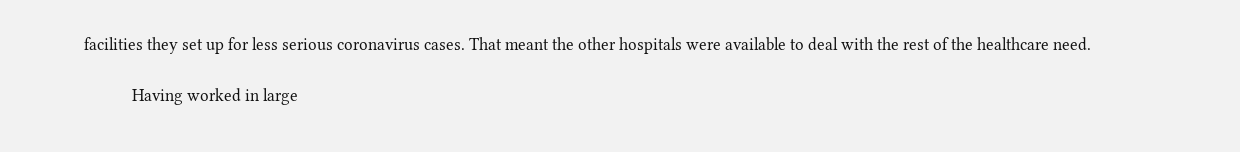facilities they set up for less serious coronavirus cases. That meant the other hospitals were available to deal with the rest of the healthcare need.

            Having worked in large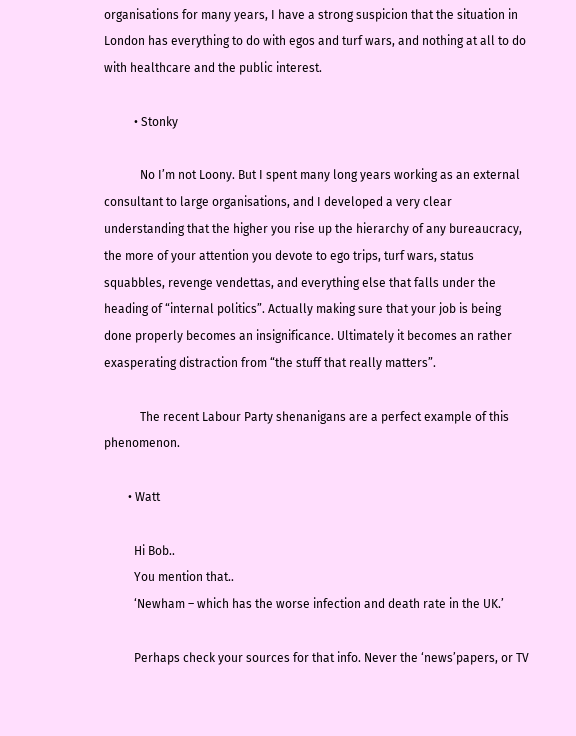organisations for many years, I have a strong suspicion that the situation in London has everything to do with egos and turf wars, and nothing at all to do with healthcare and the public interest.

          • Stonky

            No I’m not Loony. But I spent many long years working as an external consultant to large organisations, and I developed a very clear understanding that the higher you rise up the hierarchy of any bureaucracy, the more of your attention you devote to ego trips, turf wars, status squabbles, revenge vendettas, and everything else that falls under the heading of “internal politics”. Actually making sure that your job is being done properly becomes an insignificance. Ultimately it becomes an rather exasperating distraction from “the stuff that really matters”.

            The recent Labour Party shenanigans are a perfect example of this phenomenon.

        • Watt

          Hi Bob..
          You mention that..
          ‘Newham – which has the worse infection and death rate in the UK.’

          Perhaps check your sources for that info. Never the ‘news’papers, or TV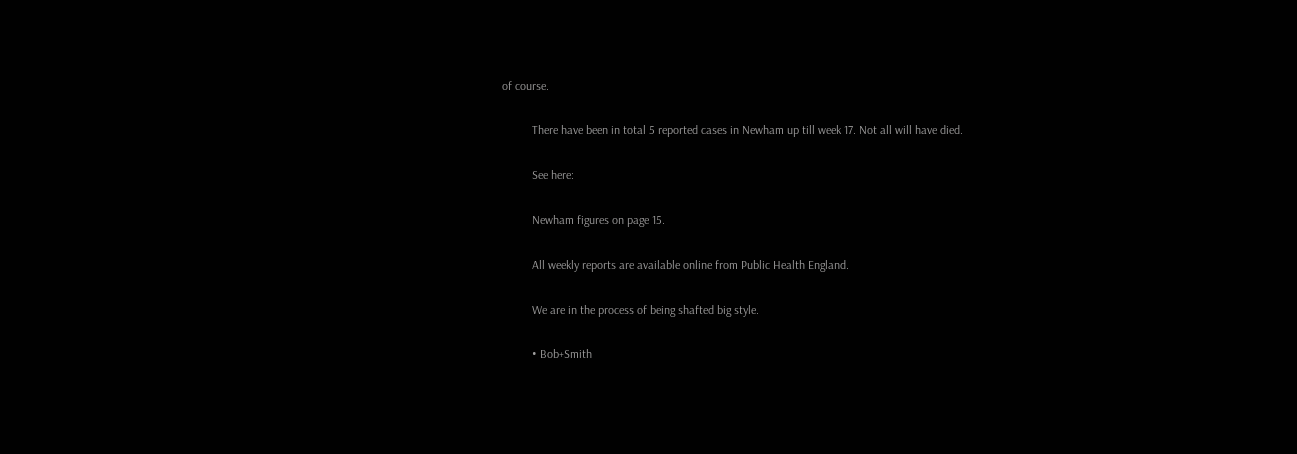of course.

          There have been in total 5 reported cases in Newham up till week 17. Not all will have died.

          See here:

          Newham figures on page 15.

          All weekly reports are available online from Public Health England.

          We are in the process of being shafted big style.

          • Bob+Smith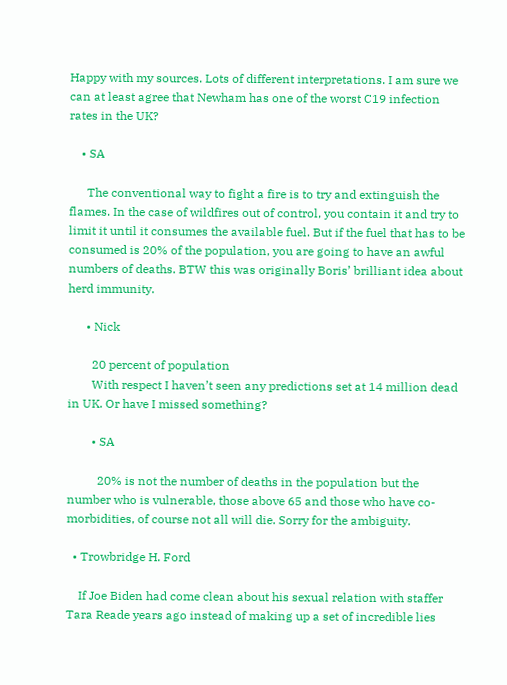Happy with my sources. Lots of different interpretations. I am sure we can at least agree that Newham has one of the worst C19 infection rates in the UK?

    • SA

      The conventional way to fight a fire is to try and extinguish the flames. In the case of wildfires out of control, you contain it and try to limit it until it consumes the available fuel. But if the fuel that has to be consumed is 20% of the population, you are going to have an awful numbers of deaths. BTW this was originally Boris’ brilliant idea about herd immunity.

      • Nick

        20 percent of population
        With respect I haven’t seen any predictions set at 14 million dead in UK. Or have I missed something?

        • SA

          20% is not the number of deaths in the population but the number who is vulnerable, those above 65 and those who have co-morbidities, of course not all will die. Sorry for the ambiguity.

  • Trowbridge H. Ford

    If Joe Biden had come clean about his sexual relation with staffer Tara Reade years ago instead of making up a set of incredible lies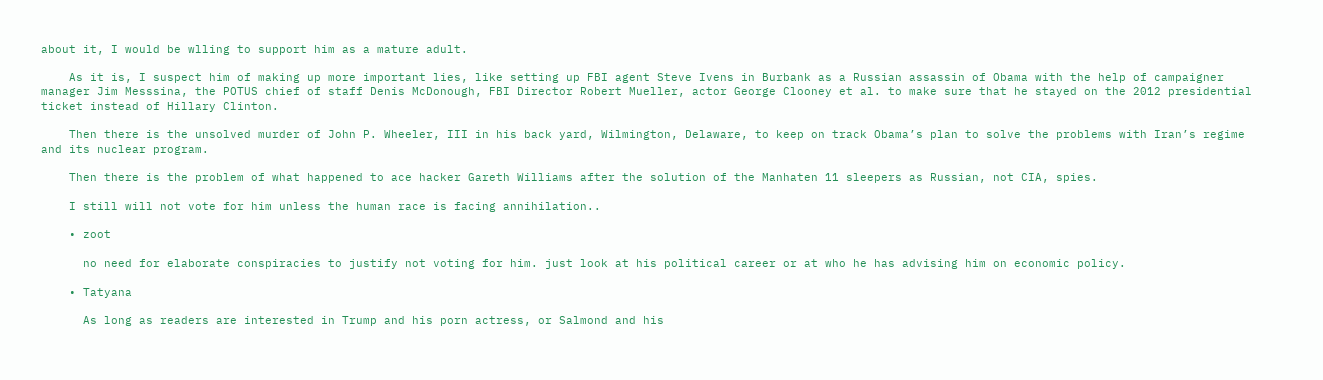about it, I would be wlling to support him as a mature adult.

    As it is, I suspect him of making up more important lies, like setting up FBI agent Steve Ivens in Burbank as a Russian assassin of Obama with the help of campaigner manager Jim Messsina, the POTUS chief of staff Denis McDonough, FBI Director Robert Mueller, actor George Clooney et al. to make sure that he stayed on the 2012 presidential ticket instead of Hillary Clinton.

    Then there is the unsolved murder of John P. Wheeler, III in his back yard, Wilmington, Delaware, to keep on track Obama’s plan to solve the problems with Iran’s regime and its nuclear program.

    Then there is the problem of what happened to ace hacker Gareth Williams after the solution of the Manhaten 11 sleepers as Russian, not CIA, spies.

    I still will not vote for him unless the human race is facing annihilation..

    • zoot

      no need for elaborate conspiracies to justify not voting for him. just look at his political career or at who he has advising him on economic policy.

    • Tatyana

      As long as readers are interested in Trump and his porn actress, or Salmond and his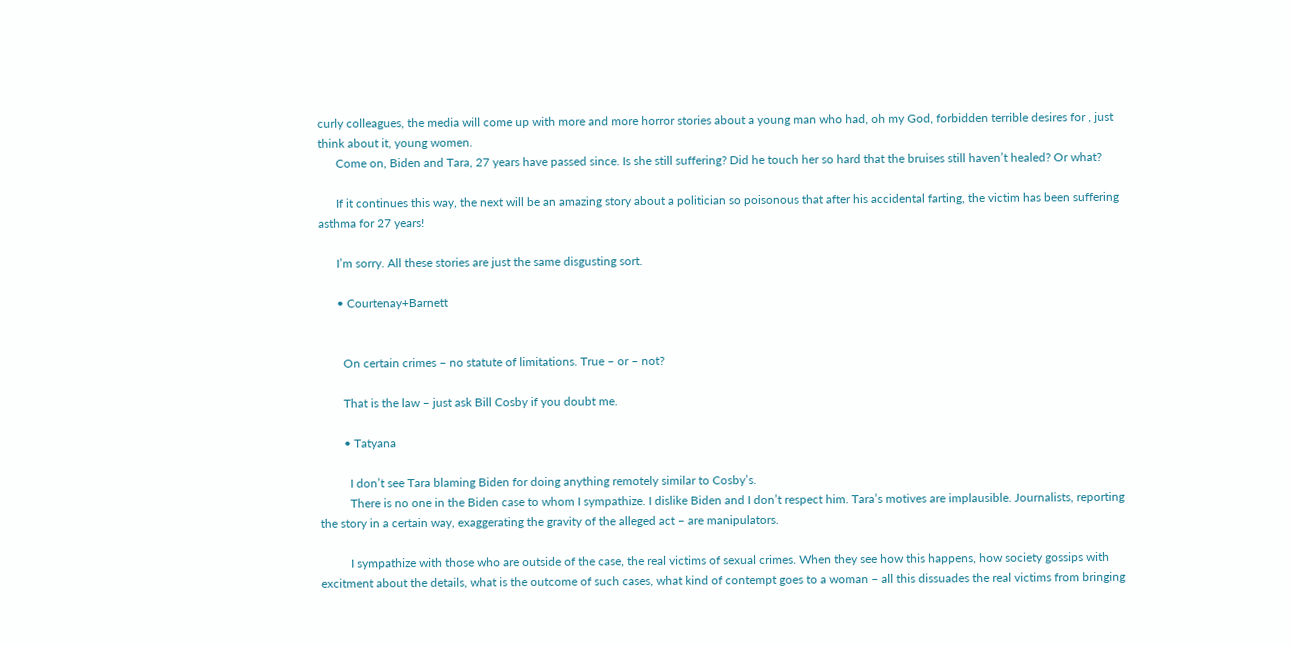curly colleagues, the media will come up with more and more horror stories about a young man who had, oh my God, forbidden terrible desires for , just think about it, young women.
      Come on, Biden and Tara, 27 years have passed since. Is she still suffering? Did he touch her so hard that the bruises still haven’t healed? Or what?

      If it continues this way, the next will be an amazing story about a politician so poisonous that after his accidental farting, the victim has been suffering asthma for 27 years!

      I’m sorry. All these stories are just the same disgusting sort.

      • Courtenay+Barnett


        On certain crimes – no statute of limitations. True – or – not?

        That is the law – just ask Bill Cosby if you doubt me.

        • Tatyana

          I don’t see Tara blaming Biden for doing anything remotely similar to Cosby’s.
          There is no one in the Biden case to whom I sympathize. I dislike Biden and I don’t respect him. Tara’s motives are implausible. Journalists, reporting the story in a certain way, exaggerating the gravity of the alleged act – are manipulators.

          I sympathize with those who are outside of the case, the real victims of sexual crimes. When they see how this happens, how society gossips with excitment about the details, what is the outcome of such cases, what kind of contempt goes to a woman – all this dissuades the real victims from bringing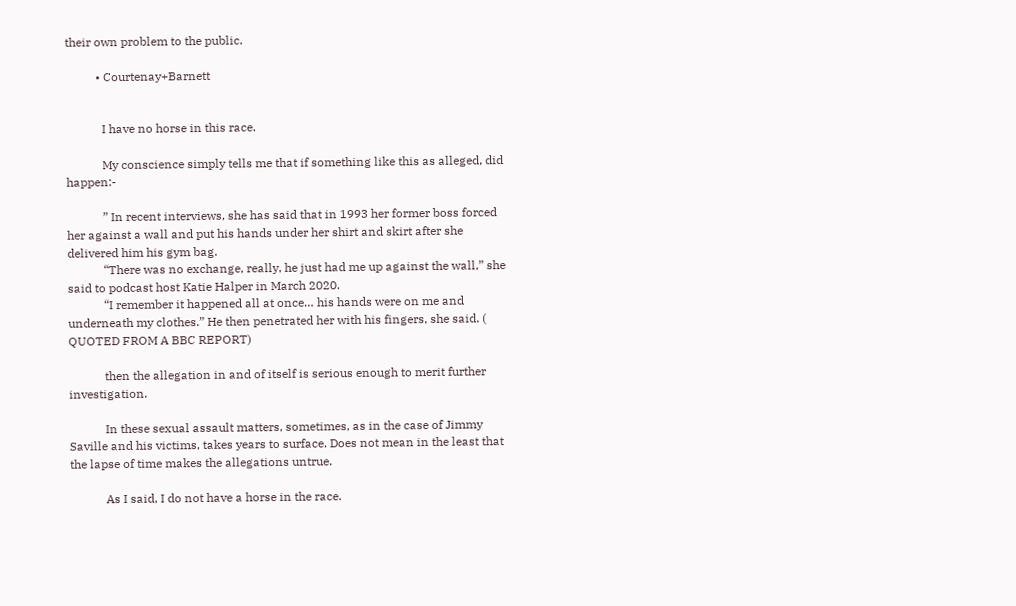their own problem to the public.

          • Courtenay+Barnett


            I have no horse in this race.

            My conscience simply tells me that if something like this as alleged, did happen:-

            ” In recent interviews, she has said that in 1993 her former boss forced her against a wall and put his hands under her shirt and skirt after she delivered him his gym bag.
            “There was no exchange, really, he just had me up against the wall,” she said to podcast host Katie Halper in March 2020.
            “I remember it happened all at once… his hands were on me and underneath my clothes.” He then penetrated her with his fingers, she said. ( QUOTED FROM A BBC REPORT)

            then the allegation in and of itself is serious enough to merit further investigation.

            In these sexual assault matters, sometimes, as in the case of Jimmy Saville and his victims, takes years to surface. Does not mean in the least that the lapse of time makes the allegations untrue.

            As I said, I do not have a horse in the race.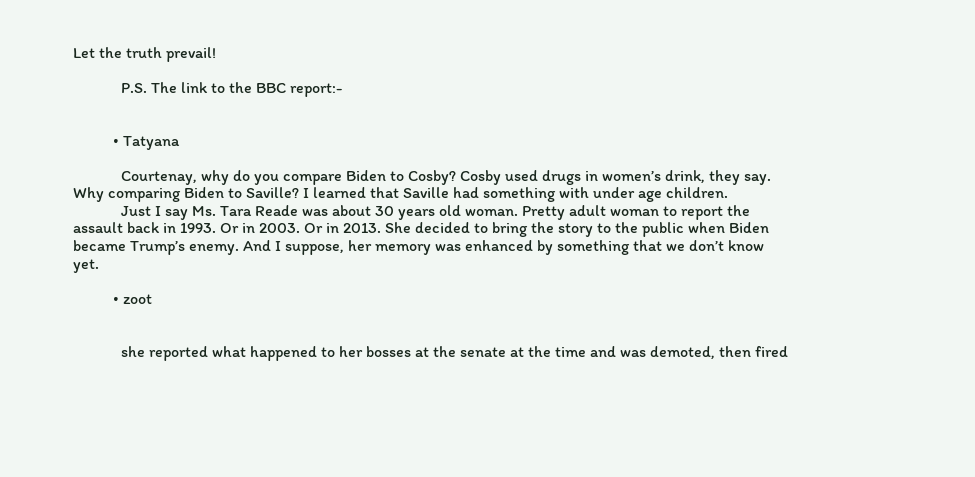Let the truth prevail!

            P.S. The link to the BBC report:-


          • Tatyana

            Courtenay, why do you compare Biden to Cosby? Cosby used drugs in women’s drink, they say. Why comparing Biden to Saville? I learned that Saville had something with under age children.
            Just I say Ms. Tara Reade was about 30 years old woman. Pretty adult woman to report the assault back in 1993. Or in 2003. Or in 2013. She decided to bring the story to the public when Biden became Trump’s enemy. And I suppose, her memory was enhanced by something that we don’t know yet.

          • zoot


            she reported what happened to her bosses at the senate at the time and was demoted, then fired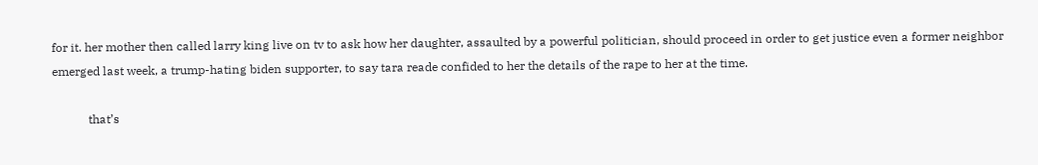for it. her mother then called larry king live on tv to ask how her daughter, assaulted by a powerful politician, should proceed in order to get justice even a former neighbor emerged last week, a trump-hating biden supporter, to say tara reade confided to her the details of the rape to her at the time.

            that’s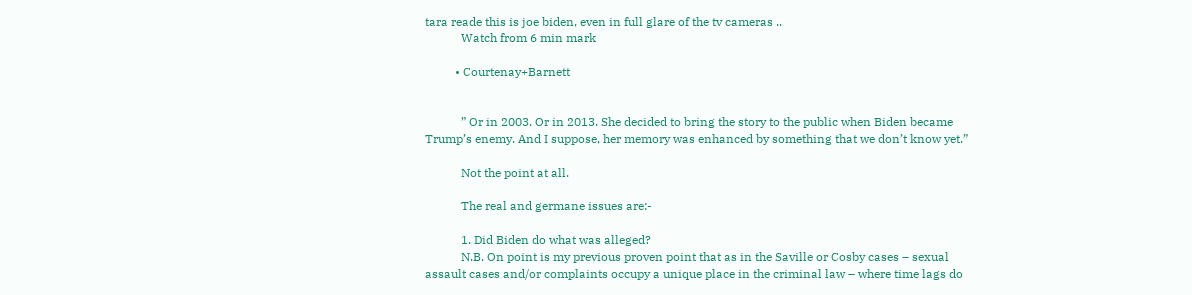tara reade this is joe biden, even in full glare of the tv cameras ..
            Watch from 6 min mark

          • Courtenay+Barnett


            ” Or in 2003. Or in 2013. She decided to bring the story to the public when Biden became Trump’s enemy. And I suppose, her memory was enhanced by something that we don’t know yet.”

            Not the point at all.

            The real and germane issues are:-

            1. Did Biden do what was alleged?
            N.B. On point is my previous proven point that as in the Saville or Cosby cases – sexual assault cases and/or complaints occupy a unique place in the criminal law – where time lags do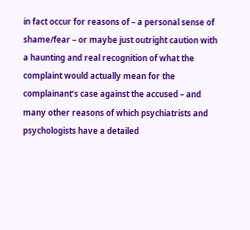in fact occur for reasons of – a personal sense of shame/fear – or maybe just outright caution with a haunting and real recognition of what the complaint would actually mean for the complainant’s case against the accused – and many other reasons of which psychiatrists and psychologists have a detailed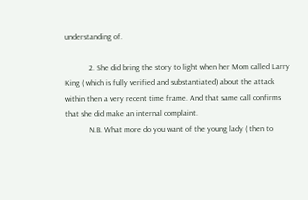understanding of.

            2. She did bring the story to light when her Mom called Larry King ( which is fully verified and substantiated) about the attack within then a very recent time frame. And that same call confirms that she did make an internal complaint.
            N.B. What more do you want of the young lady ( then to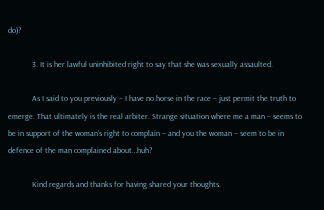do)?

            3. It is her lawful uninhibited right to say that she was sexually assaulted.

            As I said to you previously – I have no horse in the race – just permit the truth to emerge. That ultimately is the real arbiter. Strange situation where me a man – seems to be in support of the woman’s right to complain – and you the woman – seem to be in defence of the man complained about…huh?

            Kind regards and thanks for having shared your thoughts.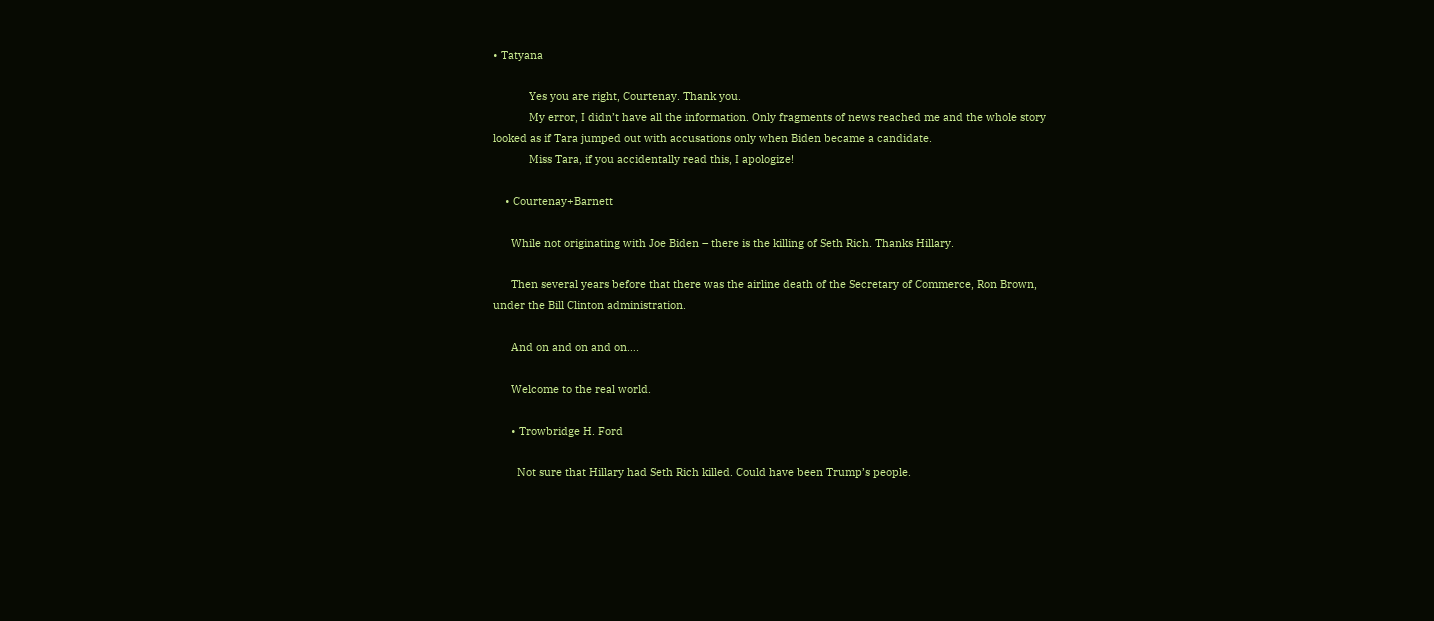• Tatyana

            Yes you are right, Courtenay. Thank you.
            My error, I didn’t have all the information. Only fragments of news reached me and the whole story looked as if Tara jumped out with accusations only when Biden became a candidate.
            Miss Tara, if you accidentally read this, I apologize!

    • Courtenay+Barnett

      While not originating with Joe Biden – there is the killing of Seth Rich. Thanks Hillary.

      Then several years before that there was the airline death of the Secretary of Commerce, Ron Brown, under the Bill Clinton administration.

      And on and on and on….

      Welcome to the real world.

      • Trowbridge H. Ford

        Not sure that Hillary had Seth Rich killed. Could have been Trump’s people.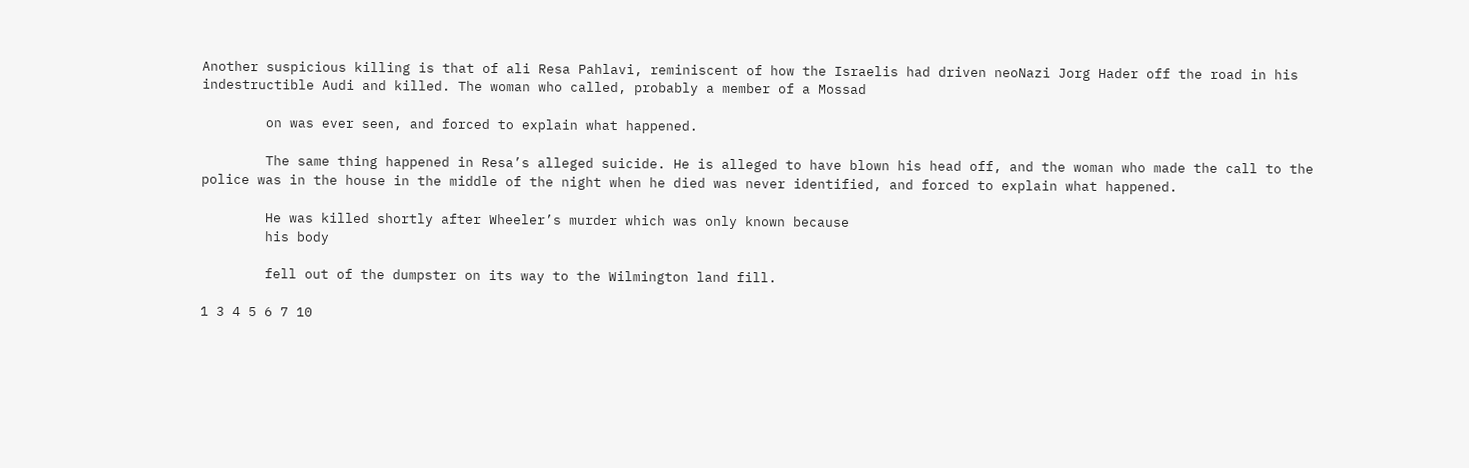Another suspicious killing is that of ali Resa Pahlavi, reminiscent of how the Israelis had driven neoNazi Jorg Hader off the road in his indestructible Audi and killed. The woman who called, probably a member of a Mossad

        on was ever seen, and forced to explain what happened.

        The same thing happened in Resa’s alleged suicide. He is alleged to have blown his head off, and the woman who made the call to the police was in the house in the middle of the night when he died was never identified, and forced to explain what happened.

        He was killed shortly after Wheeler’s murder which was only known because
        his body

        fell out of the dumpster on its way to the Wilmington land fill.

1 3 4 5 6 7 10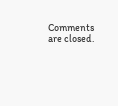Comments are closed.